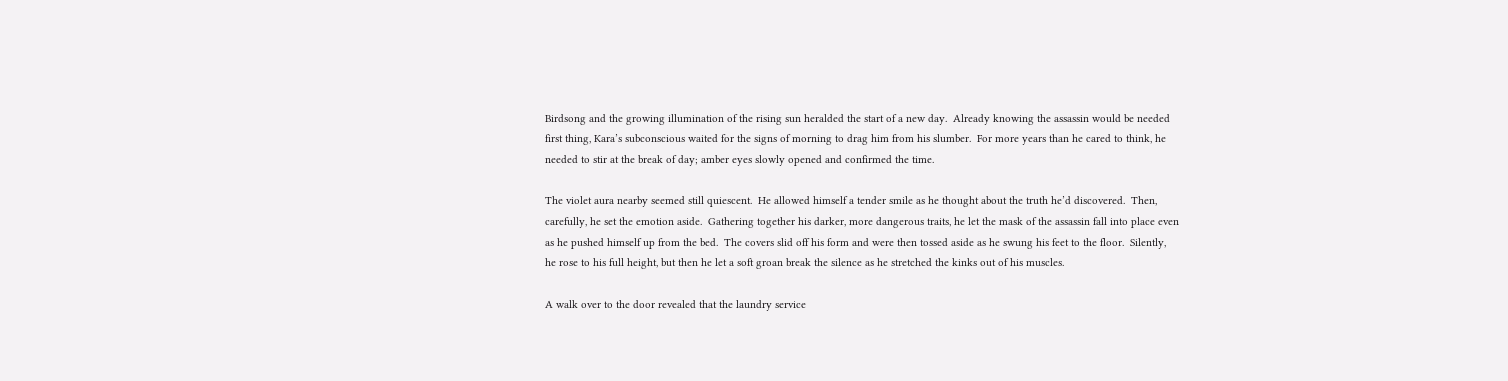Birdsong and the growing illumination of the rising sun heralded the start of a new day.  Already knowing the assassin would be needed first thing, Kara’s subconscious waited for the signs of morning to drag him from his slumber.  For more years than he cared to think, he needed to stir at the break of day; amber eyes slowly opened and confirmed the time.

The violet aura nearby seemed still quiescent.  He allowed himself a tender smile as he thought about the truth he’d discovered.  Then, carefully, he set the emotion aside.  Gathering together his darker, more dangerous traits, he let the mask of the assassin fall into place even as he pushed himself up from the bed.  The covers slid off his form and were then tossed aside as he swung his feet to the floor.  Silently, he rose to his full height, but then he let a soft groan break the silence as he stretched the kinks out of his muscles.

A walk over to the door revealed that the laundry service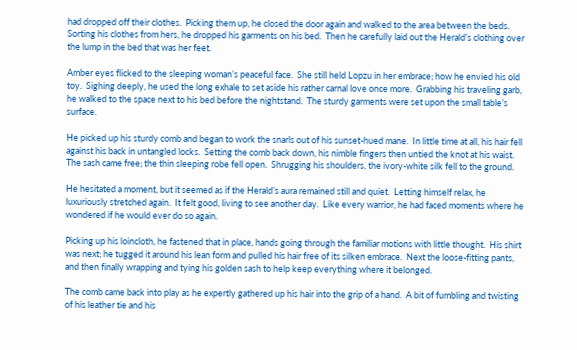had dropped off their clothes.  Picking them up, he closed the door again and walked to the area between the beds.  Sorting his clothes from hers, he dropped his garments on his bed.  Then he carefully laid out the Herald’s clothing over the lump in the bed that was her feet.

Amber eyes flicked to the sleeping woman’s peaceful face.  She still held Lopzu in her embrace; how he envied his old toy.  Sighing deeply, he used the long exhale to set aside his rather carnal love once more.  Grabbing his traveling garb, he walked to the space next to his bed before the nightstand.  The sturdy garments were set upon the small table’s surface.

He picked up his sturdy comb and began to work the snarls out of his sunset-hued mane.  In little time at all, his hair fell against his back in untangled locks.  Setting the comb back down, his nimble fingers then untied the knot at his waist.  The sash came free; the thin sleeping robe fell open.  Shrugging his shoulders, the ivory-white silk fell to the ground.

He hesitated a moment, but it seemed as if the Herald’s aura remained still and quiet.  Letting himself relax, he luxuriously stretched again.  It felt good, living to see another day.  Like every warrior, he had faced moments where he wondered if he would ever do so again.

Picking up his loincloth, he fastened that in place, hands going through the familiar motions with little thought.  His shirt was next; he tugged it around his lean form and pulled his hair free of its silken embrace.  Next the loose-fitting pants, and then finally wrapping and tying his golden sash to help keep everything where it belonged.

The comb came back into play as he expertly gathered up his hair into the grip of a hand.  A bit of fumbling and twisting of his leather tie and his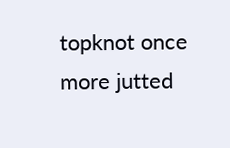topknot once more jutted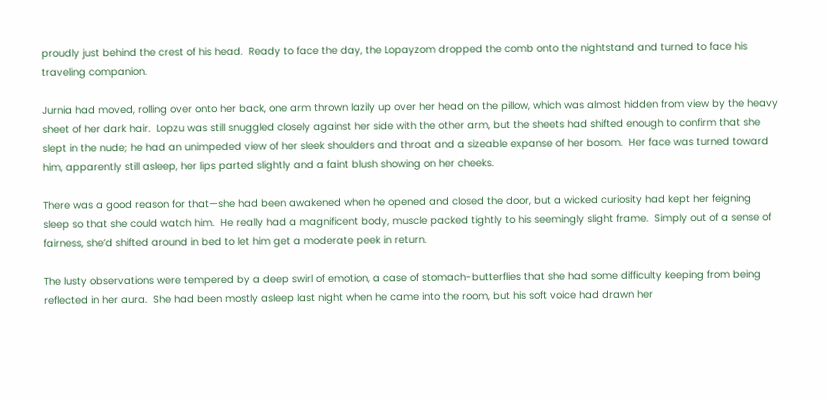proudly just behind the crest of his head.  Ready to face the day, the Lopayzom dropped the comb onto the nightstand and turned to face his traveling companion.

Jurnia had moved, rolling over onto her back, one arm thrown lazily up over her head on the pillow, which was almost hidden from view by the heavy sheet of her dark hair.  Lopzu was still snuggled closely against her side with the other arm, but the sheets had shifted enough to confirm that she slept in the nude; he had an unimpeded view of her sleek shoulders and throat and a sizeable expanse of her bosom.  Her face was turned toward him, apparently still asleep, her lips parted slightly and a faint blush showing on her cheeks.

There was a good reason for that—she had been awakened when he opened and closed the door, but a wicked curiosity had kept her feigning sleep so that she could watch him.  He really had a magnificent body, muscle packed tightly to his seemingly slight frame.  Simply out of a sense of fairness, she’d shifted around in bed to let him get a moderate peek in return.

The lusty observations were tempered by a deep swirl of emotion, a case of stomach-butterflies that she had some difficulty keeping from being reflected in her aura.  She had been mostly asleep last night when he came into the room, but his soft voice had drawn her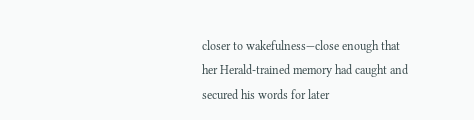closer to wakefulness—close enough that her Herald-trained memory had caught and secured his words for later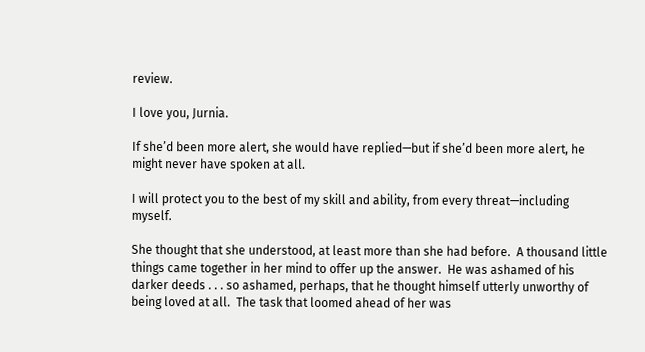review.

I love you, Jurnia.

If she’d been more alert, she would have replied—but if she’d been more alert, he might never have spoken at all.

I will protect you to the best of my skill and ability, from every threat—including myself.

She thought that she understood, at least more than she had before.  A thousand little things came together in her mind to offer up the answer.  He was ashamed of his darker deeds . . . so ashamed, perhaps, that he thought himself utterly unworthy of being loved at all.  The task that loomed ahead of her was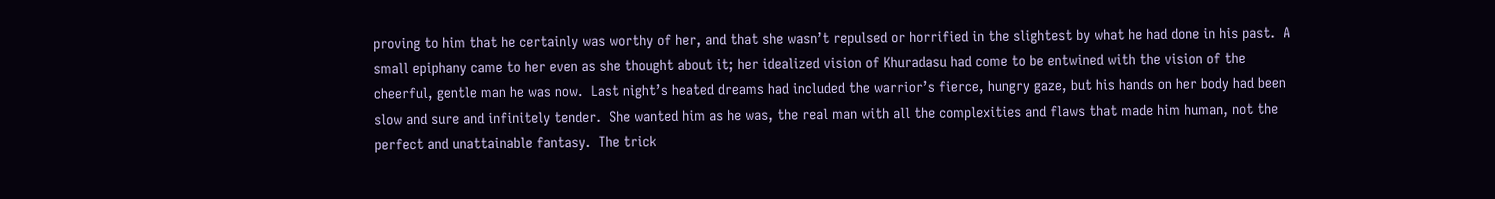proving to him that he certainly was worthy of her, and that she wasn’t repulsed or horrified in the slightest by what he had done in his past.  A small epiphany came to her even as she thought about it; her idealized vision of Khuradasu had come to be entwined with the vision of the cheerful, gentle man he was now.  Last night’s heated dreams had included the warrior’s fierce, hungry gaze, but his hands on her body had been slow and sure and infinitely tender.  She wanted him as he was, the real man with all the complexities and flaws that made him human, not the perfect and unattainable fantasy.  The trick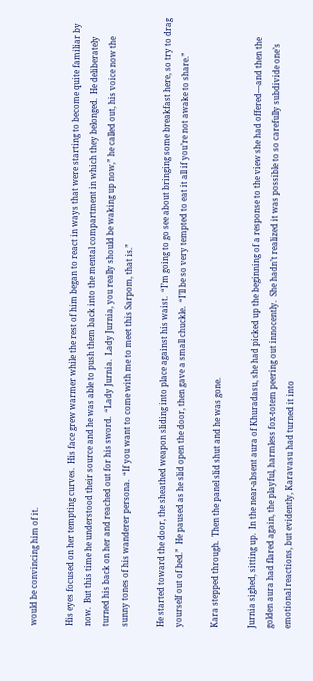would be convincing him of it.

His eyes focused on her tempting curves.  His face grew warmer while the rest of him began to react in ways that were starting to become quite familiar by now.  But this time he understood their source and he was able to push them back into the mental compartment in which they belonged.  He deliberately turned his back on her and reached out for his sword.  “Lady Jurnia.  Lady Jurnia, you really should be waking up now,” he called out, his voice now the sunny tones of his wanderer persona.  “If you want to come with me to meet this Sarpom, that is.”

He started toward the door, the sheathed weapon sliding into place against his waist.  “I’m going to go see about bringing some breakfast here, so try to drag yourself out of bed.”  He paused as he slid open the door, then gave a small chuckle.  “I’ll be so very tempted to eat it all if you’re not awake to share.”

Kara stepped through.  Then the panel slid shut and he was gone.

Jurnia sighed, sitting up.  In the near-absent aura of Khuradasu, she had picked up the beginning of a response to the view she had offered—and then the golden aura had flared again, the playful, harmless fox-totem peering out innocently.  She hadn’t realized it was possible to so carefully subdivide one’s emotional reactions, but evidently, Karavasu had turned it into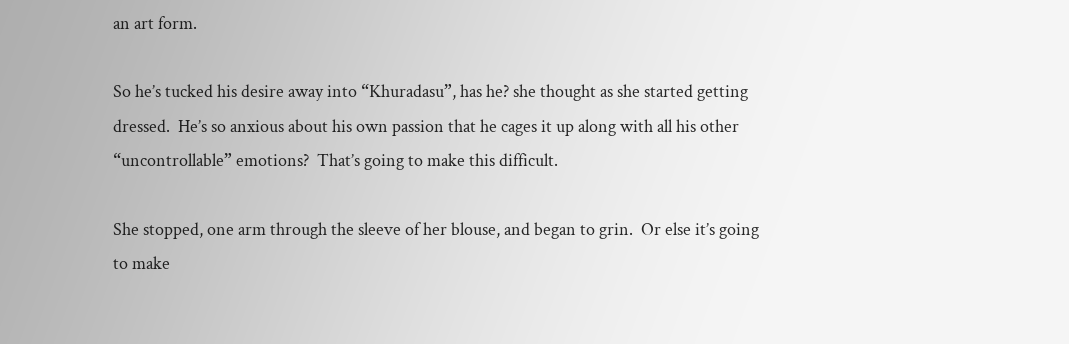an art form.

So he’s tucked his desire away into “Khuradasu”, has he? she thought as she started getting dressed.  He’s so anxious about his own passion that he cages it up along with all his other “uncontrollable” emotions?  That’s going to make this difficult.

She stopped, one arm through the sleeve of her blouse, and began to grin.  Or else it’s going to make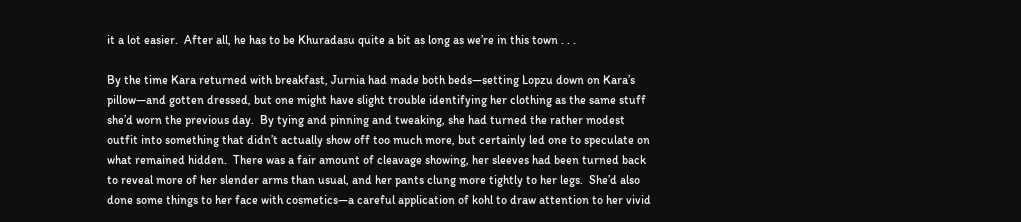it a lot easier.  After all, he has to be Khuradasu quite a bit as long as we’re in this town . . .

By the time Kara returned with breakfast, Jurnia had made both beds—setting Lopzu down on Kara’s pillow—and gotten dressed, but one might have slight trouble identifying her clothing as the same stuff she’d worn the previous day.  By tying and pinning and tweaking, she had turned the rather modest outfit into something that didn’t actually show off too much more, but certainly led one to speculate on what remained hidden.  There was a fair amount of cleavage showing, her sleeves had been turned back to reveal more of her slender arms than usual, and her pants clung more tightly to her legs.  She’d also done some things to her face with cosmetics—a careful application of kohl to draw attention to her vivid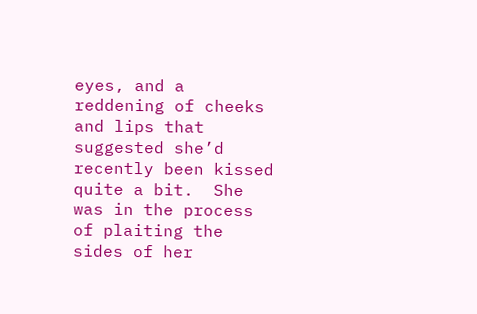eyes, and a reddening of cheeks and lips that suggested she’d recently been kissed quite a bit.  She was in the process of plaiting the sides of her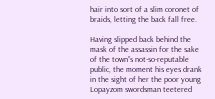hair into sort of a slim coronet of braids, letting the back fall free.

Having slipped back behind the mask of the assassin for the sake of the town”s not-so-reputable public, the moment his eyes drank in the sight of her the poor young Lopayzom swordsman teetered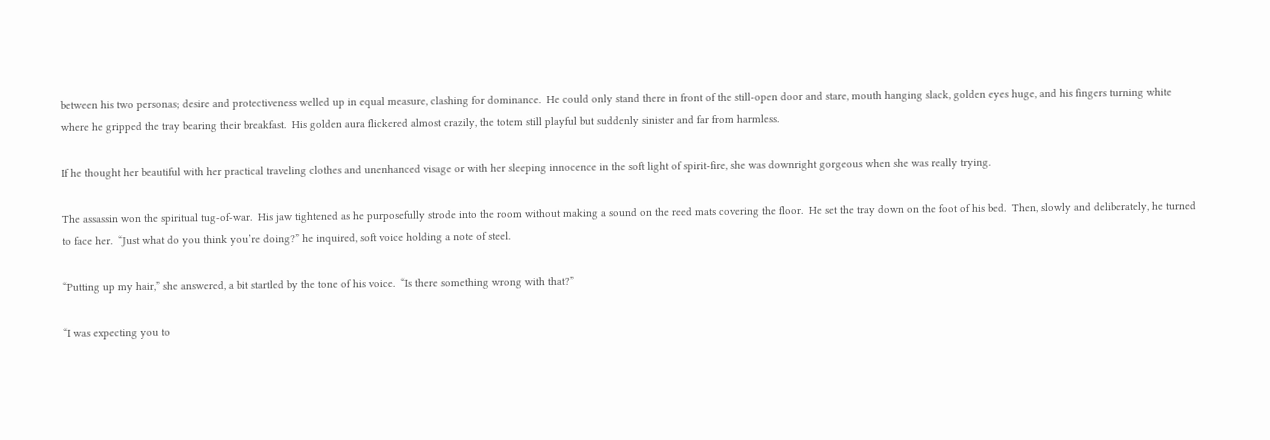between his two personas; desire and protectiveness welled up in equal measure, clashing for dominance.  He could only stand there in front of the still-open door and stare, mouth hanging slack, golden eyes huge, and his fingers turning white where he gripped the tray bearing their breakfast.  His golden aura flickered almost crazily, the totem still playful but suddenly sinister and far from harmless.

If he thought her beautiful with her practical traveling clothes and unenhanced visage or with her sleeping innocence in the soft light of spirit-fire, she was downright gorgeous when she was really trying.

The assassin won the spiritual tug-of-war.  His jaw tightened as he purposefully strode into the room without making a sound on the reed mats covering the floor.  He set the tray down on the foot of his bed.  Then, slowly and deliberately, he turned to face her.  “Just what do you think you’re doing?” he inquired, soft voice holding a note of steel.

“Putting up my hair,” she answered, a bit startled by the tone of his voice.  “Is there something wrong with that?”

“I was expecting you to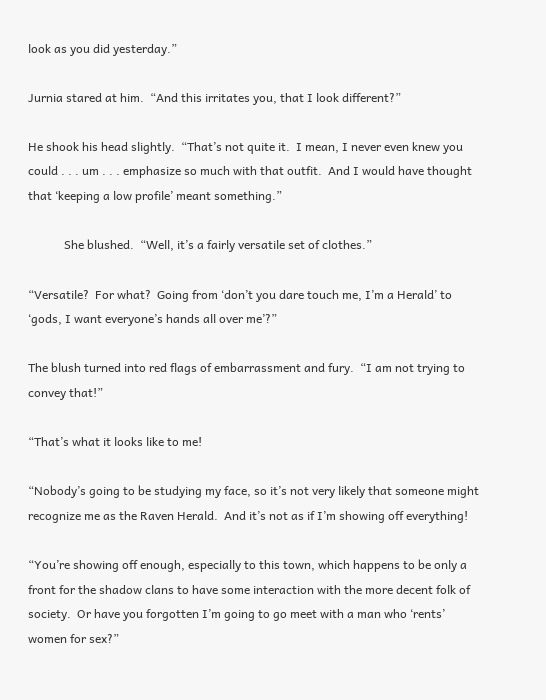look as you did yesterday.”

Jurnia stared at him.  “And this irritates you, that I look different?”

He shook his head slightly.  “That’s not quite it.  I mean, I never even knew you could . . . um . . . emphasize so much with that outfit.  And I would have thought that ‘keeping a low profile’ meant something.”

            She blushed.  “Well, it’s a fairly versatile set of clothes.”

“Versatile?  For what?  Going from ‘don’t you dare touch me, I’m a Herald’ to ‘gods, I want everyone’s hands all over me’?”

The blush turned into red flags of embarrassment and fury.  “I am not trying to convey that!”

“That’s what it looks like to me!

“Nobody’s going to be studying my face, so it’s not very likely that someone might recognize me as the Raven Herald.  And it’s not as if I’m showing off everything!

“You’re showing off enough, especially to this town, which happens to be only a front for the shadow clans to have some interaction with the more decent folk of society.  Or have you forgotten I’m going to go meet with a man who ‘rents’ women for sex?”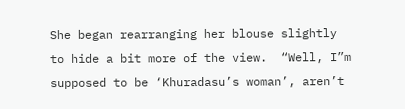She began rearranging her blouse slightly to hide a bit more of the view.  “Well, I”m supposed to be ‘Khuradasu’s woman’, aren’t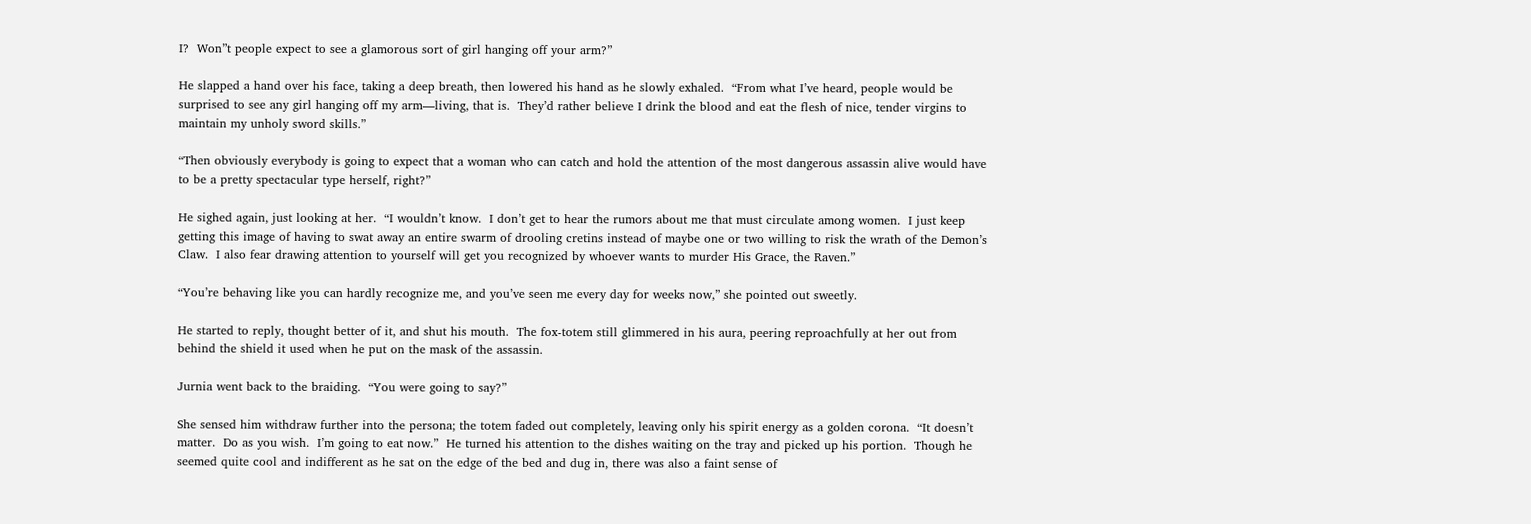I?  Won”t people expect to see a glamorous sort of girl hanging off your arm?”

He slapped a hand over his face, taking a deep breath, then lowered his hand as he slowly exhaled.  “From what I’ve heard, people would be surprised to see any girl hanging off my arm—living, that is.  They’d rather believe I drink the blood and eat the flesh of nice, tender virgins to maintain my unholy sword skills.”

“Then obviously everybody is going to expect that a woman who can catch and hold the attention of the most dangerous assassin alive would have to be a pretty spectacular type herself, right?”

He sighed again, just looking at her.  “I wouldn’t know.  I don’t get to hear the rumors about me that must circulate among women.  I just keep getting this image of having to swat away an entire swarm of drooling cretins instead of maybe one or two willing to risk the wrath of the Demon’s Claw.  I also fear drawing attention to yourself will get you recognized by whoever wants to murder His Grace, the Raven.”

“You’re behaving like you can hardly recognize me, and you’ve seen me every day for weeks now,” she pointed out sweetly.

He started to reply, thought better of it, and shut his mouth.  The fox-totem still glimmered in his aura, peering reproachfully at her out from behind the shield it used when he put on the mask of the assassin.

Jurnia went back to the braiding.  “You were going to say?”

She sensed him withdraw further into the persona; the totem faded out completely, leaving only his spirit energy as a golden corona.  “It doesn’t matter.  Do as you wish.  I’m going to eat now.”  He turned his attention to the dishes waiting on the tray and picked up his portion.  Though he seemed quite cool and indifferent as he sat on the edge of the bed and dug in, there was also a faint sense of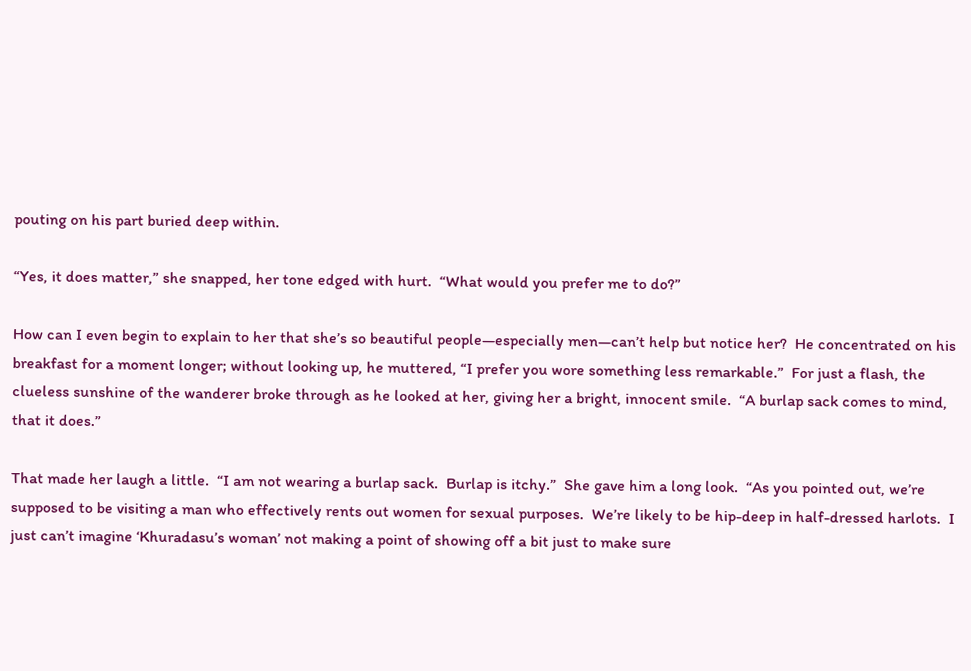pouting on his part buried deep within.

“Yes, it does matter,” she snapped, her tone edged with hurt.  “What would you prefer me to do?”

How can I even begin to explain to her that she’s so beautiful people—especially men—can’t help but notice her?  He concentrated on his breakfast for a moment longer; without looking up, he muttered, “I prefer you wore something less remarkable.”  For just a flash, the clueless sunshine of the wanderer broke through as he looked at her, giving her a bright, innocent smile.  “A burlap sack comes to mind, that it does.”

That made her laugh a little.  “I am not wearing a burlap sack.  Burlap is itchy.”  She gave him a long look.  “As you pointed out, we’re supposed to be visiting a man who effectively rents out women for sexual purposes.  We’re likely to be hip-deep in half-dressed harlots.  I just can’t imagine ‘Khuradasu’s woman’ not making a point of showing off a bit just to make sure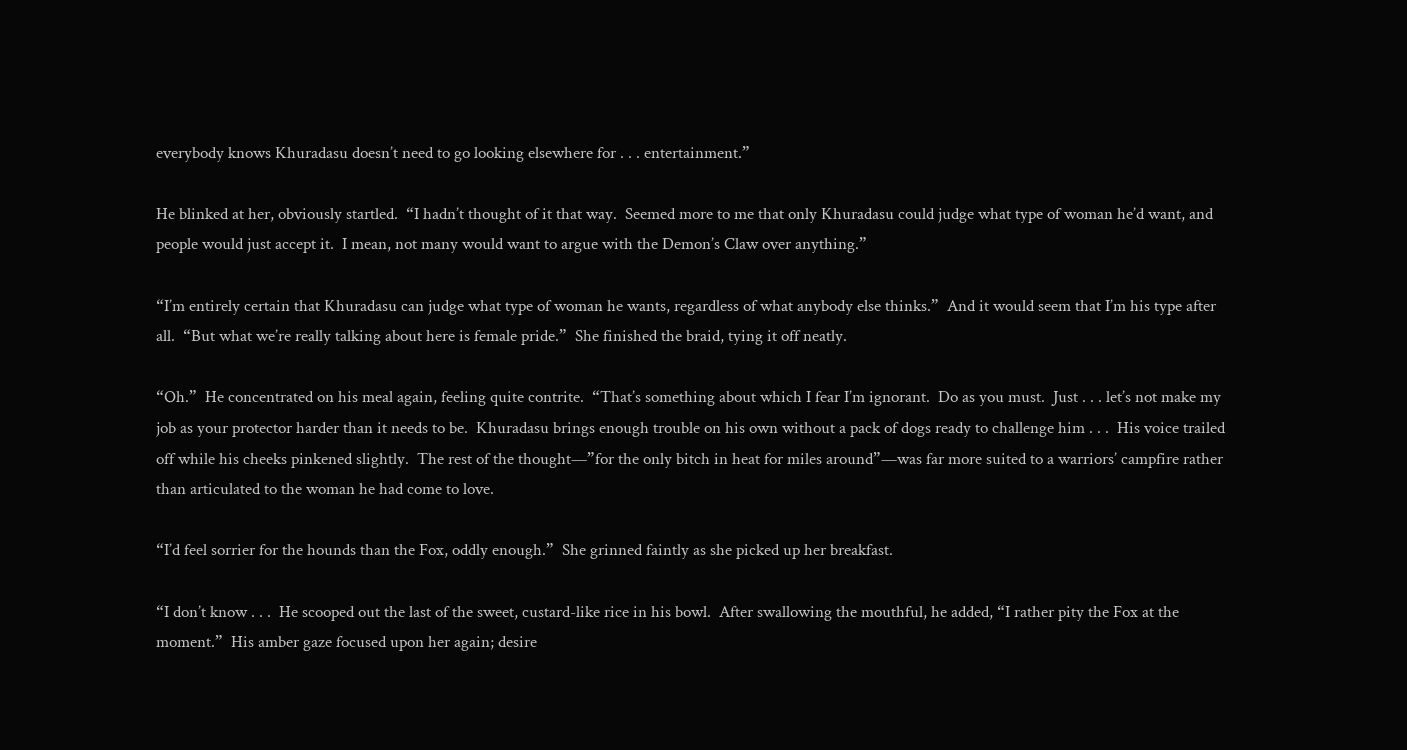everybody knows Khuradasu doesn’t need to go looking elsewhere for . . . entertainment.”

He blinked at her, obviously startled.  “I hadn’t thought of it that way.  Seemed more to me that only Khuradasu could judge what type of woman he’d want, and people would just accept it.  I mean, not many would want to argue with the Demon’s Claw over anything.”

“I’m entirely certain that Khuradasu can judge what type of woman he wants, regardless of what anybody else thinks.”  And it would seem that I’m his type after all.  “But what we’re really talking about here is female pride.”  She finished the braid, tying it off neatly.

“Oh.”  He concentrated on his meal again, feeling quite contrite.  “That’s something about which I fear I’m ignorant.  Do as you must.  Just . . . let’s not make my job as your protector harder than it needs to be.  Khuradasu brings enough trouble on his own without a pack of dogs ready to challenge him . . .  His voice trailed off while his cheeks pinkened slightly.  The rest of the thought—”for the only bitch in heat for miles around”—was far more suited to a warriors’ campfire rather than articulated to the woman he had come to love.

“I’d feel sorrier for the hounds than the Fox, oddly enough.”  She grinned faintly as she picked up her breakfast.

“I don’t know . . .  He scooped out the last of the sweet, custard-like rice in his bowl.  After swallowing the mouthful, he added, “I rather pity the Fox at the moment.”  His amber gaze focused upon her again; desire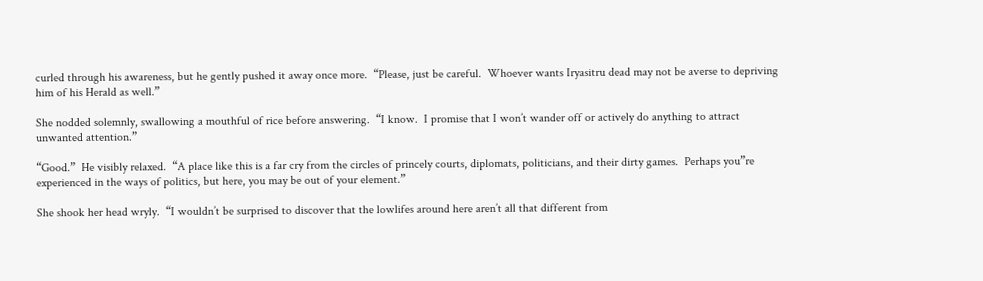curled through his awareness, but he gently pushed it away once more.  “Please, just be careful.  Whoever wants Iryasitru dead may not be averse to depriving him of his Herald as well.”

She nodded solemnly, swallowing a mouthful of rice before answering.  “I know.  I promise that I won’t wander off or actively do anything to attract unwanted attention.”

“Good.”  He visibly relaxed.  “A place like this is a far cry from the circles of princely courts, diplomats, politicians, and their dirty games.  Perhaps you”re experienced in the ways of politics, but here, you may be out of your element.”

She shook her head wryly.  “I wouldn’t be surprised to discover that the lowlifes around here aren’t all that different from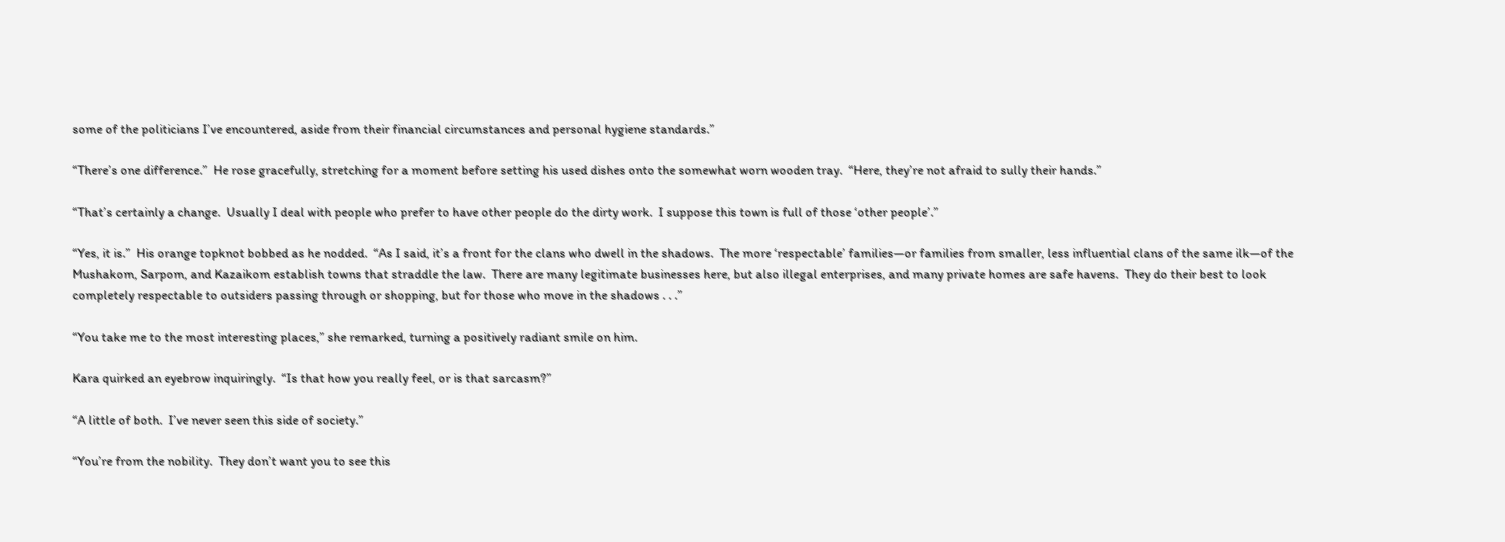some of the politicians I’ve encountered, aside from their financial circumstances and personal hygiene standards.”

“There’s one difference.”  He rose gracefully, stretching for a moment before setting his used dishes onto the somewhat worn wooden tray.  “Here, they’re not afraid to sully their hands.”

“That’s certainly a change.  Usually I deal with people who prefer to have other people do the dirty work.  I suppose this town is full of those ‘other people’.”

“Yes, it is.”  His orange topknot bobbed as he nodded.  “As I said, it’s a front for the clans who dwell in the shadows.  The more ‘respectable’ families—or families from smaller, less influential clans of the same ilk—of the Mushakom, Sarpom, and Kazaikom establish towns that straddle the law.  There are many legitimate businesses here, but also illegal enterprises, and many private homes are safe havens.  They do their best to look completely respectable to outsiders passing through or shopping, but for those who move in the shadows . . .”

“You take me to the most interesting places,” she remarked, turning a positively radiant smile on him.

Kara quirked an eyebrow inquiringly.  “Is that how you really feel, or is that sarcasm?”

“A little of both.  I’ve never seen this side of society.”

“You’re from the nobility.  They don’t want you to see this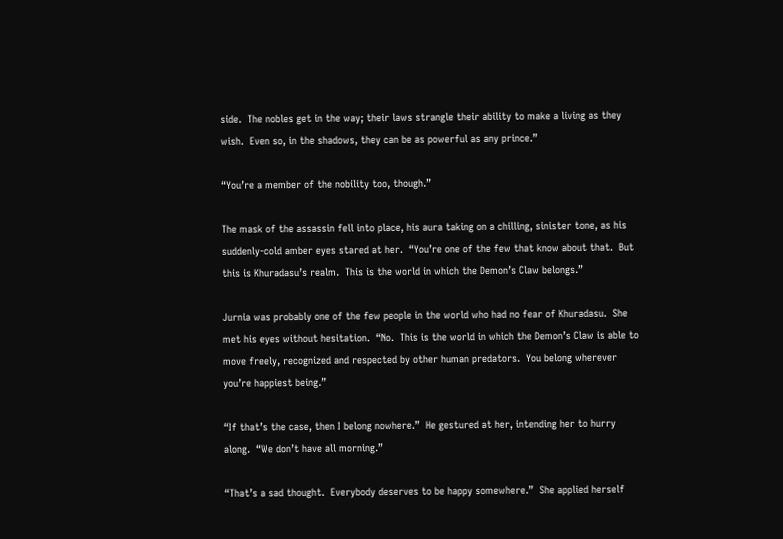side.  The nobles get in the way; their laws strangle their ability to make a living as they wish.  Even so, in the shadows, they can be as powerful as any prince.”

“You’re a member of the nobility too, though.”

The mask of the assassin fell into place, his aura taking on a chilling, sinister tone, as his suddenly-cold amber eyes stared at her.  “You’re one of the few that know about that.  But this is Khuradasu’s realm.  This is the world in which the Demon’s Claw belongs.”

Jurnia was probably one of the few people in the world who had no fear of Khuradasu.  She met his eyes without hesitation.  “No.  This is the world in which the Demon’s Claw is able to move freely, recognized and respected by other human predators.  You belong wherever you’re happiest being.”

“If that’s the case, then I belong nowhere.”  He gestured at her, intending her to hurry along.  “We don’t have all morning.”

“That’s a sad thought.  Everybody deserves to be happy somewhere.”  She applied herself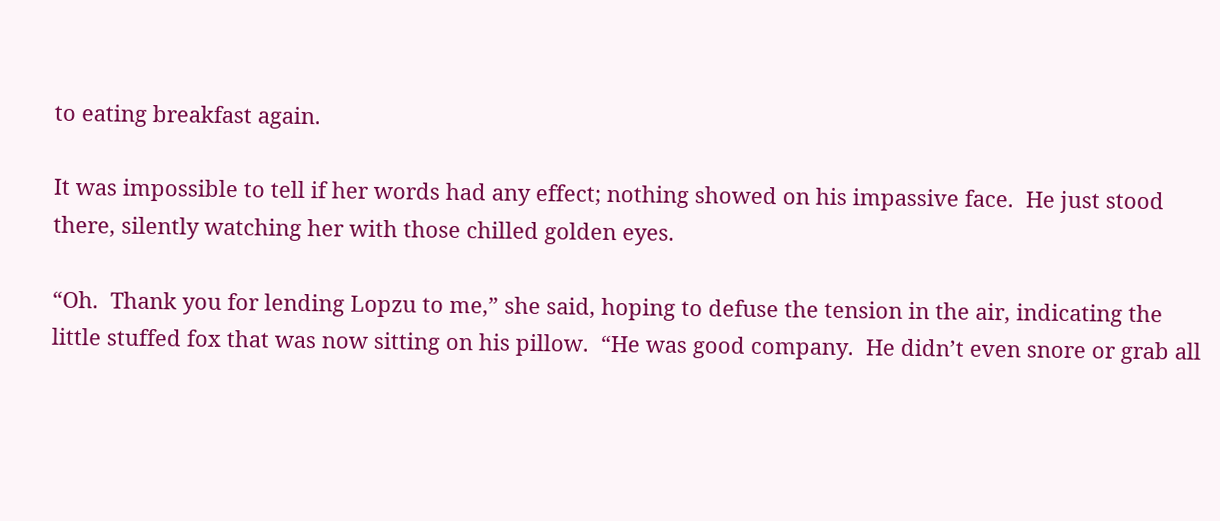to eating breakfast again.

It was impossible to tell if her words had any effect; nothing showed on his impassive face.  He just stood there, silently watching her with those chilled golden eyes.

“Oh.  Thank you for lending Lopzu to me,” she said, hoping to defuse the tension in the air, indicating the little stuffed fox that was now sitting on his pillow.  “He was good company.  He didn’t even snore or grab all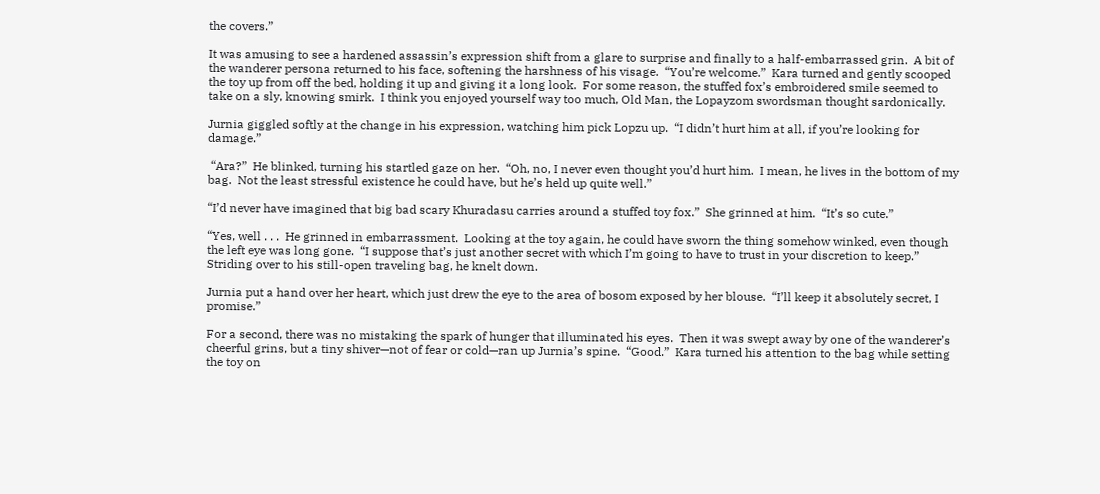the covers.”

It was amusing to see a hardened assassin’s expression shift from a glare to surprise and finally to a half-embarrassed grin.  A bit of the wanderer persona returned to his face, softening the harshness of his visage.  “You’re welcome.”  Kara turned and gently scooped the toy up from off the bed, holding it up and giving it a long look.  For some reason, the stuffed fox’s embroidered smile seemed to take on a sly, knowing smirk.  I think you enjoyed yourself way too much, Old Man, the Lopayzom swordsman thought sardonically.

Jurnia giggled softly at the change in his expression, watching him pick Lopzu up.  “I didn’t hurt him at all, if you’re looking for damage.”

 “Ara?”  He blinked, turning his startled gaze on her.  “Oh, no, I never even thought you’d hurt him.  I mean, he lives in the bottom of my bag.  Not the least stressful existence he could have, but he’s held up quite well.”

“I’d never have imagined that big bad scary Khuradasu carries around a stuffed toy fox.”  She grinned at him.  “It’s so cute.”

“Yes, well . . .  He grinned in embarrassment.  Looking at the toy again, he could have sworn the thing somehow winked, even though the left eye was long gone.  “I suppose that’s just another secret with which I’m going to have to trust in your discretion to keep.”  Striding over to his still-open traveling bag, he knelt down.

Jurnia put a hand over her heart, which just drew the eye to the area of bosom exposed by her blouse.  “I’ll keep it absolutely secret, I promise.”

For a second, there was no mistaking the spark of hunger that illuminated his eyes.  Then it was swept away by one of the wanderer’s cheerful grins, but a tiny shiver—not of fear or cold—ran up Jurnia’s spine.  “Good.”  Kara turned his attention to the bag while setting the toy on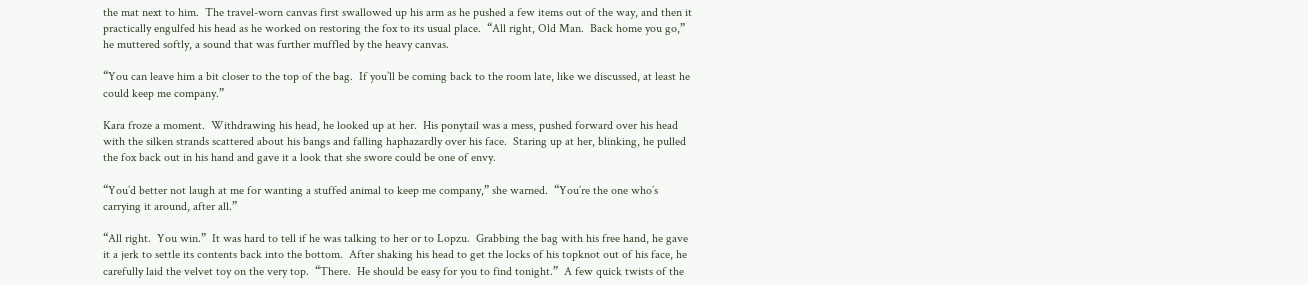the mat next to him.  The travel-worn canvas first swallowed up his arm as he pushed a few items out of the way, and then it practically engulfed his head as he worked on restoring the fox to its usual place.  “All right, Old Man.  Back home you go,” he muttered softly, a sound that was further muffled by the heavy canvas.

“You can leave him a bit closer to the top of the bag.  If you’ll be coming back to the room late, like we discussed, at least he could keep me company.”

Kara froze a moment.  Withdrawing his head, he looked up at her.  His ponytail was a mess, pushed forward over his head with the silken strands scattered about his bangs and falling haphazardly over his face.  Staring up at her, blinking, he pulled the fox back out in his hand and gave it a look that she swore could be one of envy.

“You’d better not laugh at me for wanting a stuffed animal to keep me company,” she warned.  “You’re the one who’s carrying it around, after all.”

“All right.  You win.”  It was hard to tell if he was talking to her or to Lopzu.  Grabbing the bag with his free hand, he gave it a jerk to settle its contents back into the bottom.  After shaking his head to get the locks of his topknot out of his face, he carefully laid the velvet toy on the very top.  “There.  He should be easy for you to find tonight.”  A few quick twists of the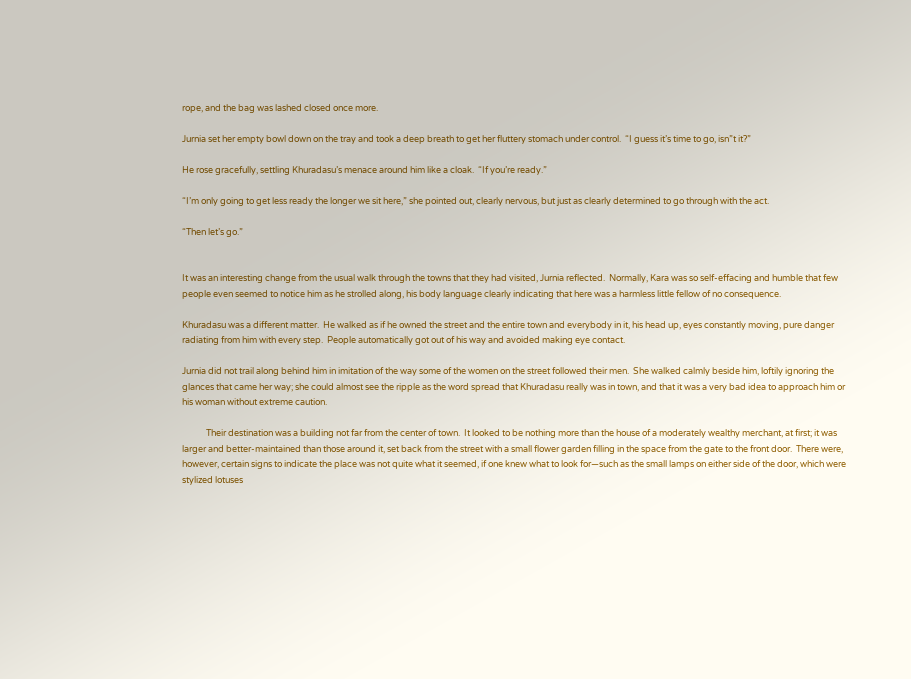rope, and the bag was lashed closed once more.

Jurnia set her empty bowl down on the tray and took a deep breath to get her fluttery stomach under control.  “I guess it’s time to go, isn”t it?”

He rose gracefully, settling Khuradasu’s menace around him like a cloak.  “If you’re ready.”

“I’m only going to get less ready the longer we sit here,” she pointed out, clearly nervous, but just as clearly determined to go through with the act.

“Then let’s go.”


It was an interesting change from the usual walk through the towns that they had visited, Jurnia reflected.  Normally, Kara was so self-effacing and humble that few people even seemed to notice him as he strolled along, his body language clearly indicating that here was a harmless little fellow of no consequence.

Khuradasu was a different matter.  He walked as if he owned the street and the entire town and everybody in it, his head up, eyes constantly moving, pure danger radiating from him with every step.  People automatically got out of his way and avoided making eye contact.

Jurnia did not trail along behind him in imitation of the way some of the women on the street followed their men.  She walked calmly beside him, loftily ignoring the glances that came her way; she could almost see the ripple as the word spread that Khuradasu really was in town, and that it was a very bad idea to approach him or his woman without extreme caution.

            Their destination was a building not far from the center of town.  It looked to be nothing more than the house of a moderately wealthy merchant, at first; it was larger and better-maintained than those around it, set back from the street with a small flower garden filling in the space from the gate to the front door.  There were, however, certain signs to indicate the place was not quite what it seemed, if one knew what to look for—such as the small lamps on either side of the door, which were stylized lotuses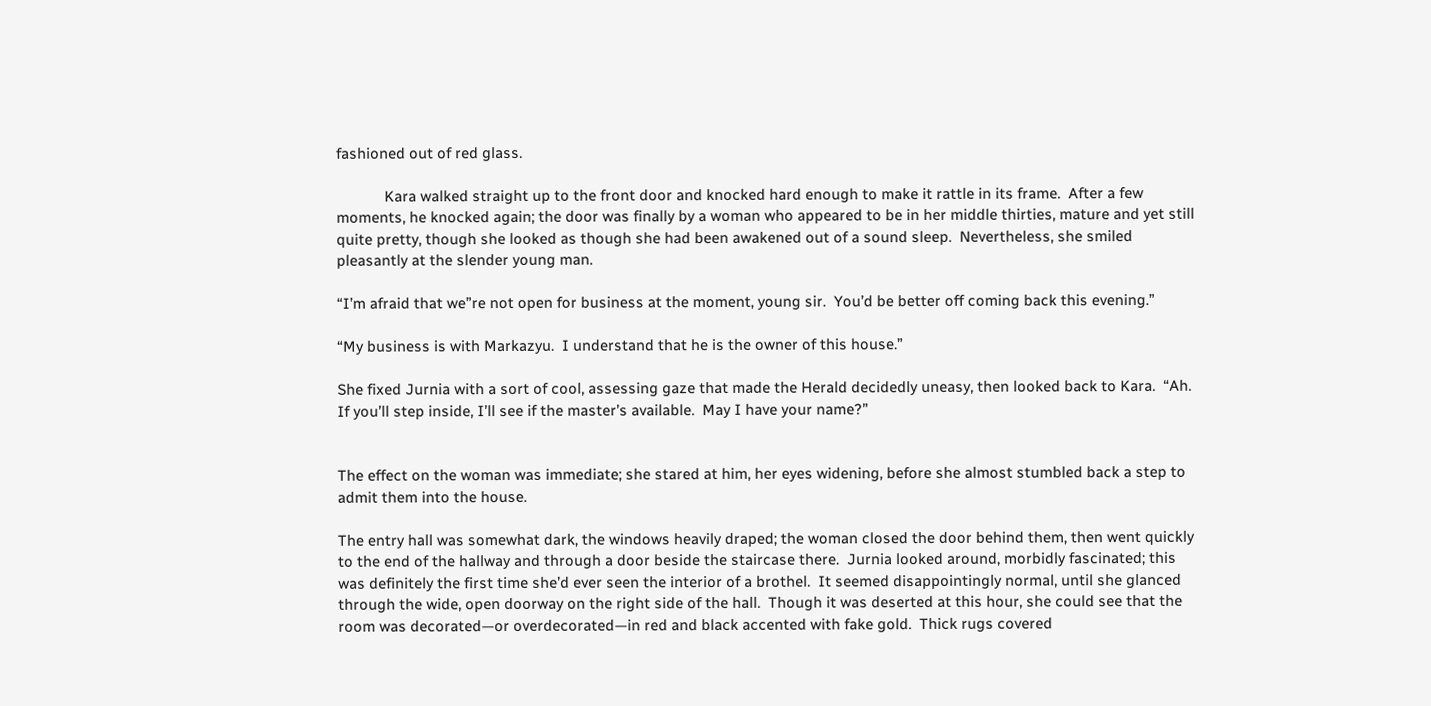fashioned out of red glass.

            Kara walked straight up to the front door and knocked hard enough to make it rattle in its frame.  After a few moments, he knocked again; the door was finally by a woman who appeared to be in her middle thirties, mature and yet still quite pretty, though she looked as though she had been awakened out of a sound sleep.  Nevertheless, she smiled pleasantly at the slender young man.

“I’m afraid that we”re not open for business at the moment, young sir.  You’d be better off coming back this evening.”

“My business is with Markazyu.  I understand that he is the owner of this house.”

She fixed Jurnia with a sort of cool, assessing gaze that made the Herald decidedly uneasy, then looked back to Kara.  “Ah.  If you’ll step inside, I’ll see if the master’s available.  May I have your name?”


The effect on the woman was immediate; she stared at him, her eyes widening, before she almost stumbled back a step to admit them into the house.

The entry hall was somewhat dark, the windows heavily draped; the woman closed the door behind them, then went quickly to the end of the hallway and through a door beside the staircase there.  Jurnia looked around, morbidly fascinated; this was definitely the first time she’d ever seen the interior of a brothel.  It seemed disappointingly normal, until she glanced through the wide, open doorway on the right side of the hall.  Though it was deserted at this hour, she could see that the room was decorated—or overdecorated—in red and black accented with fake gold.  Thick rugs covered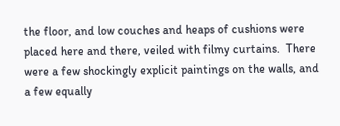the floor, and low couches and heaps of cushions were placed here and there, veiled with filmy curtains.  There were a few shockingly explicit paintings on the walls, and a few equally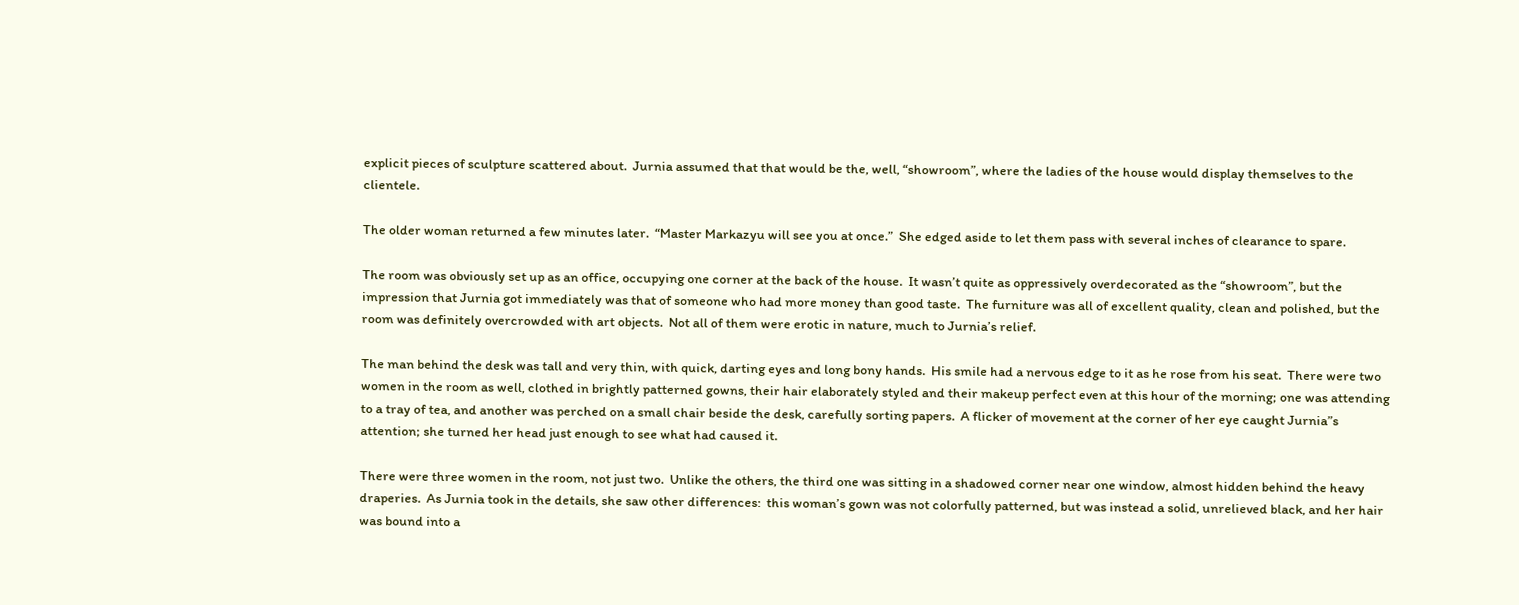explicit pieces of sculpture scattered about.  Jurnia assumed that that would be the, well, “showroom”, where the ladies of the house would display themselves to the clientele.

The older woman returned a few minutes later.  “Master Markazyu will see you at once.”  She edged aside to let them pass with several inches of clearance to spare.

The room was obviously set up as an office, occupying one corner at the back of the house.  It wasn’t quite as oppressively overdecorated as the “showroom”, but the impression that Jurnia got immediately was that of someone who had more money than good taste.  The furniture was all of excellent quality, clean and polished, but the room was definitely overcrowded with art objects.  Not all of them were erotic in nature, much to Jurnia’s relief.

The man behind the desk was tall and very thin, with quick, darting eyes and long bony hands.  His smile had a nervous edge to it as he rose from his seat.  There were two women in the room as well, clothed in brightly patterned gowns, their hair elaborately styled and their makeup perfect even at this hour of the morning; one was attending to a tray of tea, and another was perched on a small chair beside the desk, carefully sorting papers.  A flicker of movement at the corner of her eye caught Jurnia”s attention; she turned her head just enough to see what had caused it.

There were three women in the room, not just two.  Unlike the others, the third one was sitting in a shadowed corner near one window, almost hidden behind the heavy draperies.  As Jurnia took in the details, she saw other differences:  this woman’s gown was not colorfully patterned, but was instead a solid, unrelieved black, and her hair was bound into a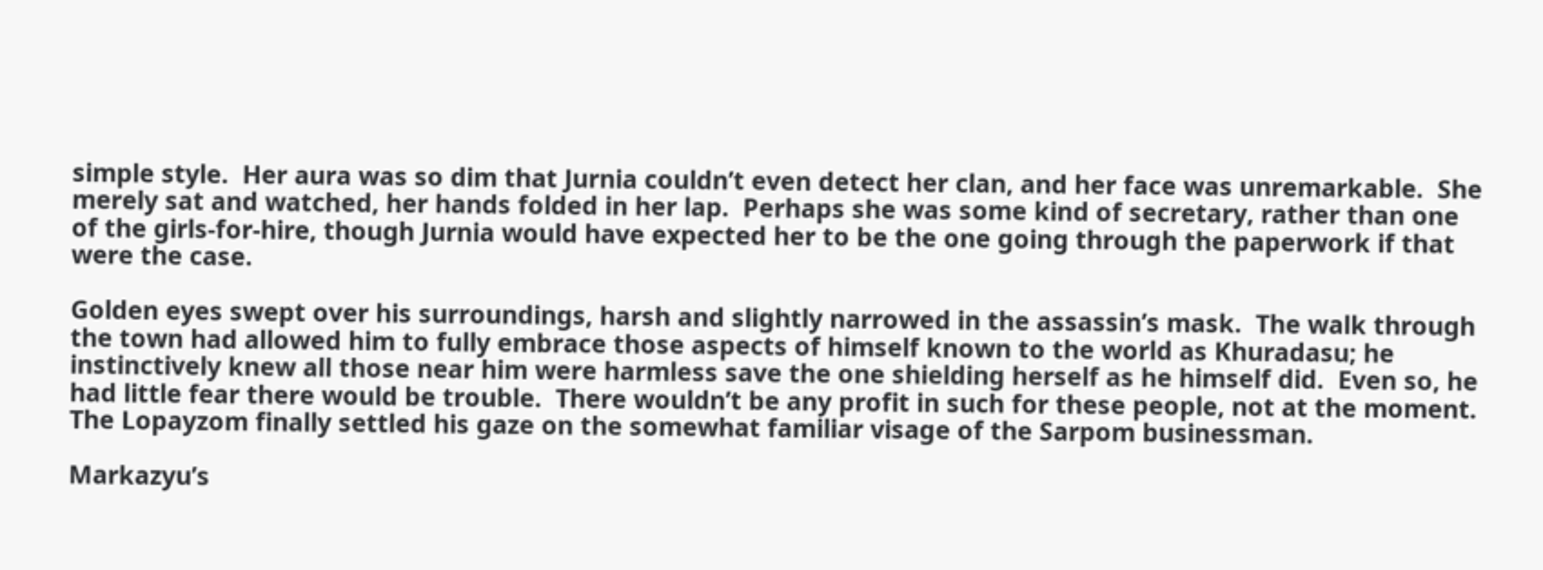simple style.  Her aura was so dim that Jurnia couldn’t even detect her clan, and her face was unremarkable.  She merely sat and watched, her hands folded in her lap.  Perhaps she was some kind of secretary, rather than one of the girls-for-hire, though Jurnia would have expected her to be the one going through the paperwork if that were the case.

Golden eyes swept over his surroundings, harsh and slightly narrowed in the assassin’s mask.  The walk through the town had allowed him to fully embrace those aspects of himself known to the world as Khuradasu; he instinctively knew all those near him were harmless save the one shielding herself as he himself did.  Even so, he had little fear there would be trouble.  There wouldn’t be any profit in such for these people, not at the moment.  The Lopayzom finally settled his gaze on the somewhat familiar visage of the Sarpom businessman.

Markazyu’s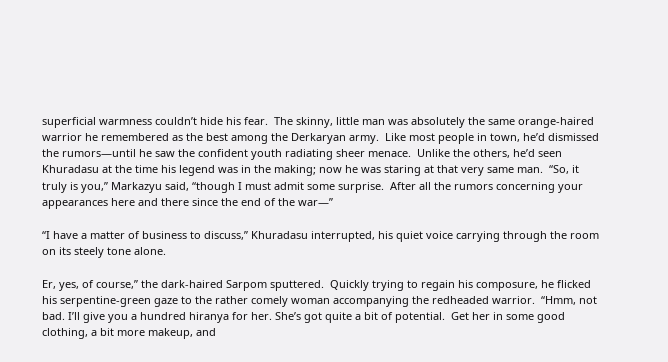superficial warmness couldn’t hide his fear.  The skinny, little man was absolutely the same orange-haired warrior he remembered as the best among the Derkaryan army.  Like most people in town, he’d dismissed the rumors—until he saw the confident youth radiating sheer menace.  Unlike the others, he’d seen Khuradasu at the time his legend was in the making; now he was staring at that very same man.  “So, it truly is you,” Markazyu said, “though I must admit some surprise.  After all the rumors concerning your appearances here and there since the end of the war—”

“I have a matter of business to discuss,” Khuradasu interrupted, his quiet voice carrying through the room on its steely tone alone.

Er, yes, of course,” the dark-haired Sarpom sputtered.  Quickly trying to regain his composure, he flicked his serpentine-green gaze to the rather comely woman accompanying the redheaded warrior.  “Hmm, not bad. I’ll give you a hundred hiranya for her. She’s got quite a bit of potential.  Get her in some good clothing, a bit more makeup, and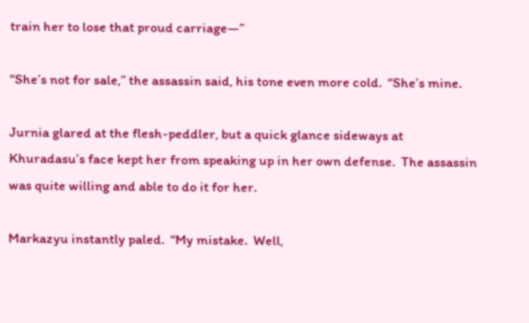train her to lose that proud carriage—”

“She’s not for sale,” the assassin said, his tone even more cold.  “She’s mine.

Jurnia glared at the flesh-peddler, but a quick glance sideways at Khuradasu’s face kept her from speaking up in her own defense.  The assassin was quite willing and able to do it for her.

Markazyu instantly paled.  “My mistake.  Well,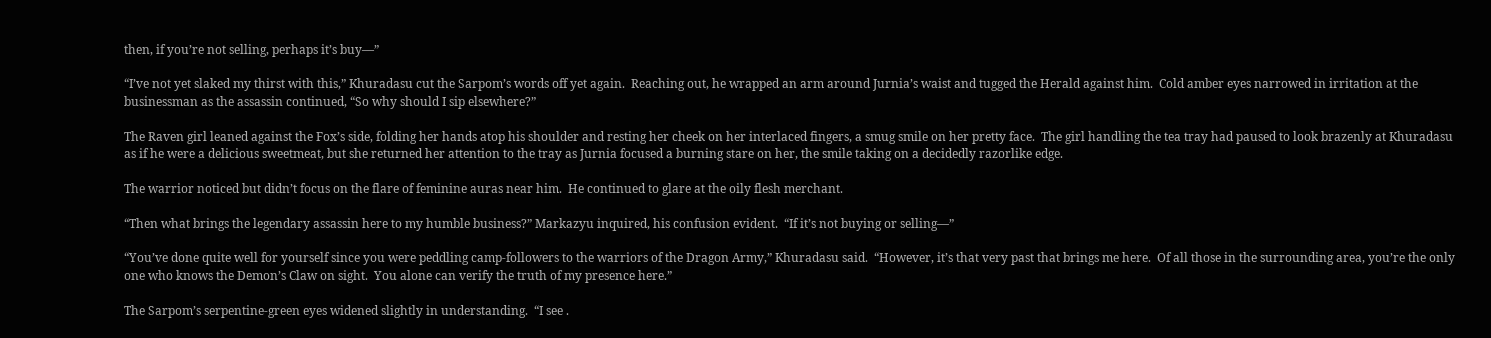then, if you’re not selling, perhaps it’s buy—”

“I’ve not yet slaked my thirst with this,” Khuradasu cut the Sarpom’s words off yet again.  Reaching out, he wrapped an arm around Jurnia’s waist and tugged the Herald against him.  Cold amber eyes narrowed in irritation at the businessman as the assassin continued, “So why should I sip elsewhere?”

The Raven girl leaned against the Fox’s side, folding her hands atop his shoulder and resting her cheek on her interlaced fingers, a smug smile on her pretty face.  The girl handling the tea tray had paused to look brazenly at Khuradasu as if he were a delicious sweetmeat, but she returned her attention to the tray as Jurnia focused a burning stare on her, the smile taking on a decidedly razorlike edge.

The warrior noticed but didn’t focus on the flare of feminine auras near him.  He continued to glare at the oily flesh merchant.

“Then what brings the legendary assassin here to my humble business?” Markazyu inquired, his confusion evident.  “If it’s not buying or selling—”

“You’ve done quite well for yourself since you were peddling camp-followers to the warriors of the Dragon Army,” Khuradasu said.  “However, it’s that very past that brings me here.  Of all those in the surrounding area, you’re the only one who knows the Demon’s Claw on sight.  You alone can verify the truth of my presence here.”

The Sarpom’s serpentine-green eyes widened slightly in understanding.  “I see .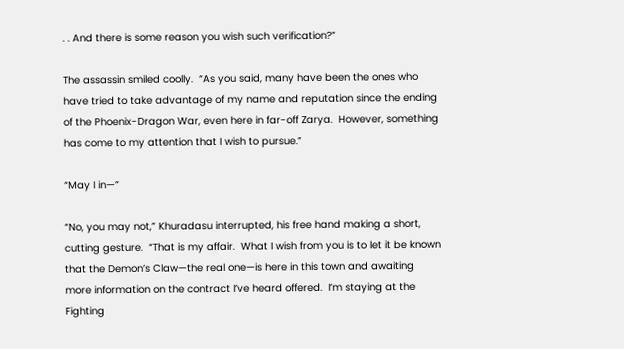. . And there is some reason you wish such verification?”

The assassin smiled coolly.  “As you said, many have been the ones who have tried to take advantage of my name and reputation since the ending of the Phoenix-Dragon War, even here in far-off Zarya.  However, something has come to my attention that I wish to pursue.”

“May I in—”

“No, you may not,” Khuradasu interrupted, his free hand making a short, cutting gesture.  “That is my affair.  What I wish from you is to let it be known that the Demon’s Claw—the real one—is here in this town and awaiting more information on the contract I’ve heard offered.  I’m staying at the Fighting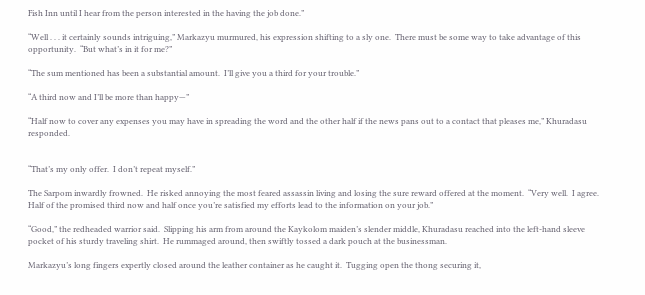Fish Inn until I hear from the person interested in the having the job done.”

“Well . . . it certainly sounds intriguing,” Markazyu murmured, his expression shifting to a sly one.  There must be some way to take advantage of this opportunity.  “But what’s in it for me?”

“The sum mentioned has been a substantial amount.  I’ll give you a third for your trouble.”

“A third now and I’ll be more than happy—”

“Half now to cover any expenses you may have in spreading the word and the other half if the news pans out to a contact that pleases me,” Khuradasu responded.


“That’s my only offer.  I don’t repeat myself.”

The Sarpom inwardly frowned.  He risked annoying the most feared assassin living and losing the sure reward offered at the moment.  “Very well.  I agree.  Half of the promised third now and half once you’re satisfied my efforts lead to the information on your job.”

“Good,” the redheaded warrior said.  Slipping his arm from around the Kaykolom maiden’s slender middle, Khuradasu reached into the left-hand sleeve pocket of his sturdy traveling shirt.  He rummaged around, then swiftly tossed a dark pouch at the businessman.

Markazyu’s long fingers expertly closed around the leather container as he caught it.  Tugging open the thong securing it,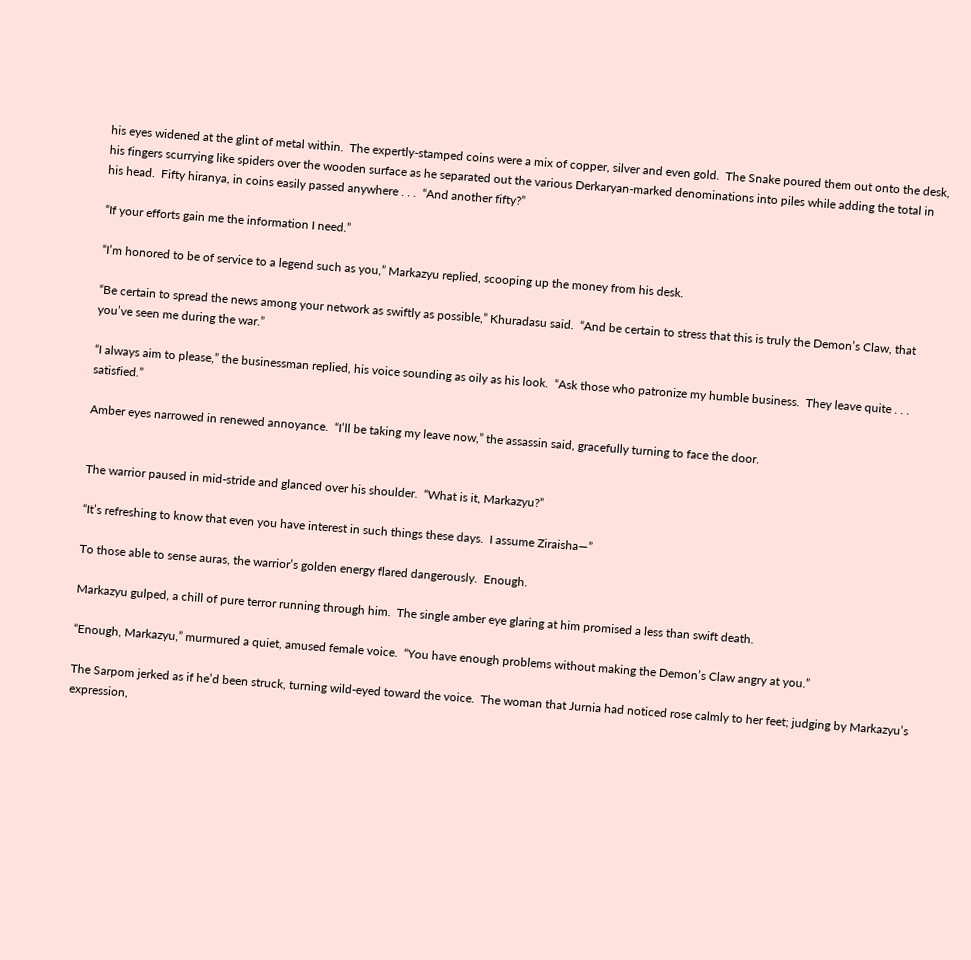his eyes widened at the glint of metal within.  The expertly-stamped coins were a mix of copper, silver and even gold.  The Snake poured them out onto the desk, his fingers scurrying like spiders over the wooden surface as he separated out the various Derkaryan-marked denominations into piles while adding the total in his head.  Fifty hiranya, in coins easily passed anywhere . . .  “And another fifty?”

“If your efforts gain me the information I need.”

“I’m honored to be of service to a legend such as you,” Markazyu replied, scooping up the money from his desk.

“Be certain to spread the news among your network as swiftly as possible,” Khuradasu said.  “And be certain to stress that this is truly the Demon’s Claw, that you’ve seen me during the war.”

“I always aim to please,” the businessman replied, his voice sounding as oily as his look.  “Ask those who patronize my humble business.  They leave quite . . . satisfied.”

Amber eyes narrowed in renewed annoyance.  “I’ll be taking my leave now,” the assassin said, gracefully turning to face the door.


The warrior paused in mid-stride and glanced over his shoulder.  “What is it, Markazyu?”

“It’s refreshing to know that even you have interest in such things these days.  I assume Ziraisha—”

To those able to sense auras, the warrior’s golden energy flared dangerously.  Enough.

Markazyu gulped, a chill of pure terror running through him.  The single amber eye glaring at him promised a less than swift death.

“Enough, Markazyu,” murmured a quiet, amused female voice.  “You have enough problems without making the Demon’s Claw angry at you.”

The Sarpom jerked as if he’d been struck, turning wild-eyed toward the voice.  The woman that Jurnia had noticed rose calmly to her feet; judging by Markazyu’s expression,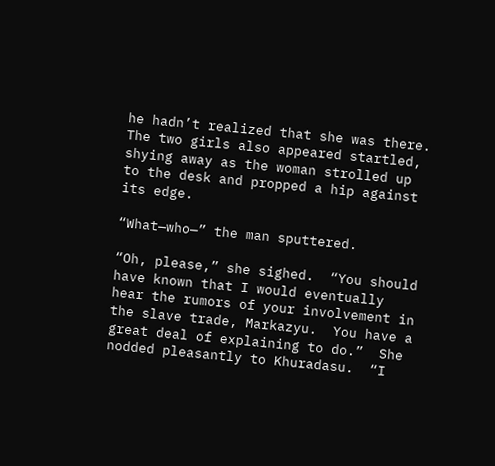he hadn’t realized that she was there.  The two girls also appeared startled, shying away as the woman strolled up to the desk and propped a hip against its edge.

“What—who—” the man sputtered.

“Oh, please,” she sighed.  “You should have known that I would eventually hear the rumors of your involvement in the slave trade, Markazyu.  You have a great deal of explaining to do.”  She nodded pleasantly to Khuradasu.  “I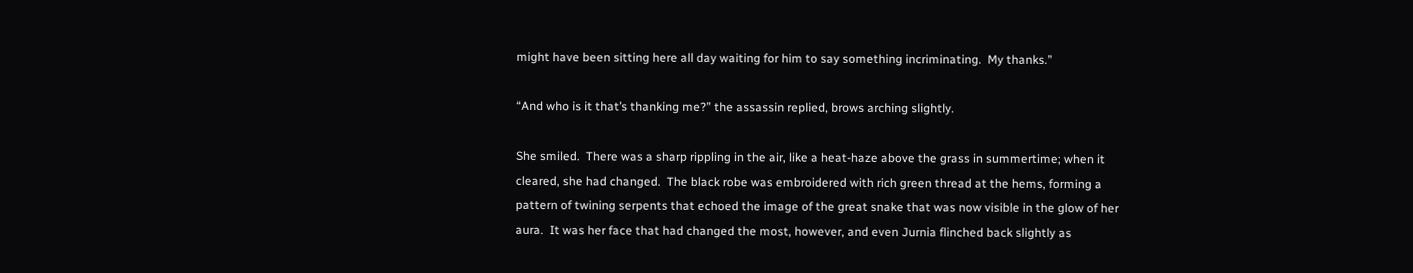might have been sitting here all day waiting for him to say something incriminating.  My thanks.”

“And who is it that’s thanking me?” the assassin replied, brows arching slightly.

She smiled.  There was a sharp rippling in the air, like a heat-haze above the grass in summertime; when it cleared, she had changed.  The black robe was embroidered with rich green thread at the hems, forming a pattern of twining serpents that echoed the image of the great snake that was now visible in the glow of her aura.  It was her face that had changed the most, however, and even Jurnia flinched back slightly as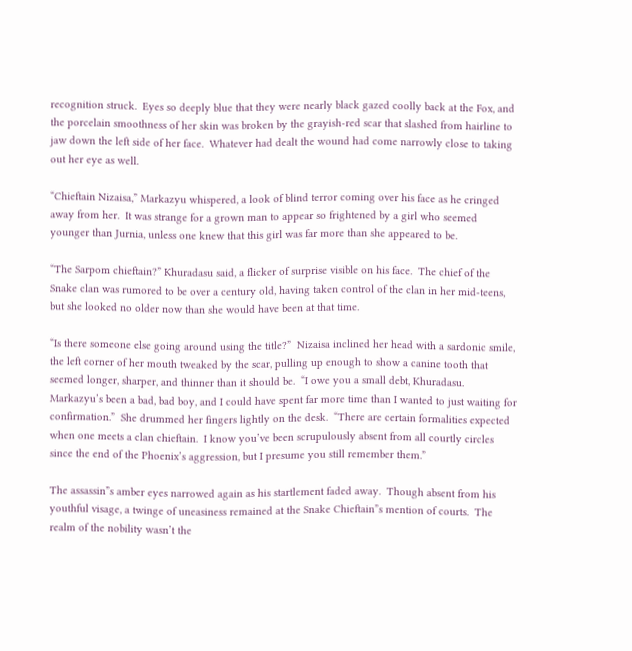recognition struck.  Eyes so deeply blue that they were nearly black gazed coolly back at the Fox, and the porcelain smoothness of her skin was broken by the grayish-red scar that slashed from hairline to jaw down the left side of her face.  Whatever had dealt the wound had come narrowly close to taking out her eye as well.

“Chieftain Nizaisa,” Markazyu whispered, a look of blind terror coming over his face as he cringed away from her.  It was strange for a grown man to appear so frightened by a girl who seemed younger than Jurnia, unless one knew that this girl was far more than she appeared to be.

“The Sarpom chieftain?” Khuradasu said, a flicker of surprise visible on his face.  The chief of the Snake clan was rumored to be over a century old, having taken control of the clan in her mid-teens, but she looked no older now than she would have been at that time.

“Is there someone else going around using the title?”  Nizaisa inclined her head with a sardonic smile, the left corner of her mouth tweaked by the scar, pulling up enough to show a canine tooth that seemed longer, sharper, and thinner than it should be.  “I owe you a small debt, Khuradasu.  Markazyu’s been a bad, bad boy, and I could have spent far more time than I wanted to just waiting for confirmation.”  She drummed her fingers lightly on the desk.  “There are certain formalities expected when one meets a clan chieftain.  I know you’ve been scrupulously absent from all courtly circles since the end of the Phoenix’s aggression, but I presume you still remember them.”

The assassin”s amber eyes narrowed again as his startlement faded away.  Though absent from his youthful visage, a twinge of uneasiness remained at the Snake Chieftain”s mention of courts.  The realm of the nobility wasn’t the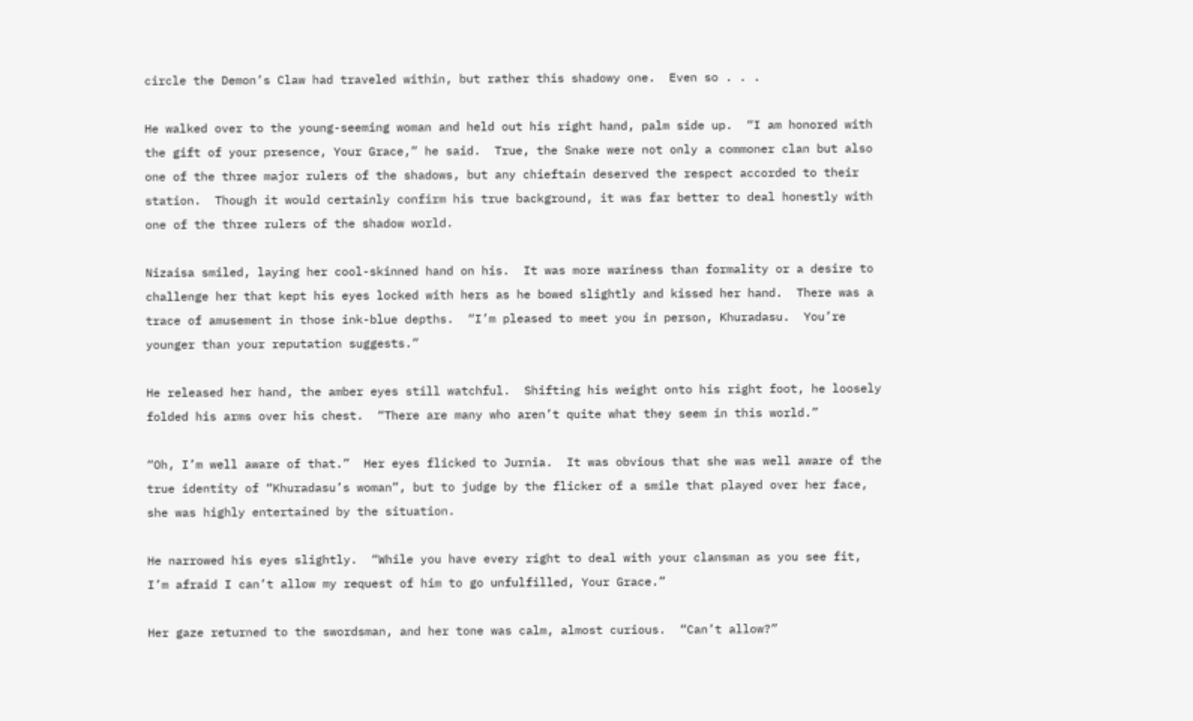circle the Demon’s Claw had traveled within, but rather this shadowy one.  Even so . . .

He walked over to the young-seeming woman and held out his right hand, palm side up.  “I am honored with the gift of your presence, Your Grace,” he said.  True, the Snake were not only a commoner clan but also one of the three major rulers of the shadows, but any chieftain deserved the respect accorded to their station.  Though it would certainly confirm his true background, it was far better to deal honestly with one of the three rulers of the shadow world.

Nizaisa smiled, laying her cool-skinned hand on his.  It was more wariness than formality or a desire to challenge her that kept his eyes locked with hers as he bowed slightly and kissed her hand.  There was a trace of amusement in those ink-blue depths.  “I’m pleased to meet you in person, Khuradasu.  You’re younger than your reputation suggests.”

He released her hand, the amber eyes still watchful.  Shifting his weight onto his right foot, he loosely folded his arms over his chest.  “There are many who aren’t quite what they seem in this world.”

“Oh, I’m well aware of that.”  Her eyes flicked to Jurnia.  It was obvious that she was well aware of the true identity of “Khuradasu’s woman”, but to judge by the flicker of a smile that played over her face, she was highly entertained by the situation.

He narrowed his eyes slightly.  “While you have every right to deal with your clansman as you see fit, I’m afraid I can’t allow my request of him to go unfulfilled, Your Grace.”

Her gaze returned to the swordsman, and her tone was calm, almost curious.  “Can’t allow?”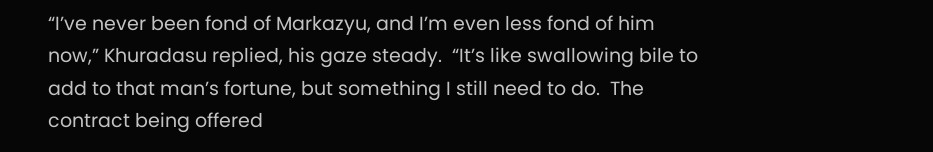“I’ve never been fond of Markazyu, and I’m even less fond of him now,” Khuradasu replied, his gaze steady.  “It’s like swallowing bile to add to that man’s fortune, but something I still need to do.  The contract being offered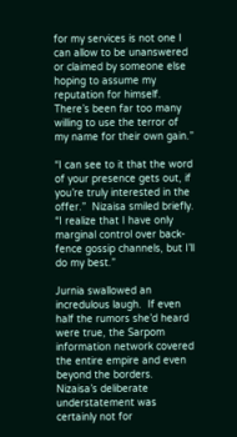for my services is not one I can allow to be unanswered or claimed by someone else hoping to assume my reputation for himself.  There’s been far too many willing to use the terror of my name for their own gain.”

“I can see to it that the word of your presence gets out, if you’re truly interested in the offer.”  Nizaisa smiled briefly.  “I realize that I have only marginal control over back-fence gossip channels, but I’ll do my best.”

Jurnia swallowed an incredulous laugh.  If even half the rumors she’d heard were true, the Sarpom information network covered the entire empire and even beyond the borders.  Nizaisa’s deliberate understatement was certainly not for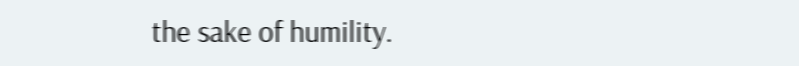the sake of humility.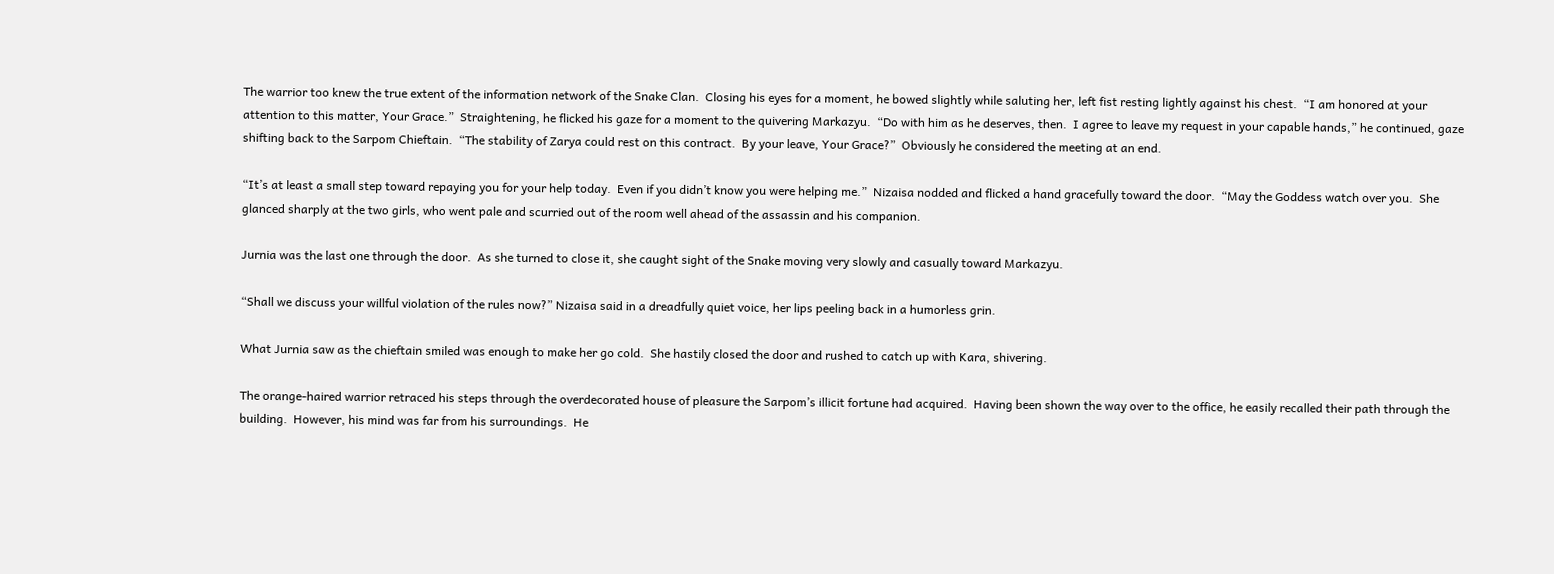The warrior too knew the true extent of the information network of the Snake Clan.  Closing his eyes for a moment, he bowed slightly while saluting her, left fist resting lightly against his chest.  “I am honored at your attention to this matter, Your Grace.”  Straightening, he flicked his gaze for a moment to the quivering Markazyu.  “Do with him as he deserves, then.  I agree to leave my request in your capable hands,” he continued, gaze shifting back to the Sarpom Chieftain.  “The stability of Zarya could rest on this contract.  By your leave, Your Grace?”  Obviously he considered the meeting at an end.

“It’s at least a small step toward repaying you for your help today.  Even if you didn’t know you were helping me.”  Nizaisa nodded and flicked a hand gracefully toward the door.  “May the Goddess watch over you.  She glanced sharply at the two girls, who went pale and scurried out of the room well ahead of the assassin and his companion.

Jurnia was the last one through the door.  As she turned to close it, she caught sight of the Snake moving very slowly and casually toward Markazyu.

“Shall we discuss your willful violation of the rules now?” Nizaisa said in a dreadfully quiet voice, her lips peeling back in a humorless grin.

What Jurnia saw as the chieftain smiled was enough to make her go cold.  She hastily closed the door and rushed to catch up with Kara, shivering.

The orange-haired warrior retraced his steps through the overdecorated house of pleasure the Sarpom’s illicit fortune had acquired.  Having been shown the way over to the office, he easily recalled their path through the building.  However, his mind was far from his surroundings.  He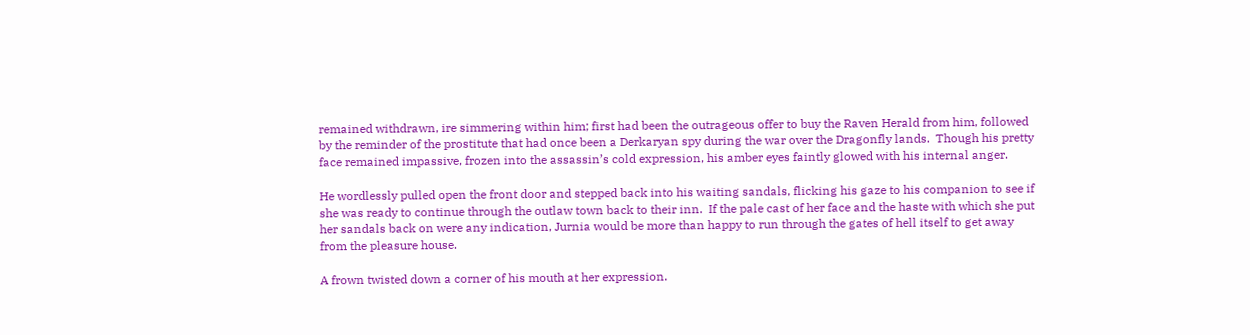remained withdrawn, ire simmering within him; first had been the outrageous offer to buy the Raven Herald from him, followed by the reminder of the prostitute that had once been a Derkaryan spy during the war over the Dragonfly lands.  Though his pretty face remained impassive, frozen into the assassin’s cold expression, his amber eyes faintly glowed with his internal anger.

He wordlessly pulled open the front door and stepped back into his waiting sandals, flicking his gaze to his companion to see if she was ready to continue through the outlaw town back to their inn.  If the pale cast of her face and the haste with which she put her sandals back on were any indication, Jurnia would be more than happy to run through the gates of hell itself to get away from the pleasure house.

A frown twisted down a corner of his mouth at her expression.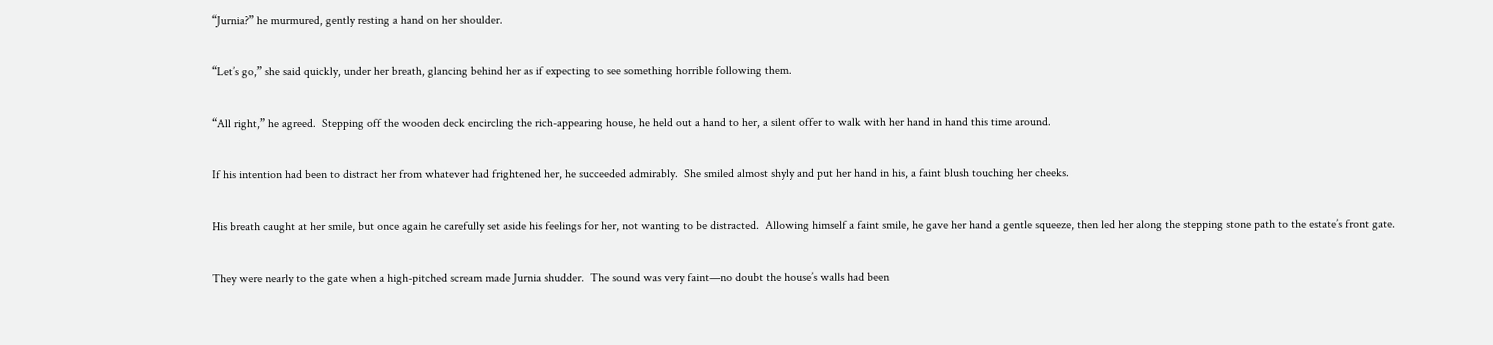“Jurnia?” he murmured, gently resting a hand on her shoulder.

“Let’s go,” she said quickly, under her breath, glancing behind her as if expecting to see something horrible following them.

“All right,” he agreed.  Stepping off the wooden deck encircling the rich-appearing house, he held out a hand to her, a silent offer to walk with her hand in hand this time around.

If his intention had been to distract her from whatever had frightened her, he succeeded admirably.  She smiled almost shyly and put her hand in his, a faint blush touching her cheeks.

His breath caught at her smile, but once again he carefully set aside his feelings for her, not wanting to be distracted.  Allowing himself a faint smile, he gave her hand a gentle squeeze, then led her along the stepping stone path to the estate’s front gate.

They were nearly to the gate when a high-pitched scream made Jurnia shudder.  The sound was very faint—no doubt the house’s walls had been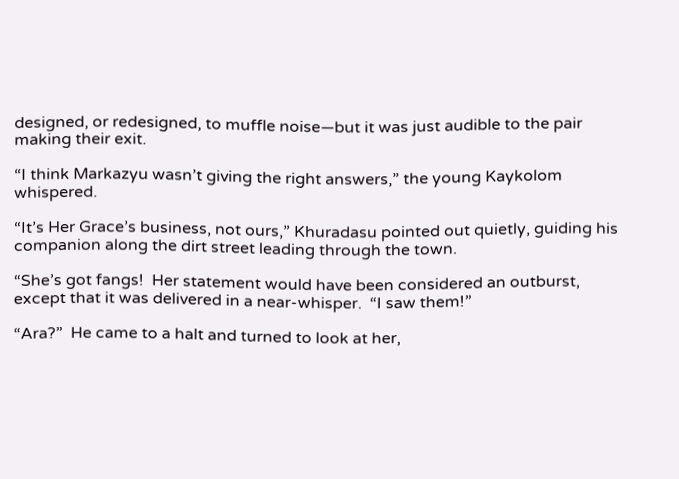designed, or redesigned, to muffle noise—but it was just audible to the pair making their exit.

“I think Markazyu wasn’t giving the right answers,” the young Kaykolom whispered.

“It’s Her Grace’s business, not ours,” Khuradasu pointed out quietly, guiding his companion along the dirt street leading through the town.

“She’s got fangs!  Her statement would have been considered an outburst, except that it was delivered in a near-whisper.  “I saw them!”

“Ara?”  He came to a halt and turned to look at her,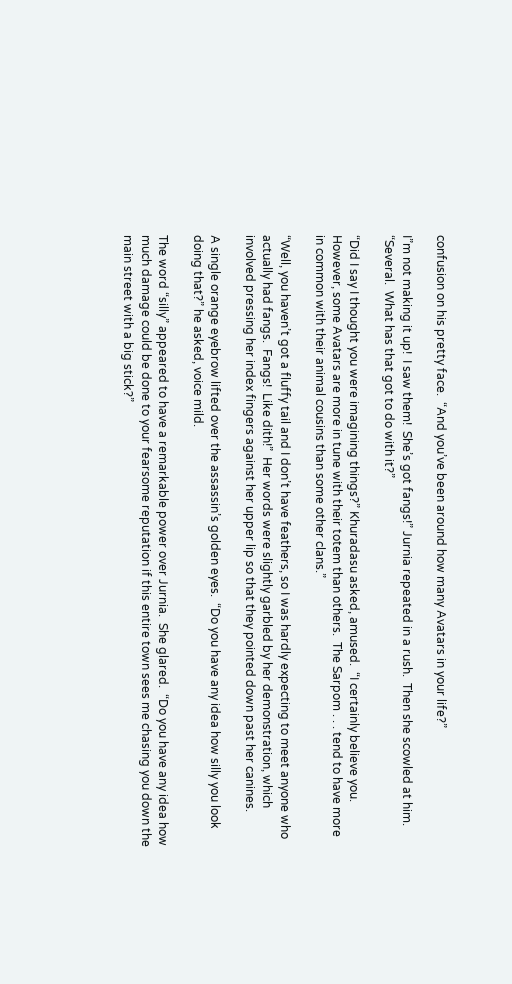confusion on his pretty face.  “And you’ve been around how many Avatars in your life?”

I”m not making it up!  I saw them!  She’s got fangs!” Jurnia repeated in a rush.  Then she scowled at him.  “Several.  What has that got to do with it?”

“Did I say I thought you were imagining things?” Khuradasu asked, amused.  “I certainly believe you.  However, some Avatars are more in tune with their totem than others.  The Sarpom . . . tend to have more in common with their animal cousins than some other clans.”

“Well, you haven’t got a fluffy tail and I don’t have feathers, so I was hardly expecting to meet anyone who actually had fangs.  Fangs!  Like dith!”  Her words were slightly garbled by her demonstration, which involved pressing her index fingers against her upper lip so that they pointed down past her canines.

A single orange eyebrow lifted over the assassin’s golden eyes.  “Do you have any idea how silly you look doing that?” he asked, voice mild.

The word “silly” appeared to have a remarkable power over Jurnia.  She glared.  “Do you have any idea how much damage could be done to your fearsome reputation if this entire town sees me chasing you down the main street with a big stick?”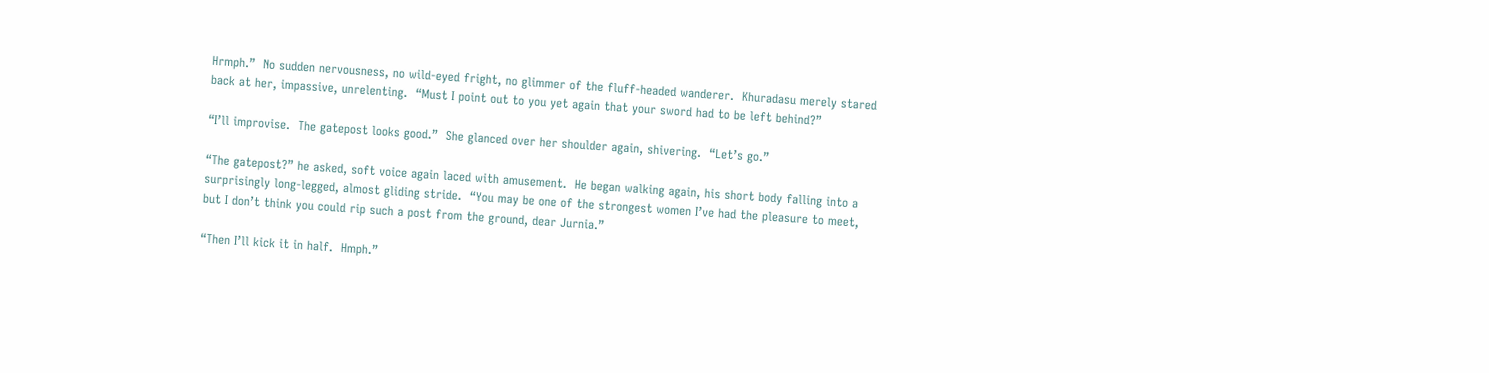Hrmph.”  No sudden nervousness, no wild-eyed fright, no glimmer of the fluff-headed wanderer.  Khuradasu merely stared back at her, impassive, unrelenting.  “Must I point out to you yet again that your sword had to be left behind?”

“I’ll improvise.  The gatepost looks good.”  She glanced over her shoulder again, shivering.  “Let’s go.”

“The gatepost?” he asked, soft voice again laced with amusement.  He began walking again, his short body falling into a surprisingly long-legged, almost gliding stride.  “You may be one of the strongest women I’ve had the pleasure to meet, but I don’t think you could rip such a post from the ground, dear Jurnia.”

“Then I’ll kick it in half.  Hmph.”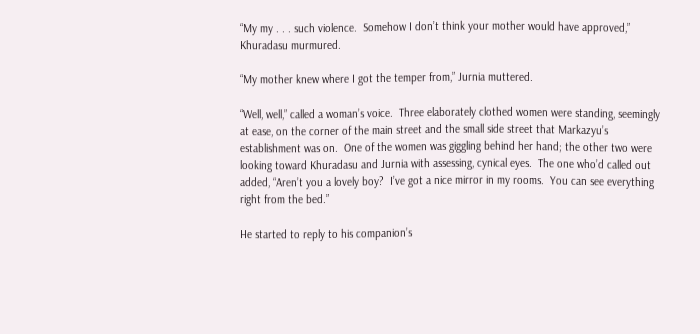“My my . . . such violence.  Somehow I don’t think your mother would have approved,” Khuradasu murmured.

“My mother knew where I got the temper from,” Jurnia muttered.

“Well, well,” called a woman’s voice.  Three elaborately clothed women were standing, seemingly at ease, on the corner of the main street and the small side street that Markazyu’s establishment was on.  One of the women was giggling behind her hand; the other two were looking toward Khuradasu and Jurnia with assessing, cynical eyes.  The one who’d called out added, “Aren’t you a lovely boy?  I’ve got a nice mirror in my rooms.  You can see everything right from the bed.”

He started to reply to his companion’s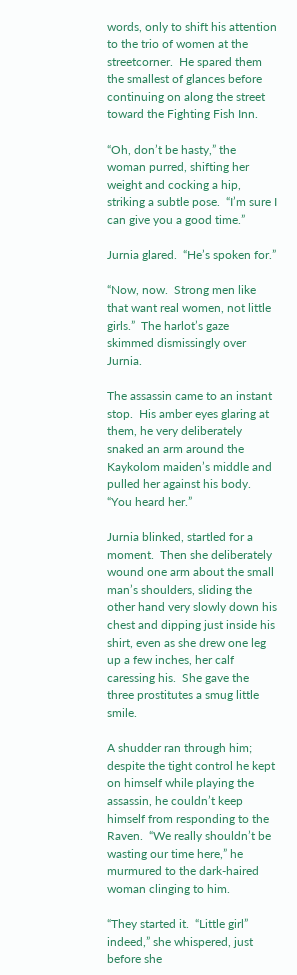words, only to shift his attention to the trio of women at the streetcorner.  He spared them the smallest of glances before continuing on along the street toward the Fighting Fish Inn.

“Oh, don’t be hasty,” the woman purred, shifting her weight and cocking a hip, striking a subtle pose.  “I’m sure I can give you a good time.”

Jurnia glared.  “He’s spoken for.”

“Now, now.  Strong men like that want real women, not little girls.”  The harlot’s gaze skimmed dismissingly over Jurnia.

The assassin came to an instant stop.  His amber eyes glaring at them, he very deliberately snaked an arm around the Kaykolom maiden’s middle and pulled her against his body.  “You heard her.”

Jurnia blinked, startled for a moment.  Then she deliberately wound one arm about the small man’s shoulders, sliding the other hand very slowly down his chest and dipping just inside his shirt, even as she drew one leg up a few inches, her calf caressing his.  She gave the three prostitutes a smug little smile.

A shudder ran through him; despite the tight control he kept on himself while playing the assassin, he couldn’t keep himself from responding to the Raven.  “We really shouldn’t be wasting our time here,” he murmured to the dark-haired woman clinging to him.

“They started it.  “Little girl” indeed,” she whispered, just before she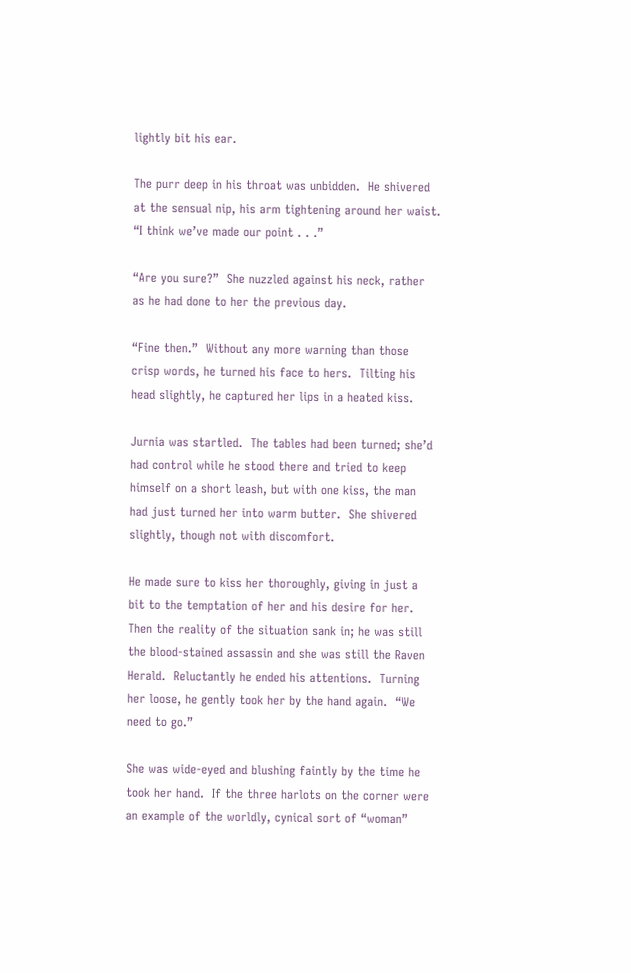lightly bit his ear.

The purr deep in his throat was unbidden.  He shivered at the sensual nip, his arm tightening around her waist.  “I think we’ve made our point . . .”

“Are you sure?”  She nuzzled against his neck, rather as he had done to her the previous day.

“Fine then.”  Without any more warning than those crisp words, he turned his face to hers.  Tilting his head slightly, he captured her lips in a heated kiss.

Jurnia was startled.  The tables had been turned; she’d had control while he stood there and tried to keep himself on a short leash, but with one kiss, the man had just turned her into warm butter.  She shivered slightly, though not with discomfort.

He made sure to kiss her thoroughly, giving in just a bit to the temptation of her and his desire for her.  Then the reality of the situation sank in; he was still the blood-stained assassin and she was still the Raven Herald.  Reluctantly he ended his attentions.  Turning her loose, he gently took her by the hand again.  “We need to go.”

She was wide-eyed and blushing faintly by the time he took her hand.  If the three harlots on the corner were an example of the worldly, cynical sort of “woman”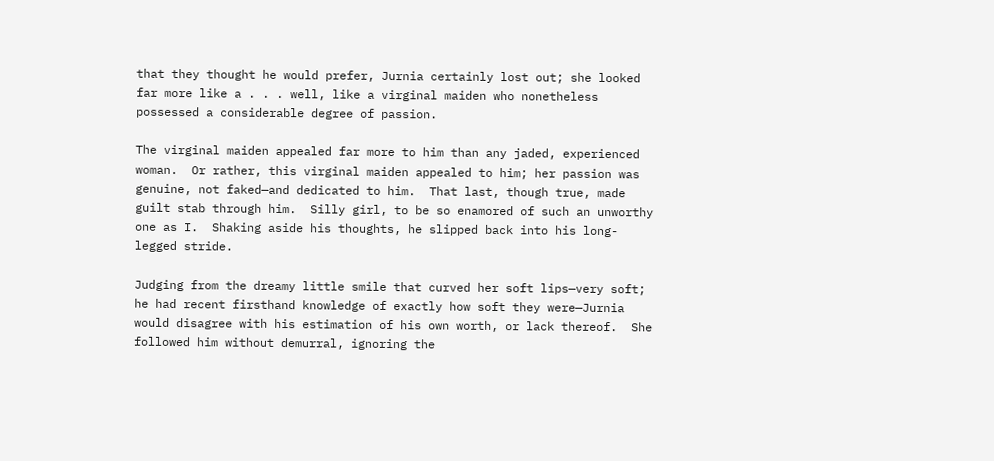that they thought he would prefer, Jurnia certainly lost out; she looked far more like a . . . well, like a virginal maiden who nonetheless possessed a considerable degree of passion.

The virginal maiden appealed far more to him than any jaded, experienced woman.  Or rather, this virginal maiden appealed to him; her passion was genuine, not faked—and dedicated to him.  That last, though true, made guilt stab through him.  Silly girl, to be so enamored of such an unworthy one as I.  Shaking aside his thoughts, he slipped back into his long-legged stride.

Judging from the dreamy little smile that curved her soft lips—very soft; he had recent firsthand knowledge of exactly how soft they were—Jurnia would disagree with his estimation of his own worth, or lack thereof.  She followed him without demurral, ignoring the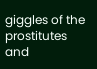giggles of the prostitutes and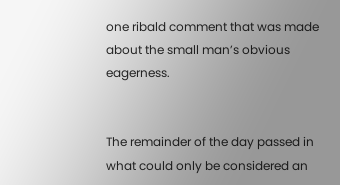one ribald comment that was made about the small man’s obvious eagerness.


The remainder of the day passed in what could only be considered an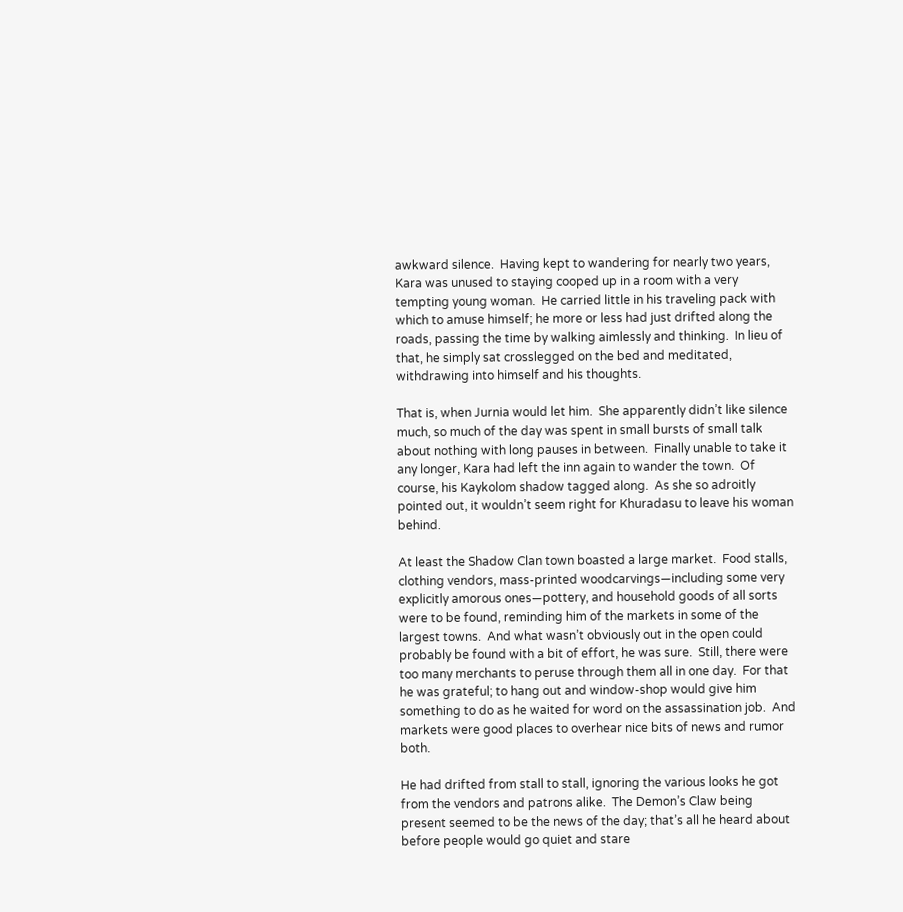awkward silence.  Having kept to wandering for nearly two years, Kara was unused to staying cooped up in a room with a very tempting young woman.  He carried little in his traveling pack with which to amuse himself; he more or less had just drifted along the roads, passing the time by walking aimlessly and thinking.  In lieu of that, he simply sat crosslegged on the bed and meditated, withdrawing into himself and his thoughts.

That is, when Jurnia would let him.  She apparently didn’t like silence much, so much of the day was spent in small bursts of small talk about nothing with long pauses in between.  Finally unable to take it any longer, Kara had left the inn again to wander the town.  Of course, his Kaykolom shadow tagged along.  As she so adroitly pointed out, it wouldn’t seem right for Khuradasu to leave his woman behind.

At least the Shadow Clan town boasted a large market.  Food stalls, clothing vendors, mass-printed woodcarvings—including some very explicitly amorous ones—pottery, and household goods of all sorts were to be found, reminding him of the markets in some of the largest towns.  And what wasn’t obviously out in the open could probably be found with a bit of effort, he was sure.  Still, there were too many merchants to peruse through them all in one day.  For that he was grateful; to hang out and window-shop would give him something to do as he waited for word on the assassination job.  And markets were good places to overhear nice bits of news and rumor both.

He had drifted from stall to stall, ignoring the various looks he got from the vendors and patrons alike.  The Demon’s Claw being present seemed to be the news of the day; that’s all he heard about before people would go quiet and stare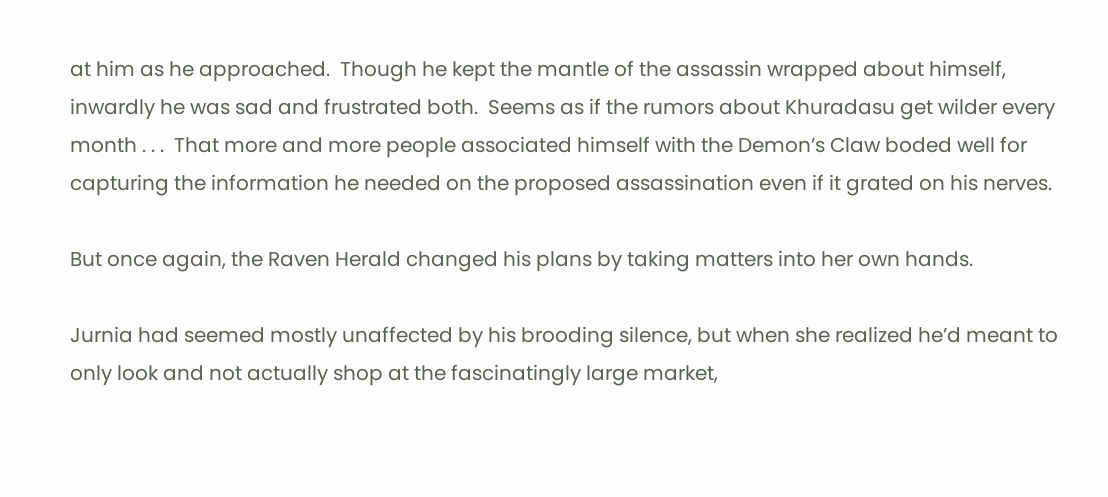at him as he approached.  Though he kept the mantle of the assassin wrapped about himself, inwardly he was sad and frustrated both.  Seems as if the rumors about Khuradasu get wilder every month . . .  That more and more people associated himself with the Demon’s Claw boded well for capturing the information he needed on the proposed assassination even if it grated on his nerves.

But once again, the Raven Herald changed his plans by taking matters into her own hands.

Jurnia had seemed mostly unaffected by his brooding silence, but when she realized he’d meant to only look and not actually shop at the fascinatingly large market,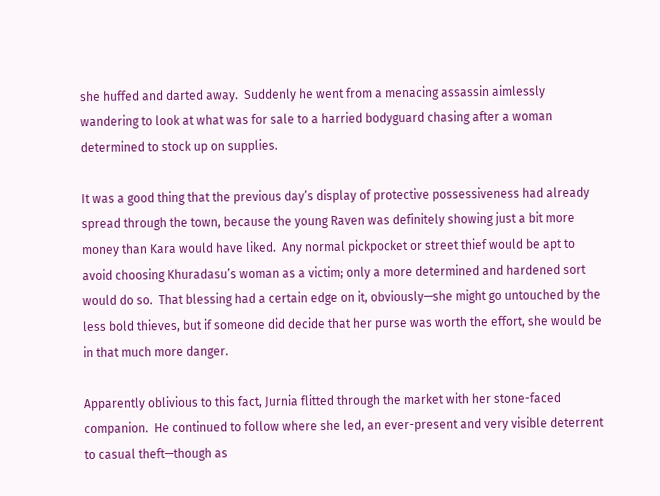she huffed and darted away.  Suddenly he went from a menacing assassin aimlessly wandering to look at what was for sale to a harried bodyguard chasing after a woman determined to stock up on supplies.

It was a good thing that the previous day’s display of protective possessiveness had already spread through the town, because the young Raven was definitely showing just a bit more money than Kara would have liked.  Any normal pickpocket or street thief would be apt to avoid choosing Khuradasu’s woman as a victim; only a more determined and hardened sort would do so.  That blessing had a certain edge on it, obviously—she might go untouched by the less bold thieves, but if someone did decide that her purse was worth the effort, she would be in that much more danger.

Apparently oblivious to this fact, Jurnia flitted through the market with her stone-faced companion.  He continued to follow where she led, an ever-present and very visible deterrent to casual theft—though as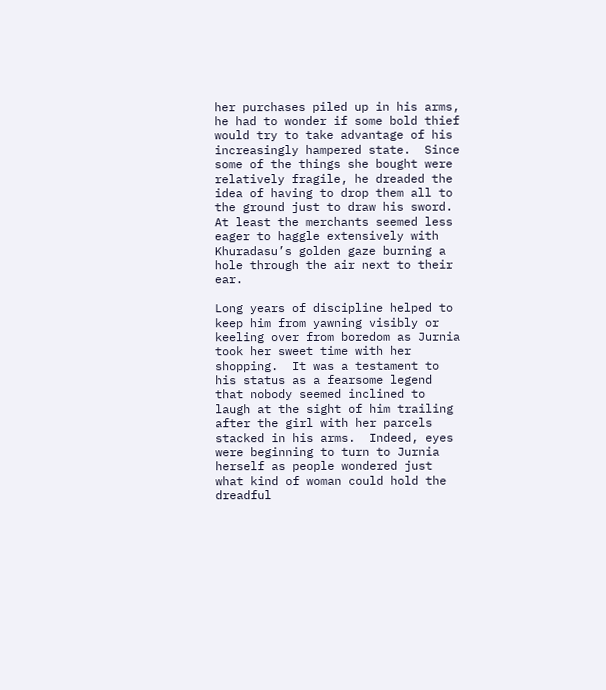her purchases piled up in his arms, he had to wonder if some bold thief would try to take advantage of his increasingly hampered state.  Since some of the things she bought were relatively fragile, he dreaded the idea of having to drop them all to the ground just to draw his sword.  At least the merchants seemed less eager to haggle extensively with Khuradasu’s golden gaze burning a hole through the air next to their ear.

Long years of discipline helped to keep him from yawning visibly or keeling over from boredom as Jurnia took her sweet time with her shopping.  It was a testament to his status as a fearsome legend that nobody seemed inclined to laugh at the sight of him trailing after the girl with her parcels stacked in his arms.  Indeed, eyes were beginning to turn to Jurnia herself as people wondered just what kind of woman could hold the dreadful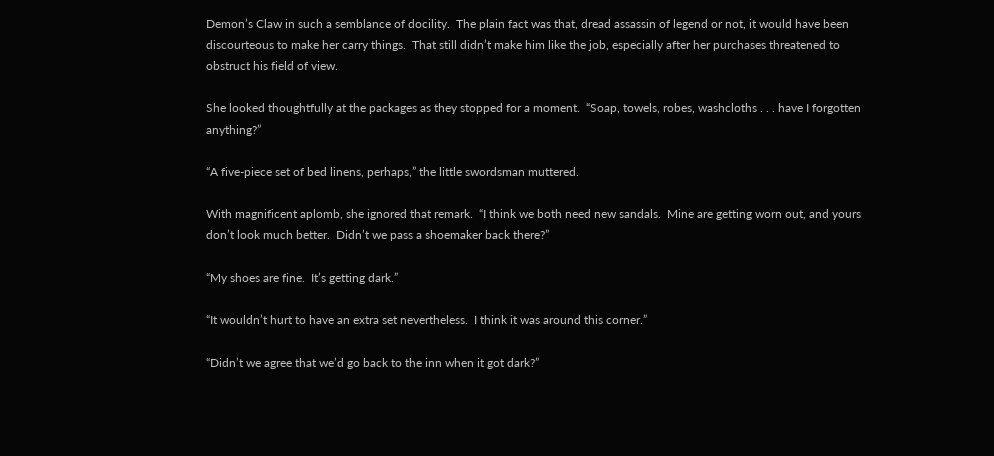Demon’s Claw in such a semblance of docility.  The plain fact was that, dread assassin of legend or not, it would have been discourteous to make her carry things.  That still didn’t make him like the job, especially after her purchases threatened to obstruct his field of view.

She looked thoughtfully at the packages as they stopped for a moment.  “Soap, towels, robes, washcloths . . . have I forgotten anything?”

“A five-piece set of bed linens, perhaps,” the little swordsman muttered.

With magnificent aplomb, she ignored that remark.  “I think we both need new sandals.  Mine are getting worn out, and yours don’t look much better.  Didn’t we pass a shoemaker back there?”

“My shoes are fine.  It’s getting dark.”

“It wouldn’t hurt to have an extra set nevertheless.  I think it was around this corner.”

“Didn’t we agree that we’d go back to the inn when it got dark?”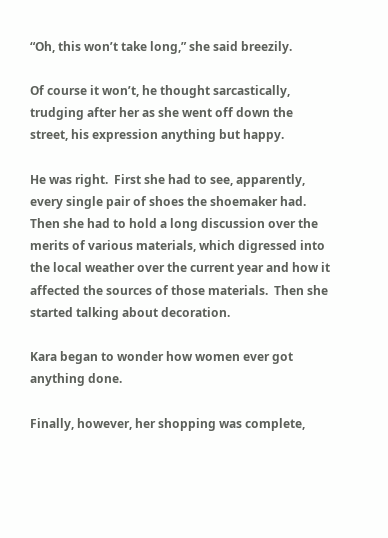“Oh, this won’t take long,” she said breezily.

Of course it won’t, he thought sarcastically, trudging after her as she went off down the street, his expression anything but happy.

He was right.  First she had to see, apparently, every single pair of shoes the shoemaker had.  Then she had to hold a long discussion over the merits of various materials, which digressed into the local weather over the current year and how it affected the sources of those materials.  Then she started talking about decoration.

Kara began to wonder how women ever got anything done.

Finally, however, her shopping was complete,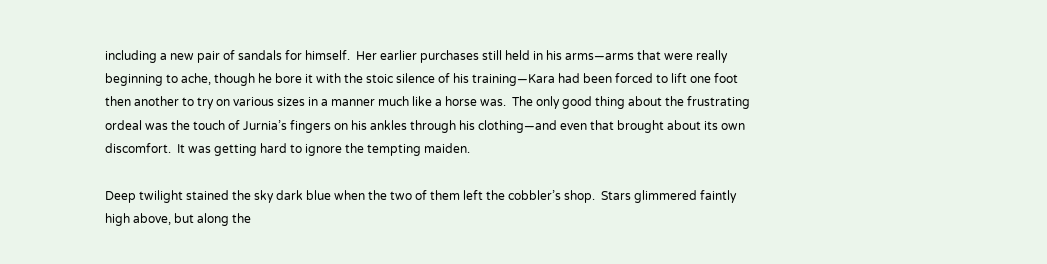including a new pair of sandals for himself.  Her earlier purchases still held in his arms—arms that were really beginning to ache, though he bore it with the stoic silence of his training—Kara had been forced to lift one foot then another to try on various sizes in a manner much like a horse was.  The only good thing about the frustrating ordeal was the touch of Jurnia’s fingers on his ankles through his clothing—and even that brought about its own discomfort.  It was getting hard to ignore the tempting maiden.

Deep twilight stained the sky dark blue when the two of them left the cobbler’s shop.  Stars glimmered faintly high above, but along the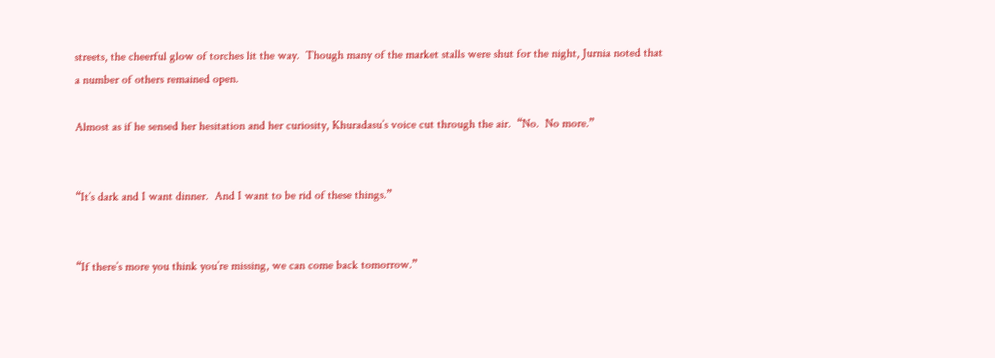streets, the cheerful glow of torches lit the way.  Though many of the market stalls were shut for the night, Jurnia noted that a number of others remained open.

Almost as if he sensed her hesitation and her curiosity, Khuradasu’s voice cut through the air.  “No.  No more.”


“It’s dark and I want dinner.  And I want to be rid of these things.”


“If there’s more you think you’re missing, we can come back tomorrow.”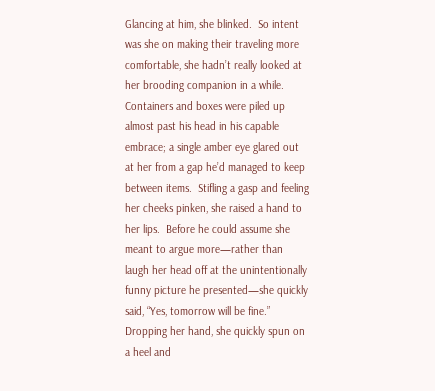Glancing at him, she blinked.  So intent was she on making their traveling more comfortable, she hadn’t really looked at her brooding companion in a while. Containers and boxes were piled up almost past his head in his capable embrace; a single amber eye glared out at her from a gap he’d managed to keep between items.  Stifling a gasp and feeling her cheeks pinken, she raised a hand to her lips.  Before he could assume she meant to argue more—rather than laugh her head off at the unintentionally funny picture he presented—she quickly said, “Yes, tomorrow will be fine.”  Dropping her hand, she quickly spun on a heel and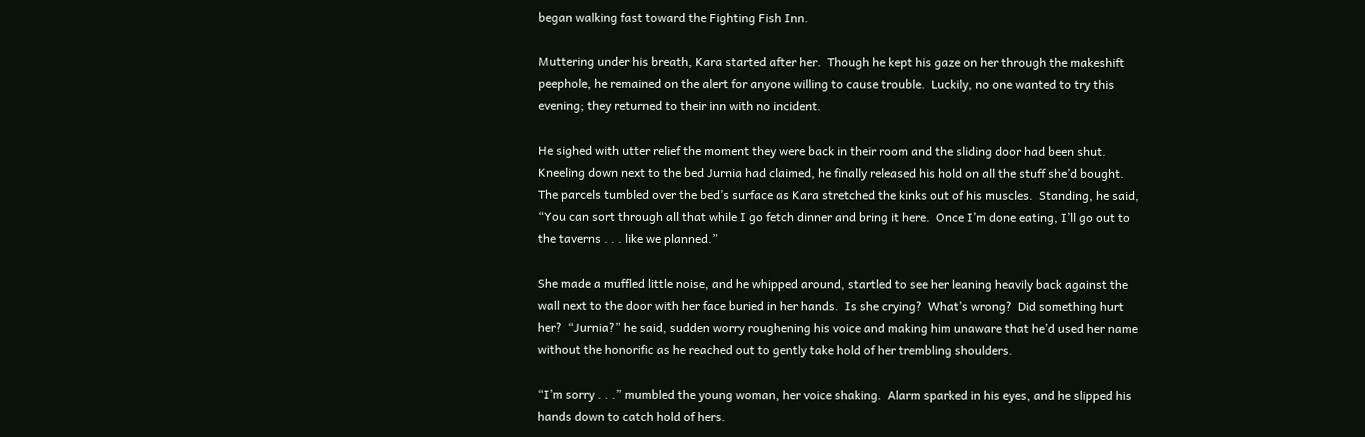began walking fast toward the Fighting Fish Inn.

Muttering under his breath, Kara started after her.  Though he kept his gaze on her through the makeshift peephole, he remained on the alert for anyone willing to cause trouble.  Luckily, no one wanted to try this evening; they returned to their inn with no incident.

He sighed with utter relief the moment they were back in their room and the sliding door had been shut.  Kneeling down next to the bed Jurnia had claimed, he finally released his hold on all the stuff she’d bought.  The parcels tumbled over the bed’s surface as Kara stretched the kinks out of his muscles.  Standing, he said, “You can sort through all that while I go fetch dinner and bring it here.  Once I’m done eating, I’ll go out to the taverns . . . like we planned.”

She made a muffled little noise, and he whipped around, startled to see her leaning heavily back against the wall next to the door with her face buried in her hands.  Is she crying?  What’s wrong?  Did something hurt her?  “Jurnia?” he said, sudden worry roughening his voice and making him unaware that he’d used her name without the honorific as he reached out to gently take hold of her trembling shoulders.

“I’m sorry . . .” mumbled the young woman, her voice shaking.  Alarm sparked in his eyes, and he slipped his hands down to catch hold of hers.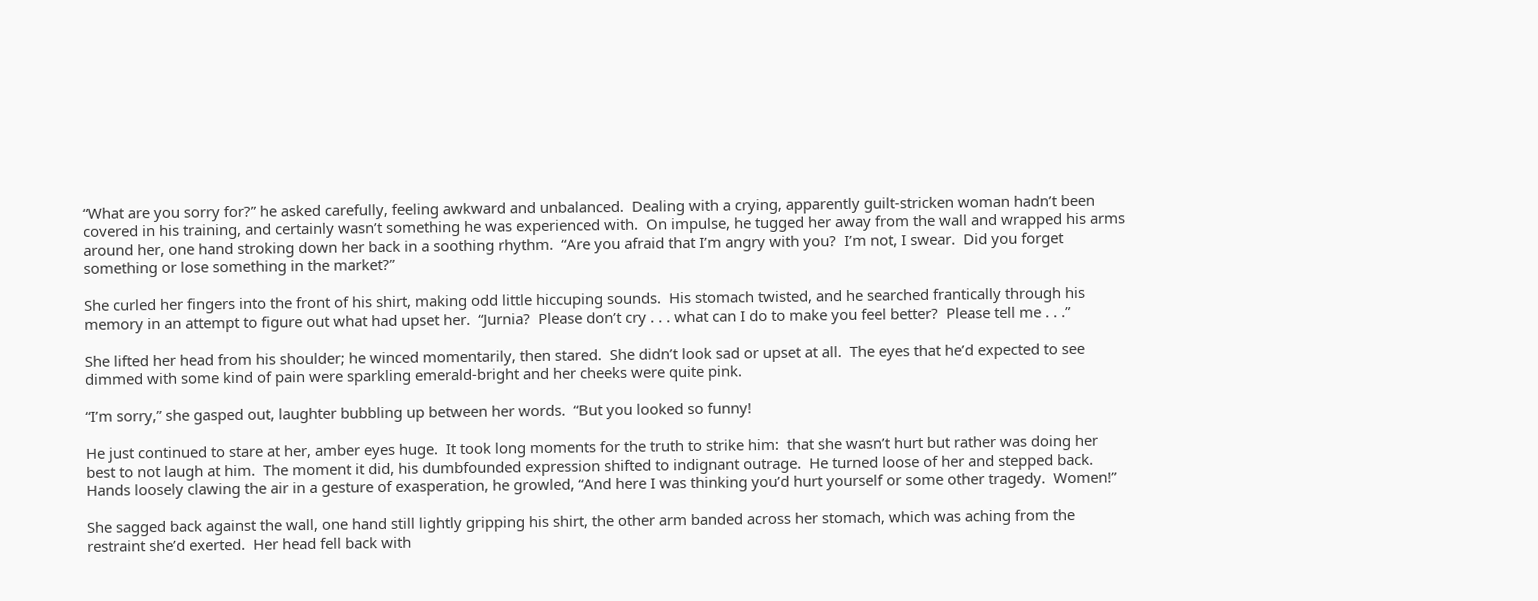“What are you sorry for?” he asked carefully, feeling awkward and unbalanced.  Dealing with a crying, apparently guilt-stricken woman hadn’t been covered in his training, and certainly wasn’t something he was experienced with.  On impulse, he tugged her away from the wall and wrapped his arms around her, one hand stroking down her back in a soothing rhythm.  “Are you afraid that I’m angry with you?  I’m not, I swear.  Did you forget something or lose something in the market?”

She curled her fingers into the front of his shirt, making odd little hiccuping sounds.  His stomach twisted, and he searched frantically through his memory in an attempt to figure out what had upset her.  “Jurnia?  Please don’t cry . . . what can I do to make you feel better?  Please tell me . . .”

She lifted her head from his shoulder; he winced momentarily, then stared.  She didn’t look sad or upset at all.  The eyes that he’d expected to see dimmed with some kind of pain were sparkling emerald-bright and her cheeks were quite pink.

“I’m sorry,” she gasped out, laughter bubbling up between her words.  “But you looked so funny!

He just continued to stare at her, amber eyes huge.  It took long moments for the truth to strike him:  that she wasn’t hurt but rather was doing her best to not laugh at him.  The moment it did, his dumbfounded expression shifted to indignant outrage.  He turned loose of her and stepped back.  Hands loosely clawing the air in a gesture of exasperation, he growled, “And here I was thinking you’d hurt yourself or some other tragedy.  Women!”

She sagged back against the wall, one hand still lightly gripping his shirt, the other arm banded across her stomach, which was aching from the restraint she’d exerted.  Her head fell back with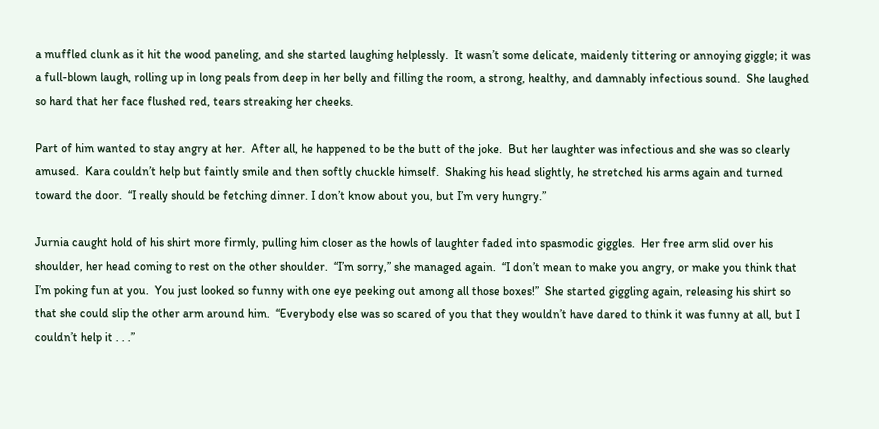a muffled clunk as it hit the wood paneling, and she started laughing helplessly.  It wasn’t some delicate, maidenly tittering or annoying giggle; it was a full-blown laugh, rolling up in long peals from deep in her belly and filling the room, a strong, healthy, and damnably infectious sound.  She laughed so hard that her face flushed red, tears streaking her cheeks.

Part of him wanted to stay angry at her.  After all, he happened to be the butt of the joke.  But her laughter was infectious and she was so clearly amused.  Kara couldn’t help but faintly smile and then softly chuckle himself.  Shaking his head slightly, he stretched his arms again and turned toward the door.  “I really should be fetching dinner. I don’t know about you, but I’m very hungry.”

Jurnia caught hold of his shirt more firmly, pulling him closer as the howls of laughter faded into spasmodic giggles.  Her free arm slid over his shoulder, her head coming to rest on the other shoulder.  “I’m sorry,” she managed again.  “I don’t mean to make you angry, or make you think that I’m poking fun at you.  You just looked so funny with one eye peeking out among all those boxes!”  She started giggling again, releasing his shirt so that she could slip the other arm around him.  “Everybody else was so scared of you that they wouldn’t have dared to think it was funny at all, but I couldn’t help it . . .”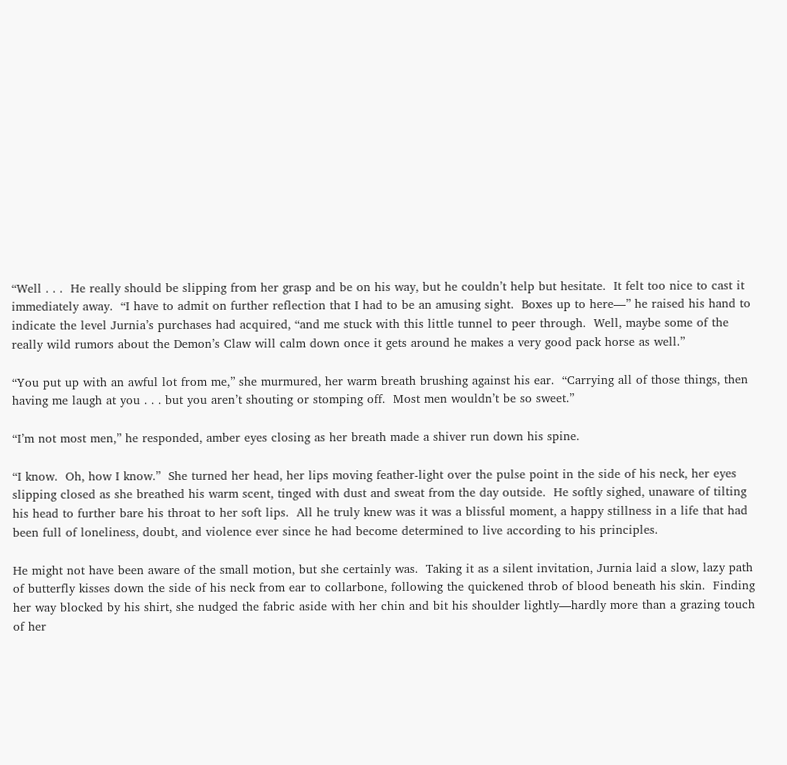“Well . . .  He really should be slipping from her grasp and be on his way, but he couldn’t help but hesitate.  It felt too nice to cast it immediately away.  “I have to admit on further reflection that I had to be an amusing sight.  Boxes up to here—” he raised his hand to indicate the level Jurnia’s purchases had acquired, “and me stuck with this little tunnel to peer through.  Well, maybe some of the really wild rumors about the Demon’s Claw will calm down once it gets around he makes a very good pack horse as well.”

“You put up with an awful lot from me,” she murmured, her warm breath brushing against his ear.  “Carrying all of those things, then having me laugh at you . . . but you aren’t shouting or stomping off.  Most men wouldn’t be so sweet.”

“I’m not most men,” he responded, amber eyes closing as her breath made a shiver run down his spine.

“I know.  Oh, how I know.”  She turned her head, her lips moving feather-light over the pulse point in the side of his neck, her eyes slipping closed as she breathed his warm scent, tinged with dust and sweat from the day outside.  He softly sighed, unaware of tilting his head to further bare his throat to her soft lips.  All he truly knew was it was a blissful moment, a happy stillness in a life that had been full of loneliness, doubt, and violence ever since he had become determined to live according to his principles.

He might not have been aware of the small motion, but she certainly was.  Taking it as a silent invitation, Jurnia laid a slow, lazy path of butterfly kisses down the side of his neck from ear to collarbone, following the quickened throb of blood beneath his skin.  Finding her way blocked by his shirt, she nudged the fabric aside with her chin and bit his shoulder lightly—hardly more than a grazing touch of her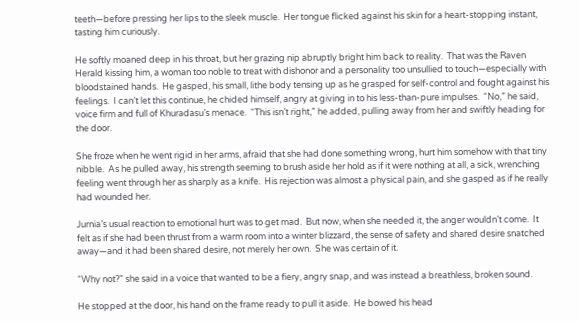teeth—before pressing her lips to the sleek muscle.  Her tongue flicked against his skin for a heart-stopping instant, tasting him curiously.

He softly moaned deep in his throat, but her grazing nip abruptly bright him back to reality.  That was the Raven Herald kissing him, a woman too noble to treat with dishonor and a personality too unsullied to touch—especially with bloodstained hands.  He gasped, his small, lithe body tensing up as he grasped for self-control and fought against his feelings.  I can’t let this continue, he chided himself, angry at giving in to his less-than-pure impulses.  “No,” he said, voice firm and full of Khuradasu’s menace.  “This isn’t right,” he added, pulling away from her and swiftly heading for the door.

She froze when he went rigid in her arms, afraid that she had done something wrong, hurt him somehow with that tiny nibble.  As he pulled away, his strength seeming to brush aside her hold as if it were nothing at all, a sick, wrenching feeling went through her as sharply as a knife.  His rejection was almost a physical pain, and she gasped as if he really had wounded her.

Jurnia’s usual reaction to emotional hurt was to get mad.  But now, when she needed it, the anger wouldn’t come.  It felt as if she had been thrust from a warm room into a winter blizzard, the sense of safety and shared desire snatched away—and it had been shared desire, not merely her own.  She was certain of it.

“Why not?” she said in a voice that wanted to be a fiery, angry snap, and was instead a breathless, broken sound.

He stopped at the door, his hand on the frame ready to pull it aside.  He bowed his head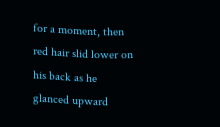for a moment, then red hair slid lower on his back as he glanced upward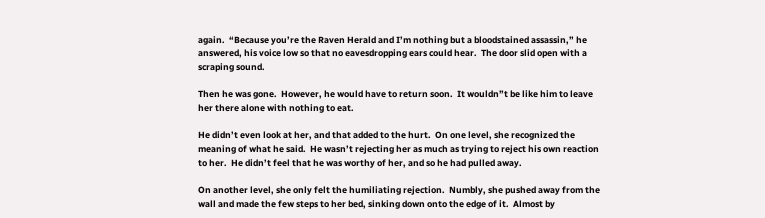again.  “Because you’re the Raven Herald and I’m nothing but a bloodstained assassin,” he answered, his voice low so that no eavesdropping ears could hear.  The door slid open with a scraping sound.

Then he was gone.  However, he would have to return soon.  It wouldn”t be like him to leave her there alone with nothing to eat.

He didn’t even look at her, and that added to the hurt.  On one level, she recognized the meaning of what he said.  He wasn’t rejecting her as much as trying to reject his own reaction to her.  He didn’t feel that he was worthy of her, and so he had pulled away.

On another level, she only felt the humiliating rejection.  Numbly, she pushed away from the wall and made the few steps to her bed, sinking down onto the edge of it.  Almost by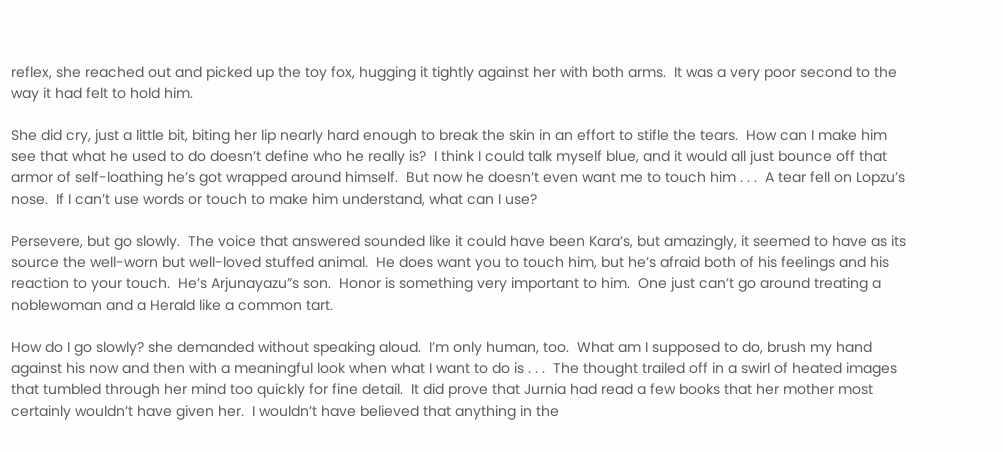reflex, she reached out and picked up the toy fox, hugging it tightly against her with both arms.  It was a very poor second to the way it had felt to hold him.

She did cry, just a little bit, biting her lip nearly hard enough to break the skin in an effort to stifle the tears.  How can I make him see that what he used to do doesn’t define who he really is?  I think I could talk myself blue, and it would all just bounce off that armor of self-loathing he’s got wrapped around himself.  But now he doesn’t even want me to touch him . . .  A tear fell on Lopzu’s nose.  If I can’t use words or touch to make him understand, what can I use?

Persevere, but go slowly.  The voice that answered sounded like it could have been Kara’s, but amazingly, it seemed to have as its source the well-worn but well-loved stuffed animal.  He does want you to touch him, but he’s afraid both of his feelings and his reaction to your touch.  He’s Arjunayazu”s son.  Honor is something very important to him.  One just can’t go around treating a noblewoman and a Herald like a common tart.

How do I go slowly? she demanded without speaking aloud.  I’m only human, too.  What am I supposed to do, brush my hand against his now and then with a meaningful look when what I want to do is . . .  The thought trailed off in a swirl of heated images that tumbled through her mind too quickly for fine detail.  It did prove that Jurnia had read a few books that her mother most certainly wouldn’t have given her.  I wouldn’t have believed that anything in the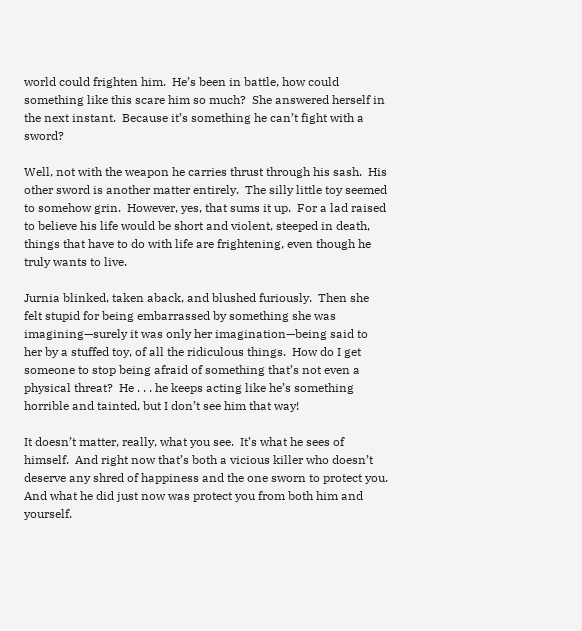world could frighten him.  He’s been in battle, how could something like this scare him so much?  She answered herself in the next instant.  Because it’s something he can’t fight with a sword?

Well, not with the weapon he carries thrust through his sash.  His other sword is another matter entirely.  The silly little toy seemed to somehow grin.  However, yes, that sums it up.  For a lad raised to believe his life would be short and violent, steeped in death, things that have to do with life are frightening, even though he truly wants to live.

Jurnia blinked, taken aback, and blushed furiously.  Then she felt stupid for being embarrassed by something she was imagining—surely it was only her imagination—being said to her by a stuffed toy, of all the ridiculous things.  How do I get someone to stop being afraid of something that’s not even a physical threat?  He . . . he keeps acting like he’s something horrible and tainted, but I don’t see him that way!

It doesn’t matter, really, what you see.  It’s what he sees of himself.  And right now that’s both a vicious killer who doesn’t deserve any shred of happiness and the one sworn to protect you.  And what he did just now was protect you from both him and yourself.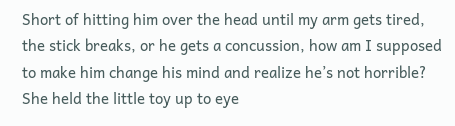Short of hitting him over the head until my arm gets tired, the stick breaks, or he gets a concussion, how am I supposed to make him change his mind and realize he’s not horrible?  She held the little toy up to eye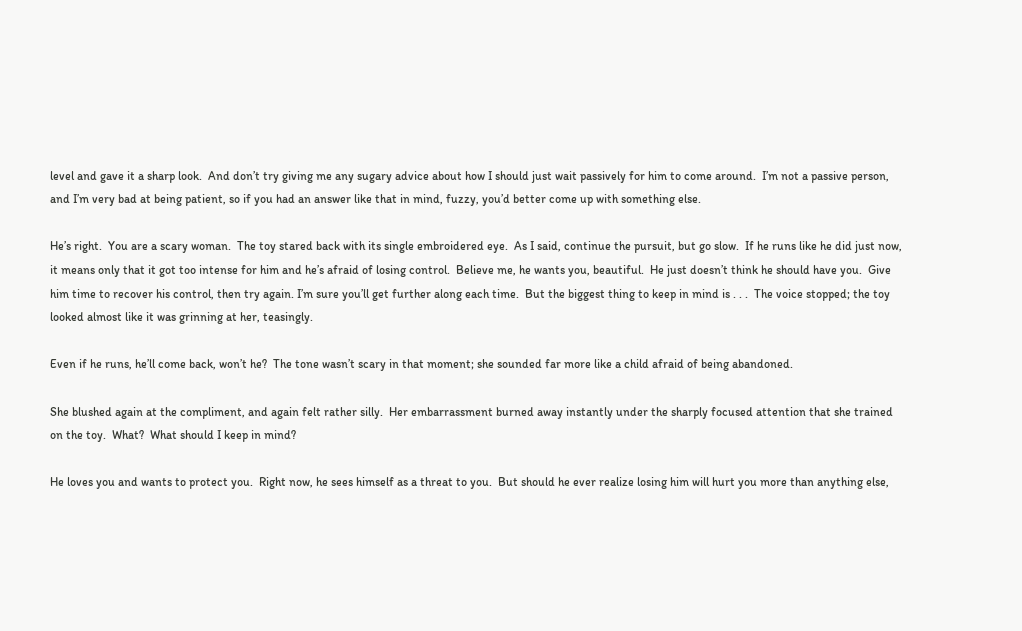level and gave it a sharp look.  And don’t try giving me any sugary advice about how I should just wait passively for him to come around.  I’m not a passive person, and I’m very bad at being patient, so if you had an answer like that in mind, fuzzy, you’d better come up with something else.

He’s right.  You are a scary woman.  The toy stared back with its single embroidered eye.  As I said, continue the pursuit, but go slow.  If he runs like he did just now, it means only that it got too intense for him and he’s afraid of losing control.  Believe me, he wants you, beautiful.  He just doesn’t think he should have you.  Give him time to recover his control, then try again. I’m sure you’ll get further along each time.  But the biggest thing to keep in mind is . . .  The voice stopped; the toy looked almost like it was grinning at her, teasingly.

Even if he runs, he’ll come back, won’t he?  The tone wasn’t scary in that moment; she sounded far more like a child afraid of being abandoned.

She blushed again at the compliment, and again felt rather silly.  Her embarrassment burned away instantly under the sharply focused attention that she trained on the toy.  What?  What should I keep in mind?

He loves you and wants to protect you.  Right now, he sees himself as a threat to you.  But should he ever realize losing him will hurt you more than anything else,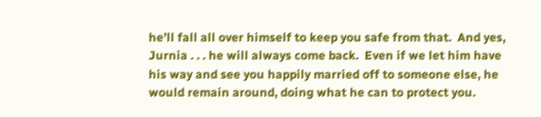he’ll fall all over himself to keep you safe from that.  And yes, Jurnia . . . he will always come back.  Even if we let him have his way and see you happily married off to someone else, he would remain around, doing what he can to protect you.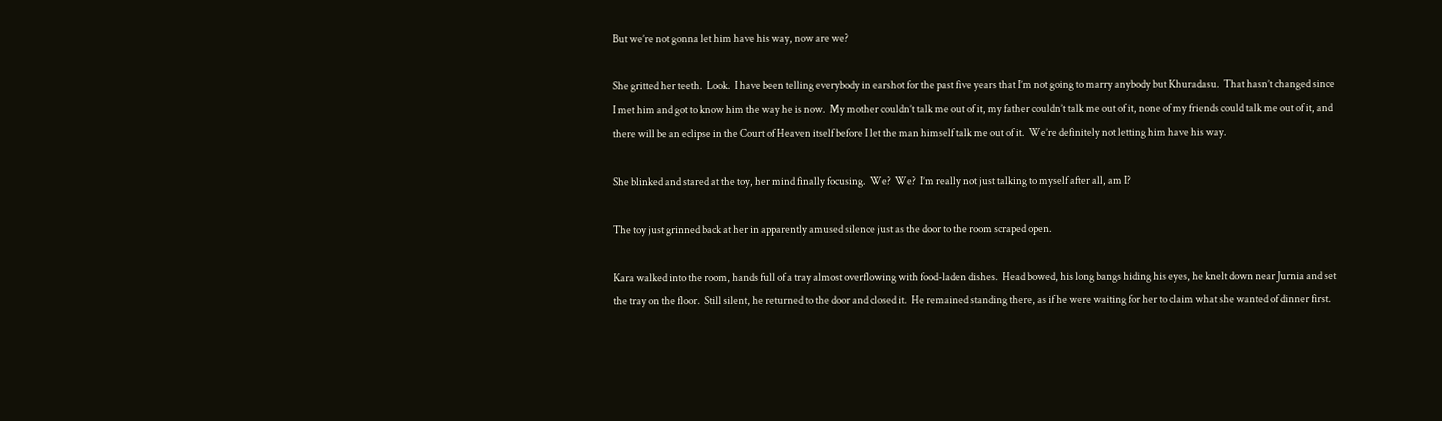But we’re not gonna let him have his way, now are we?

She gritted her teeth.  Look.  I have been telling everybody in earshot for the past five years that I’m not going to marry anybody but Khuradasu.  That hasn’t changed since I met him and got to know him the way he is now.  My mother couldn’t talk me out of it, my father couldn’t talk me out of it, none of my friends could talk me out of it, and there will be an eclipse in the Court of Heaven itself before I let the man himself talk me out of it.  We’re definitely not letting him have his way.

She blinked and stared at the toy, her mind finally focusing.  We?  We?  I’m really not just talking to myself after all, am I?

The toy just grinned back at her in apparently amused silence just as the door to the room scraped open.

Kara walked into the room, hands full of a tray almost overflowing with food-laden dishes.  Head bowed, his long bangs hiding his eyes, he knelt down near Jurnia and set the tray on the floor.  Still silent, he returned to the door and closed it.  He remained standing there, as if he were waiting for her to claim what she wanted of dinner first.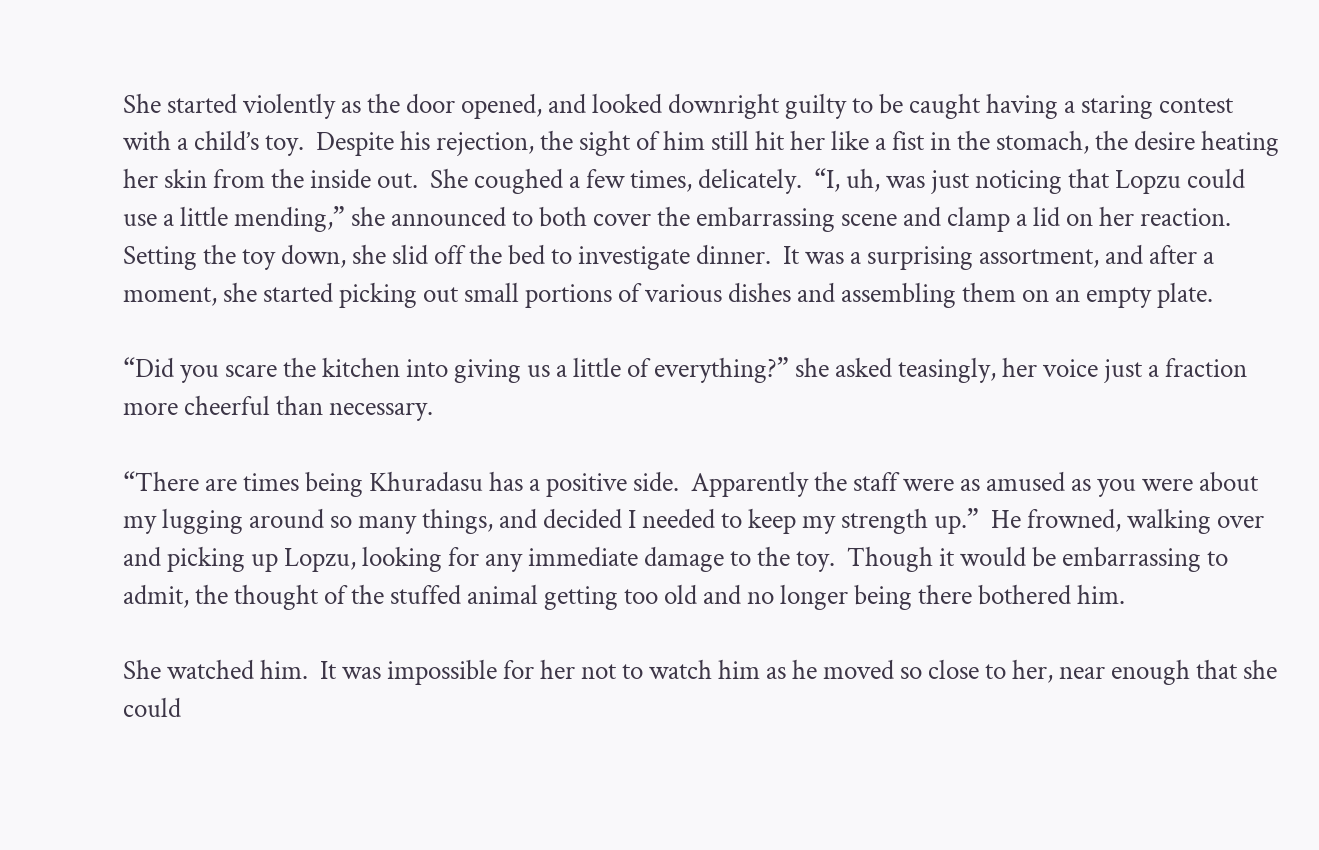She started violently as the door opened, and looked downright guilty to be caught having a staring contest with a child’s toy.  Despite his rejection, the sight of him still hit her like a fist in the stomach, the desire heating her skin from the inside out.  She coughed a few times, delicately.  “I, uh, was just noticing that Lopzu could use a little mending,” she announced to both cover the embarrassing scene and clamp a lid on her reaction.  Setting the toy down, she slid off the bed to investigate dinner.  It was a surprising assortment, and after a moment, she started picking out small portions of various dishes and assembling them on an empty plate.

“Did you scare the kitchen into giving us a little of everything?” she asked teasingly, her voice just a fraction more cheerful than necessary.

“There are times being Khuradasu has a positive side.  Apparently the staff were as amused as you were about my lugging around so many things, and decided I needed to keep my strength up.”  He frowned, walking over and picking up Lopzu, looking for any immediate damage to the toy.  Though it would be embarrassing to admit, the thought of the stuffed animal getting too old and no longer being there bothered him.

She watched him.  It was impossible for her not to watch him as he moved so close to her, near enough that she could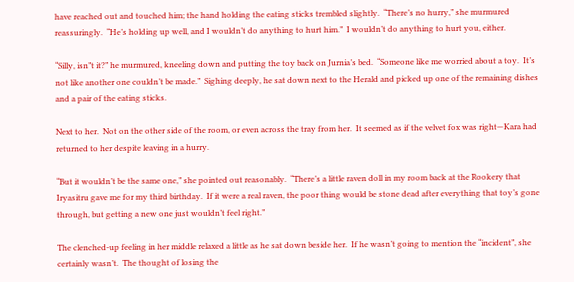have reached out and touched him; the hand holding the eating sticks trembled slightly.  “There’s no hurry,” she murmured reassuringly.  “He’s holding up well, and I wouldn’t do anything to hurt him.”  I wouldn’t do anything to hurt you, either.

“Silly, isn”t it?” he murmured, kneeling down and putting the toy back on Jurnia’s bed.  “Someone like me worried about a toy.  It’s not like another one couldn’t be made.”  Sighing deeply, he sat down next to the Herald and picked up one of the remaining dishes and a pair of the eating sticks.

Next to her.  Not on the other side of the room, or even across the tray from her.  It seemed as if the velvet fox was right—Kara had returned to her despite leaving in a hurry.

“But it wouldn’t be the same one,” she pointed out reasonably.  “There’s a little raven doll in my room back at the Rookery that Iryasitru gave me for my third birthday.  If it were a real raven, the poor thing would be stone dead after everything that toy’s gone through, but getting a new one just wouldn’t feel right.”

The clenched-up feeling in her middle relaxed a little as he sat down beside her.  If he wasn’t going to mention the “incident”, she certainly wasn’t.  The thought of losing the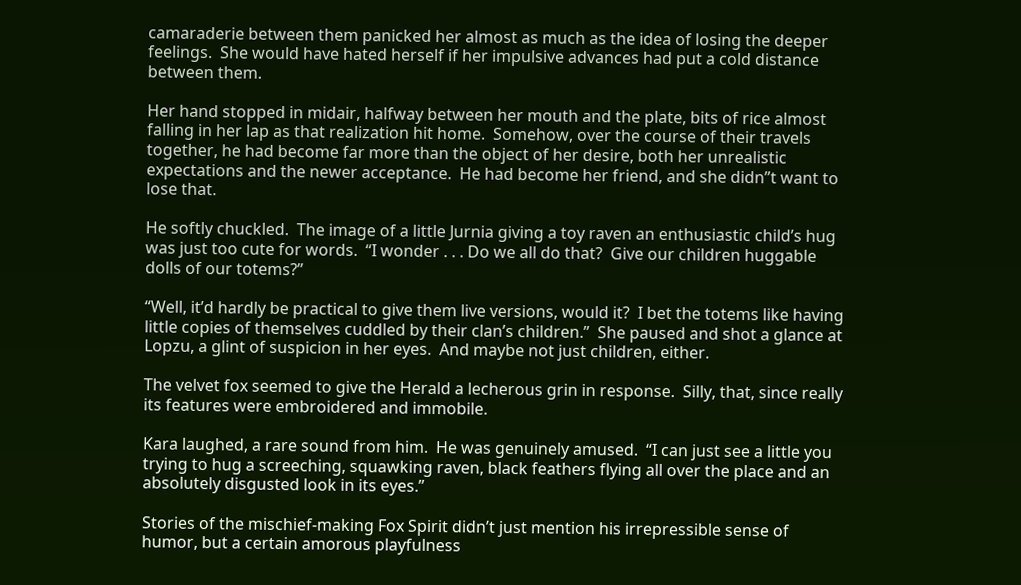camaraderie between them panicked her almost as much as the idea of losing the deeper feelings.  She would have hated herself if her impulsive advances had put a cold distance between them.

Her hand stopped in midair, halfway between her mouth and the plate, bits of rice almost falling in her lap as that realization hit home.  Somehow, over the course of their travels together, he had become far more than the object of her desire, both her unrealistic expectations and the newer acceptance.  He had become her friend, and she didn”t want to lose that.

He softly chuckled.  The image of a little Jurnia giving a toy raven an enthusiastic child’s hug was just too cute for words.  “I wonder . . . Do we all do that?  Give our children huggable dolls of our totems?”

“Well, it’d hardly be practical to give them live versions, would it?  I bet the totems like having little copies of themselves cuddled by their clan’s children.”  She paused and shot a glance at Lopzu, a glint of suspicion in her eyes.  And maybe not just children, either.

The velvet fox seemed to give the Herald a lecherous grin in response.  Silly, that, since really its features were embroidered and immobile.

Kara laughed, a rare sound from him.  He was genuinely amused.  “I can just see a little you trying to hug a screeching, squawking raven, black feathers flying all over the place and an absolutely disgusted look in its eyes.”

Stories of the mischief-making Fox Spirit didn’t just mention his irrepressible sense of humor, but a certain amorous playfulness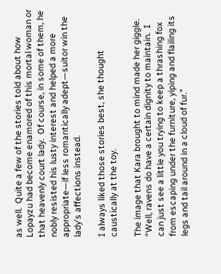as well.  Quite a few of the stories told about how Lopayzu had become enamored of this mortal woman or that heavenly court lady.  Of course, in some of them, he nobly resisted his lusty interest and helped a more appropriate—if less romantically adept—suitor win the lady’s affections instead.

I always liked those stories best, she thought caustically at the toy.

The image that Kara brought to mind made her giggle.  “Well, ravens do have a certain dignity to maintain.  I can just see a little you trying to keep a thrashing fox from escaping under the furniture, yiping and flailing its legs and tail around in a cloud of fur.”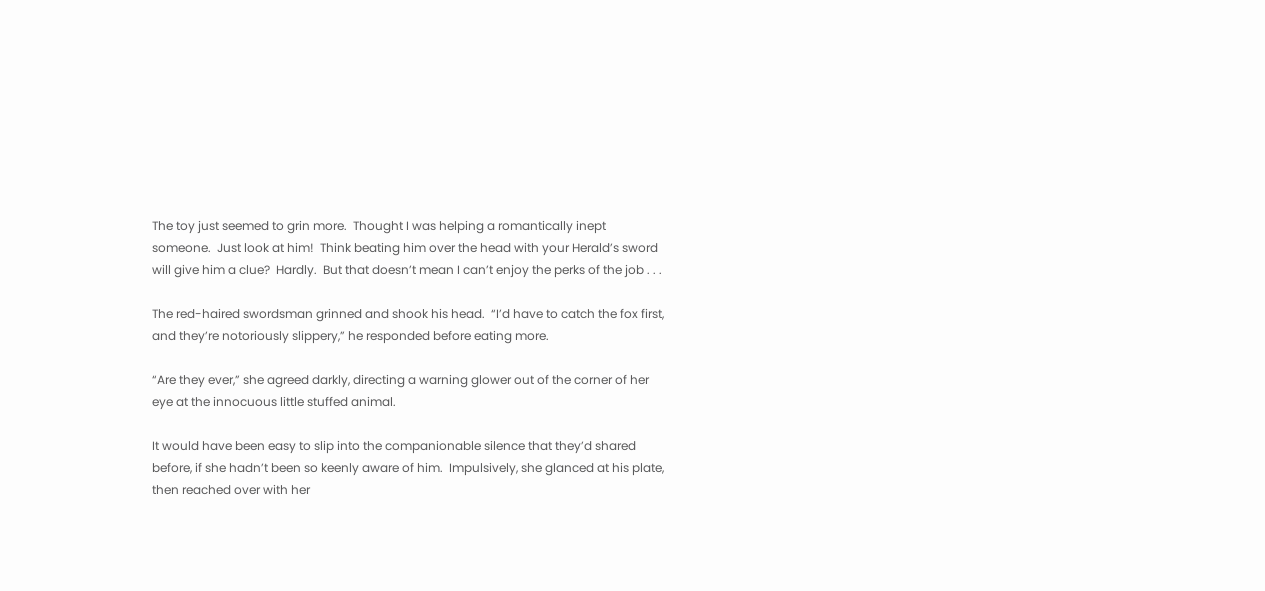The toy just seemed to grin more.  Thought I was helping a romantically inept someone.  Just look at him!  Think beating him over the head with your Herald’s sword will give him a clue?  Hardly.  But that doesn’t mean I can’t enjoy the perks of the job . . .

The red-haired swordsman grinned and shook his head.  “I’d have to catch the fox first, and they’re notoriously slippery,” he responded before eating more.

“Are they ever,” she agreed darkly, directing a warning glower out of the corner of her eye at the innocuous little stuffed animal.

It would have been easy to slip into the companionable silence that they’d shared before, if she hadn’t been so keenly aware of him.  Impulsively, she glanced at his plate, then reached over with her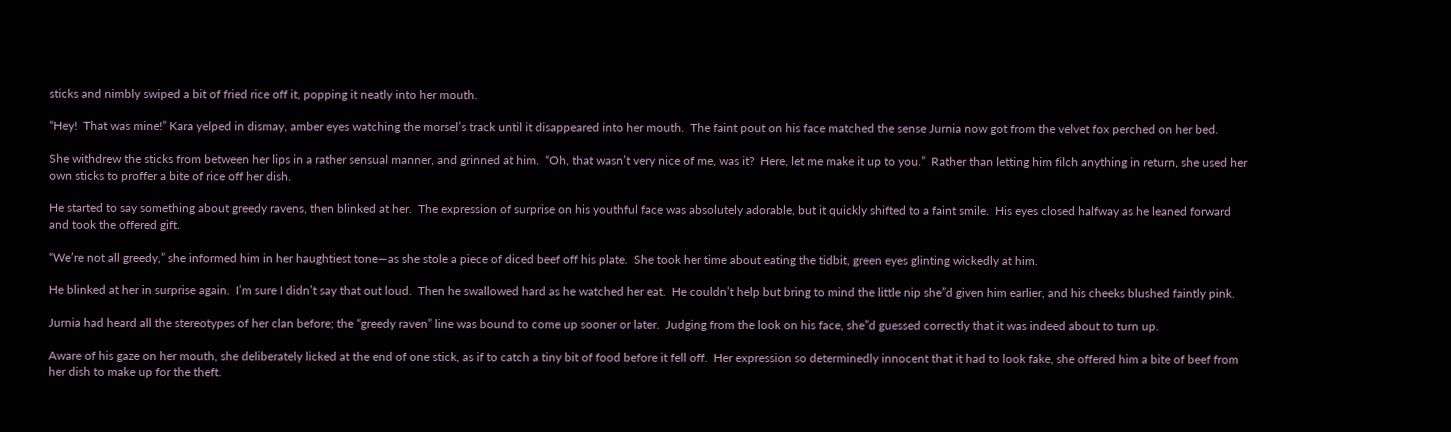sticks and nimbly swiped a bit of fried rice off it, popping it neatly into her mouth.

“Hey!  That was mine!” Kara yelped in dismay, amber eyes watching the morsel’s track until it disappeared into her mouth.  The faint pout on his face matched the sense Jurnia now got from the velvet fox perched on her bed.

She withdrew the sticks from between her lips in a rather sensual manner, and grinned at him.  “Oh, that wasn’t very nice of me, was it?  Here, let me make it up to you.”  Rather than letting him filch anything in return, she used her own sticks to proffer a bite of rice off her dish.

He started to say something about greedy ravens, then blinked at her.  The expression of surprise on his youthful face was absolutely adorable, but it quickly shifted to a faint smile.  His eyes closed halfway as he leaned forward and took the offered gift.

“We’re not all greedy,” she informed him in her haughtiest tone—as she stole a piece of diced beef off his plate.  She took her time about eating the tidbit, green eyes glinting wickedly at him.

He blinked at her in surprise again.  I’m sure I didn’t say that out loud.  Then he swallowed hard as he watched her eat.  He couldn’t help but bring to mind the little nip she”d given him earlier, and his cheeks blushed faintly pink.

Jurnia had heard all the stereotypes of her clan before; the “greedy raven” line was bound to come up sooner or later.  Judging from the look on his face, she”d guessed correctly that it was indeed about to turn up.

Aware of his gaze on her mouth, she deliberately licked at the end of one stick, as if to catch a tiny bit of food before it fell off.  Her expression so determinedly innocent that it had to look fake, she offered him a bite of beef from her dish to make up for the theft.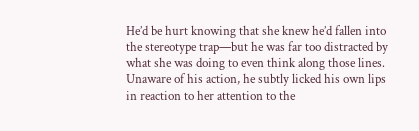He’d be hurt knowing that she knew he’d fallen into the stereotype trap—but he was far too distracted by what she was doing to even think along those lines.  Unaware of his action, he subtly licked his own lips in reaction to her attention to the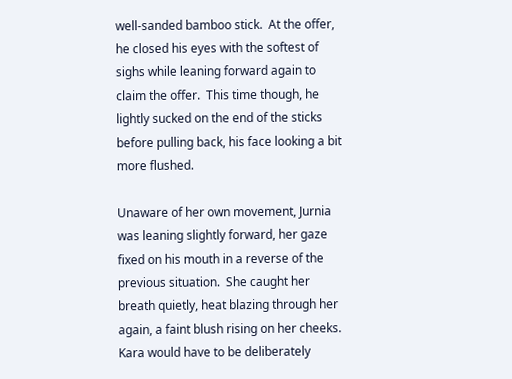well-sanded bamboo stick.  At the offer, he closed his eyes with the softest of sighs while leaning forward again to claim the offer.  This time though, he lightly sucked on the end of the sticks before pulling back, his face looking a bit more flushed.

Unaware of her own movement, Jurnia was leaning slightly forward, her gaze fixed on his mouth in a reverse of the previous situation.  She caught her breath quietly, heat blazing through her again, a faint blush rising on her cheeks.  Kara would have to be deliberately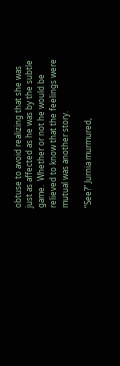obtuse to avoid realizing that she was just as affected as he was by the subtle game.  Whether or not he would be relieved to know that the feelings were mutual was another story.

“See?” Jurnia murmured,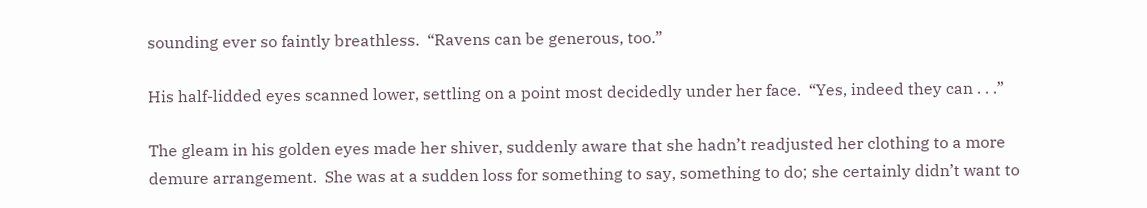sounding ever so faintly breathless.  “Ravens can be generous, too.”

His half-lidded eyes scanned lower, settling on a point most decidedly under her face.  “Yes, indeed they can . . .”

The gleam in his golden eyes made her shiver, suddenly aware that she hadn’t readjusted her clothing to a more demure arrangement.  She was at a sudden loss for something to say, something to do; she certainly didn’t want to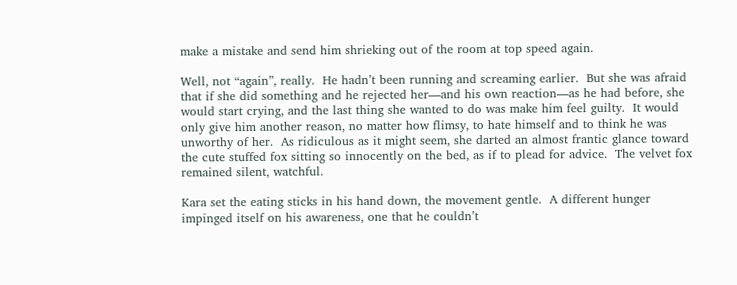make a mistake and send him shrieking out of the room at top speed again.

Well, not “again”, really.  He hadn’t been running and screaming earlier.  But she was afraid that if she did something and he rejected her—and his own reaction—as he had before, she would start crying, and the last thing she wanted to do was make him feel guilty.  It would only give him another reason, no matter how flimsy, to hate himself and to think he was unworthy of her.  As ridiculous as it might seem, she darted an almost frantic glance toward the cute stuffed fox sitting so innocently on the bed, as if to plead for advice.  The velvet fox remained silent, watchful.

Kara set the eating sticks in his hand down, the movement gentle.  A different hunger impinged itself on his awareness, one that he couldn’t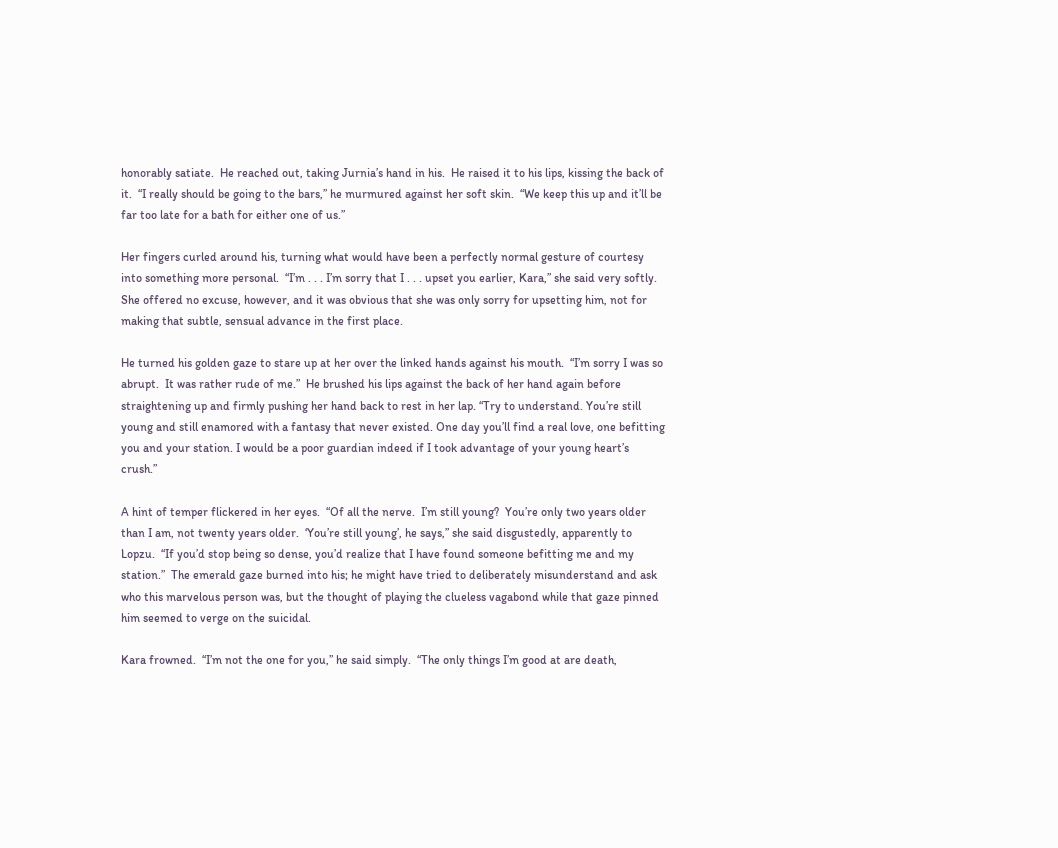honorably satiate.  He reached out, taking Jurnia’s hand in his.  He raised it to his lips, kissing the back of it.  “I really should be going to the bars,” he murmured against her soft skin.  “We keep this up and it’ll be far too late for a bath for either one of us.”

Her fingers curled around his, turning what would have been a perfectly normal gesture of courtesy into something more personal.  “I’m . . . I’m sorry that I . . . upset you earlier, Kara,” she said very softly.  She offered no excuse, however, and it was obvious that she was only sorry for upsetting him, not for making that subtle, sensual advance in the first place.

He turned his golden gaze to stare up at her over the linked hands against his mouth.  “I’m sorry I was so abrupt.  It was rather rude of me.”  He brushed his lips against the back of her hand again before straightening up and firmly pushing her hand back to rest in her lap. “Try to understand. You’re still young and still enamored with a fantasy that never existed. One day you’ll find a real love, one befitting you and your station. I would be a poor guardian indeed if I took advantage of your young heart’s crush.”

A hint of temper flickered in her eyes.  “Of all the nerve.  I’m still young?  You’re only two years older than I am, not twenty years older.  ‘You’re still young’, he says,” she said disgustedly, apparently to Lopzu.  “If you’d stop being so dense, you’d realize that I have found someone befitting me and my station.”  The emerald gaze burned into his; he might have tried to deliberately misunderstand and ask who this marvelous person was, but the thought of playing the clueless vagabond while that gaze pinned him seemed to verge on the suicidal.

Kara frowned.  “I’m not the one for you,” he said simply.  “The only things I’m good at are death,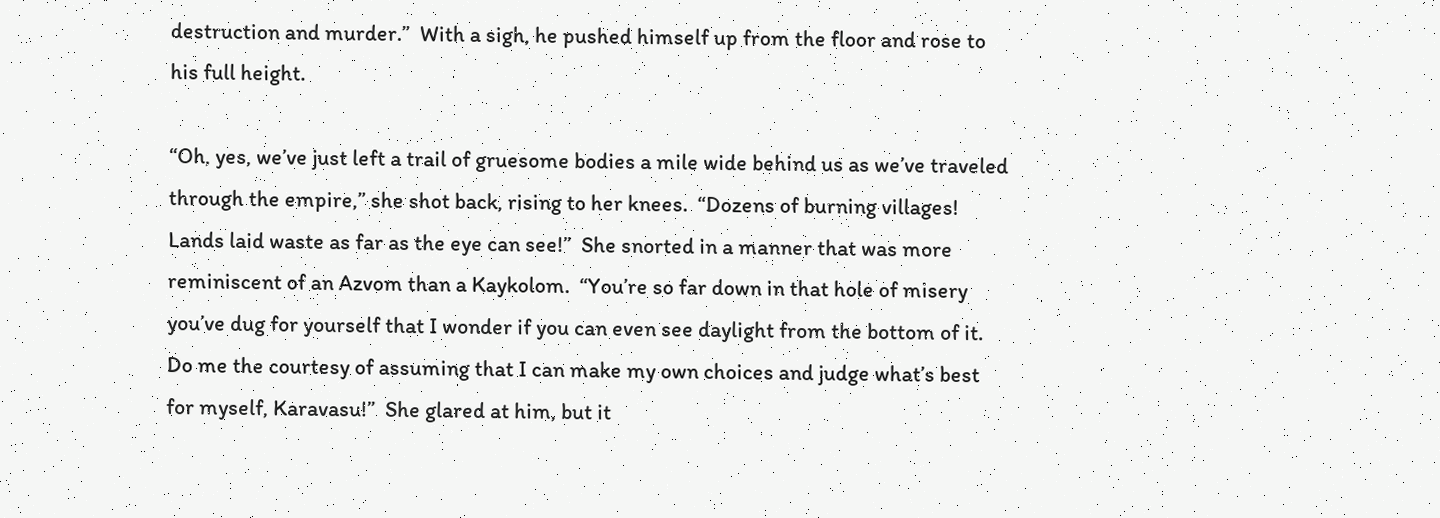destruction and murder.”  With a sigh, he pushed himself up from the floor and rose to his full height.

“Oh, yes, we’ve just left a trail of gruesome bodies a mile wide behind us as we’ve traveled through the empire,” she shot back, rising to her knees.  “Dozens of burning villages!  Lands laid waste as far as the eye can see!”  She snorted in a manner that was more reminiscent of an Azvom than a Kaykolom.  “You’re so far down in that hole of misery you’ve dug for yourself that I wonder if you can even see daylight from the bottom of it.  Do me the courtesy of assuming that I can make my own choices and judge what’s best for myself, Karavasu!”  She glared at him, but it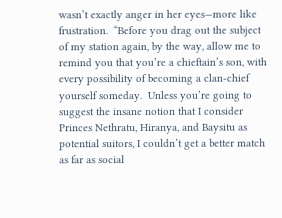wasn’t exactly anger in her eyes—more like frustration.  “Before you drag out the subject of my station again, by the way, allow me to remind you that you’re a chieftain’s son, with every possibility of becoming a clan-chief yourself someday.  Unless you’re going to suggest the insane notion that I consider Princes Nethratu, Hiranya, and Baysitu as potential suitors, I couldn’t get a better match as far as social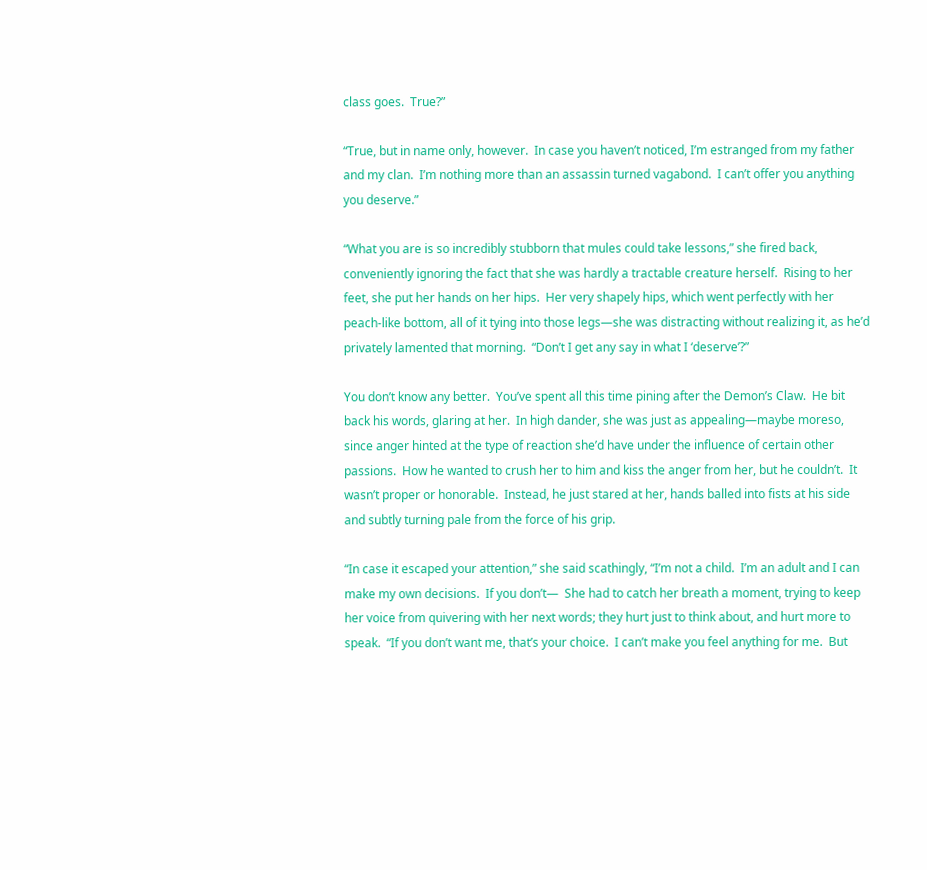class goes.  True?”

“True, but in name only, however.  In case you haven’t noticed, I’m estranged from my father and my clan.  I’m nothing more than an assassin turned vagabond.  I can’t offer you anything you deserve.”

“What you are is so incredibly stubborn that mules could take lessons,” she fired back, conveniently ignoring the fact that she was hardly a tractable creature herself.  Rising to her feet, she put her hands on her hips.  Her very shapely hips, which went perfectly with her peach-like bottom, all of it tying into those legs—she was distracting without realizing it, as he’d privately lamented that morning.  “Don’t I get any say in what I ‘deserve’?”

You don’t know any better.  You’ve spent all this time pining after the Demon’s Claw.  He bit back his words, glaring at her.  In high dander, she was just as appealing—maybe moreso, since anger hinted at the type of reaction she’d have under the influence of certain other passions.  How he wanted to crush her to him and kiss the anger from her, but he couldn’t.  It wasn’t proper or honorable.  Instead, he just stared at her, hands balled into fists at his side and subtly turning pale from the force of his grip.

“In case it escaped your attention,” she said scathingly, “I’m not a child.  I’m an adult and I can make my own decisions.  If you don’t—  She had to catch her breath a moment, trying to keep her voice from quivering with her next words; they hurt just to think about, and hurt more to speak.  “If you don’t want me, that’s your choice.  I can’t make you feel anything for me.  But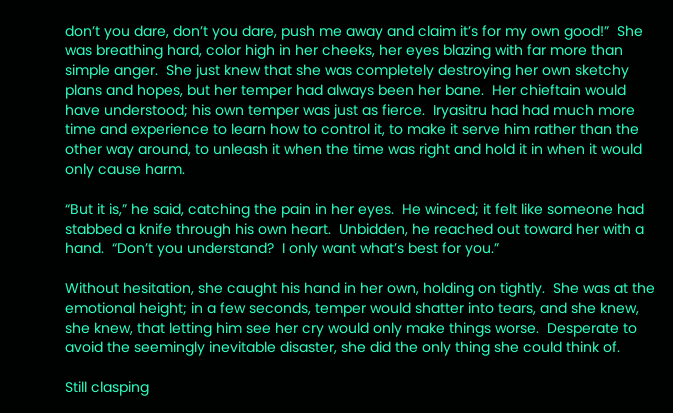don’t you dare, don’t you dare, push me away and claim it’s for my own good!”  She was breathing hard, color high in her cheeks, her eyes blazing with far more than simple anger.  She just knew that she was completely destroying her own sketchy plans and hopes, but her temper had always been her bane.  Her chieftain would have understood; his own temper was just as fierce.  Iryasitru had had much more time and experience to learn how to control it, to make it serve him rather than the other way around, to unleash it when the time was right and hold it in when it would only cause harm.

“But it is,” he said, catching the pain in her eyes.  He winced; it felt like someone had stabbed a knife through his own heart.  Unbidden, he reached out toward her with a hand.  “Don’t you understand?  I only want what’s best for you.”

Without hesitation, she caught his hand in her own, holding on tightly.  She was at the emotional height; in a few seconds, temper would shatter into tears, and she knew, she knew, that letting him see her cry would only make things worse.  Desperate to avoid the seemingly inevitable disaster, she did the only thing she could think of.

Still clasping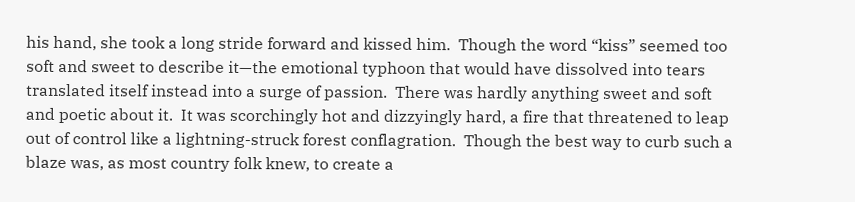his hand, she took a long stride forward and kissed him.  Though the word “kiss” seemed too soft and sweet to describe it—the emotional typhoon that would have dissolved into tears translated itself instead into a surge of passion.  There was hardly anything sweet and soft and poetic about it.  It was scorchingly hot and dizzyingly hard, a fire that threatened to leap out of control like a lightning-struck forest conflagration.  Though the best way to curb such a blaze was, as most country folk knew, to create a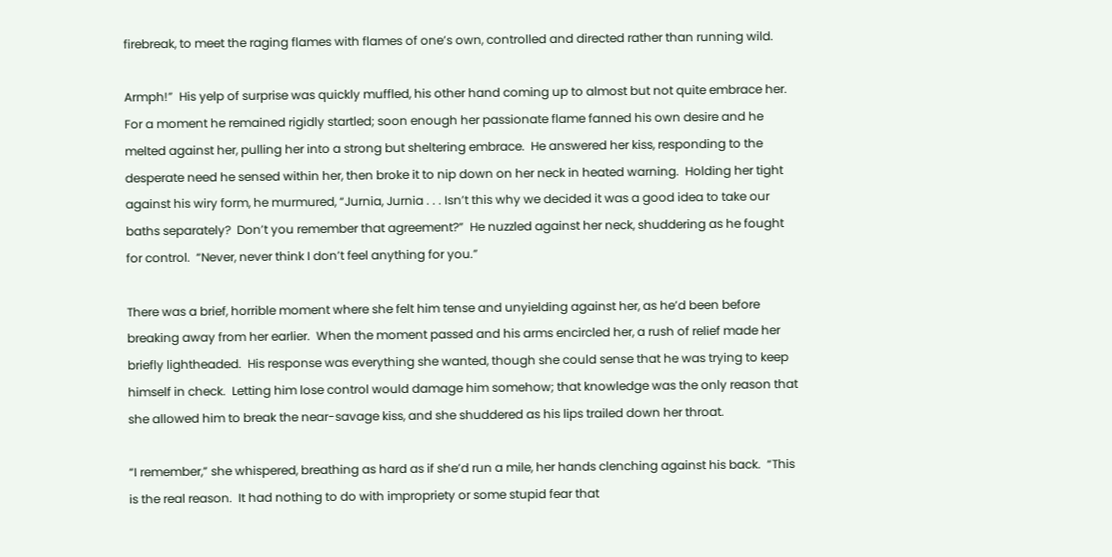firebreak, to meet the raging flames with flames of one’s own, controlled and directed rather than running wild.

Armph!”  His yelp of surprise was quickly muffled, his other hand coming up to almost but not quite embrace her.  For a moment he remained rigidly startled; soon enough her passionate flame fanned his own desire and he melted against her, pulling her into a strong but sheltering embrace.  He answered her kiss, responding to the desperate need he sensed within her, then broke it to nip down on her neck in heated warning.  Holding her tight against his wiry form, he murmured, “Jurnia, Jurnia . . . Isn’t this why we decided it was a good idea to take our baths separately?  Don’t you remember that agreement?”  He nuzzled against her neck, shuddering as he fought for control.  “Never, never think I don’t feel anything for you.”

There was a brief, horrible moment where she felt him tense and unyielding against her, as he’d been before breaking away from her earlier.  When the moment passed and his arms encircled her, a rush of relief made her briefly lightheaded.  His response was everything she wanted, though she could sense that he was trying to keep himself in check.  Letting him lose control would damage him somehow; that knowledge was the only reason that she allowed him to break the near-savage kiss, and she shuddered as his lips trailed down her throat.

“I remember,” she whispered, breathing as hard as if she’d run a mile, her hands clenching against his back.  “This is the real reason.  It had nothing to do with impropriety or some stupid fear that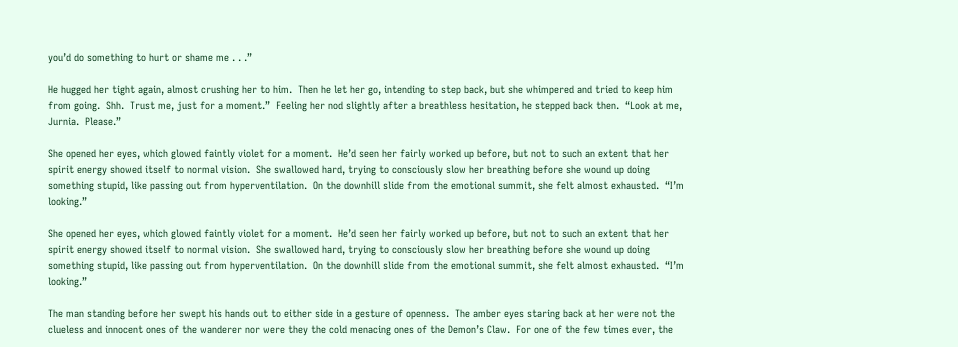you’d do something to hurt or shame me . . .”

He hugged her tight again, almost crushing her to him.  Then he let her go, intending to step back, but she whimpered and tried to keep him from going.  Shh.  Trust me, just for a moment.”  Feeling her nod slightly after a breathless hesitation, he stepped back then.  “Look at me, Jurnia.  Please.”

She opened her eyes, which glowed faintly violet for a moment.  He’d seen her fairly worked up before, but not to such an extent that her spirit energy showed itself to normal vision.  She swallowed hard, trying to consciously slow her breathing before she wound up doing something stupid, like passing out from hyperventilation.  On the downhill slide from the emotional summit, she felt almost exhausted.  “I’m looking.”

She opened her eyes, which glowed faintly violet for a moment.  He’d seen her fairly worked up before, but not to such an extent that her spirit energy showed itself to normal vision.  She swallowed hard, trying to consciously slow her breathing before she wound up doing something stupid, like passing out from hyperventilation.  On the downhill slide from the emotional summit, she felt almost exhausted.  “I’m looking.”

The man standing before her swept his hands out to either side in a gesture of openness.  The amber eyes staring back at her were not the clueless and innocent ones of the wanderer nor were they the cold menacing ones of the Demon’s Claw.  For one of the few times ever, the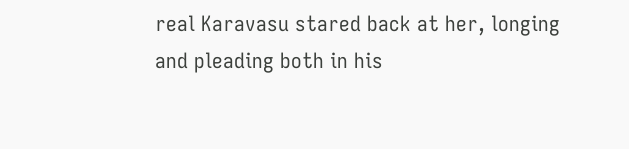real Karavasu stared back at her, longing and pleading both in his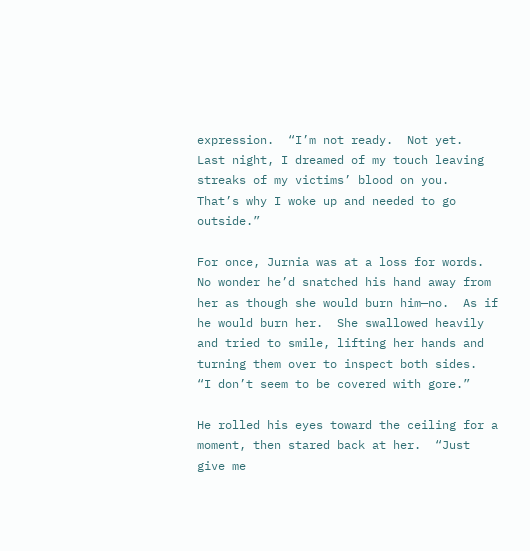expression.  “I’m not ready.  Not yet.  Last night, I dreamed of my touch leaving streaks of my victims’ blood on you.  That’s why I woke up and needed to go outside.”

For once, Jurnia was at a loss for words.  No wonder he’d snatched his hand away from her as though she would burn him—no.  As if he would burn her.  She swallowed heavily and tried to smile, lifting her hands and turning them over to inspect both sides.  “I don’t seem to be covered with gore.”

He rolled his eyes toward the ceiling for a moment, then stared back at her.  “Just give me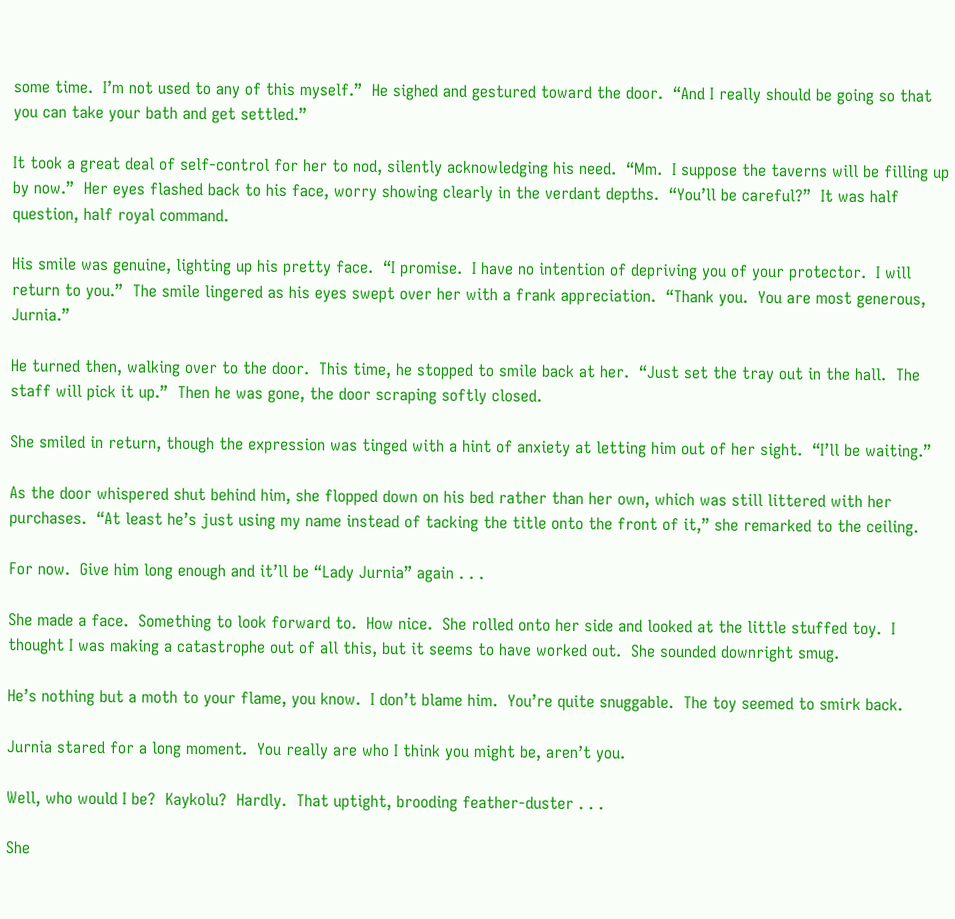some time.  I’m not used to any of this myself.”  He sighed and gestured toward the door.  “And I really should be going so that you can take your bath and get settled.”

It took a great deal of self-control for her to nod, silently acknowledging his need.  “Mm.  I suppose the taverns will be filling up by now.”  Her eyes flashed back to his face, worry showing clearly in the verdant depths.  “You’ll be careful?”  It was half question, half royal command.

His smile was genuine, lighting up his pretty face.  “I promise.  I have no intention of depriving you of your protector.  I will return to you.”  The smile lingered as his eyes swept over her with a frank appreciation.  “Thank you.  You are most generous, Jurnia.”

He turned then, walking over to the door.  This time, he stopped to smile back at her.  “Just set the tray out in the hall.  The staff will pick it up.”  Then he was gone, the door scraping softly closed.

She smiled in return, though the expression was tinged with a hint of anxiety at letting him out of her sight.  “I’ll be waiting.”

As the door whispered shut behind him, she flopped down on his bed rather than her own, which was still littered with her purchases.  “At least he’s just using my name instead of tacking the title onto the front of it,” she remarked to the ceiling.

For now.  Give him long enough and it’ll be “Lady Jurnia” again . . .

She made a face.  Something to look forward to.  How nice.  She rolled onto her side and looked at the little stuffed toy.  I thought I was making a catastrophe out of all this, but it seems to have worked out.  She sounded downright smug.

He’s nothing but a moth to your flame, you know.  I don’t blame him.  You’re quite snuggable.  The toy seemed to smirk back.

Jurnia stared for a long moment.  You really are who I think you might be, aren’t you.

Well, who would I be?  Kaykolu?  Hardly.  That uptight, brooding feather-duster . . .

She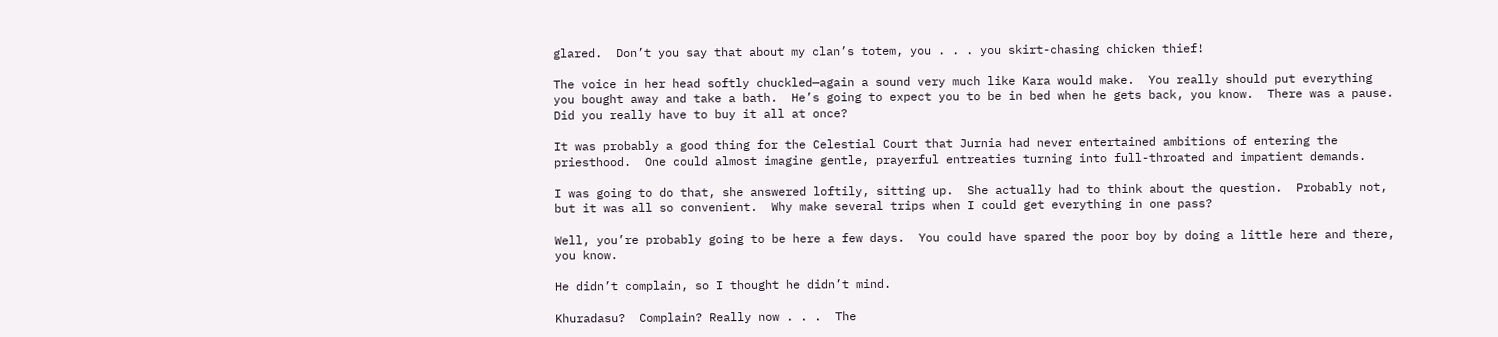glared.  Don’t you say that about my clan’s totem, you . . . you skirt-chasing chicken thief!

The voice in her head softly chuckled—again a sound very much like Kara would make.  You really should put everything you bought away and take a bath.  He’s going to expect you to be in bed when he gets back, you know.  There was a pause.  Did you really have to buy it all at once?

It was probably a good thing for the Celestial Court that Jurnia had never entertained ambitions of entering the priesthood.  One could almost imagine gentle, prayerful entreaties turning into full-throated and impatient demands.

I was going to do that, she answered loftily, sitting up.  She actually had to think about the question.  Probably not, but it was all so convenient.  Why make several trips when I could get everything in one pass?

Well, you’re probably going to be here a few days.  You could have spared the poor boy by doing a little here and there, you know.

He didn’t complain, so I thought he didn’t mind.

Khuradasu?  Complain? Really now . . .  The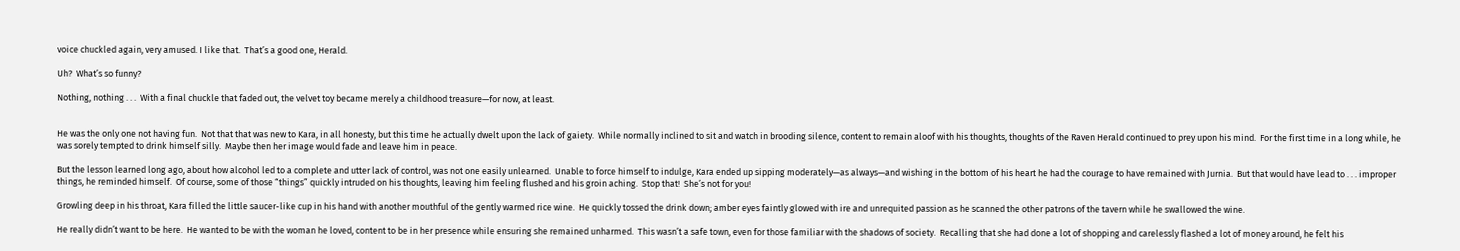voice chuckled again, very amused. I like that.  That’s a good one, Herald.

Uh?  What’s so funny?

Nothing, nothing . . .  With a final chuckle that faded out, the velvet toy became merely a childhood treasure—for now, at least.


He was the only one not having fun.  Not that that was new to Kara, in all honesty, but this time he actually dwelt upon the lack of gaiety.  While normally inclined to sit and watch in brooding silence, content to remain aloof with his thoughts, thoughts of the Raven Herald continued to prey upon his mind.  For the first time in a long while, he was sorely tempted to drink himself silly.  Maybe then her image would fade and leave him in peace.

But the lesson learned long ago, about how alcohol led to a complete and utter lack of control, was not one easily unlearned.  Unable to force himself to indulge, Kara ended up sipping moderately—as always—and wishing in the bottom of his heart he had the courage to have remained with Jurnia.  But that would have lead to . . . improper things, he reminded himself.  Of course, some of those “things” quickly intruded on his thoughts, leaving him feeling flushed and his groin aching.  Stop that!  She’s not for you!

Growling deep in his throat, Kara filled the little saucer-like cup in his hand with another mouthful of the gently warmed rice wine.  He quickly tossed the drink down; amber eyes faintly glowed with ire and unrequited passion as he scanned the other patrons of the tavern while he swallowed the wine.

He really didn’t want to be here.  He wanted to be with the woman he loved, content to be in her presence while ensuring she remained unharmed.  This wasn’t a safe town, even for those familiar with the shadows of society.  Recalling that she had done a lot of shopping and carelessly flashed a lot of money around, he felt his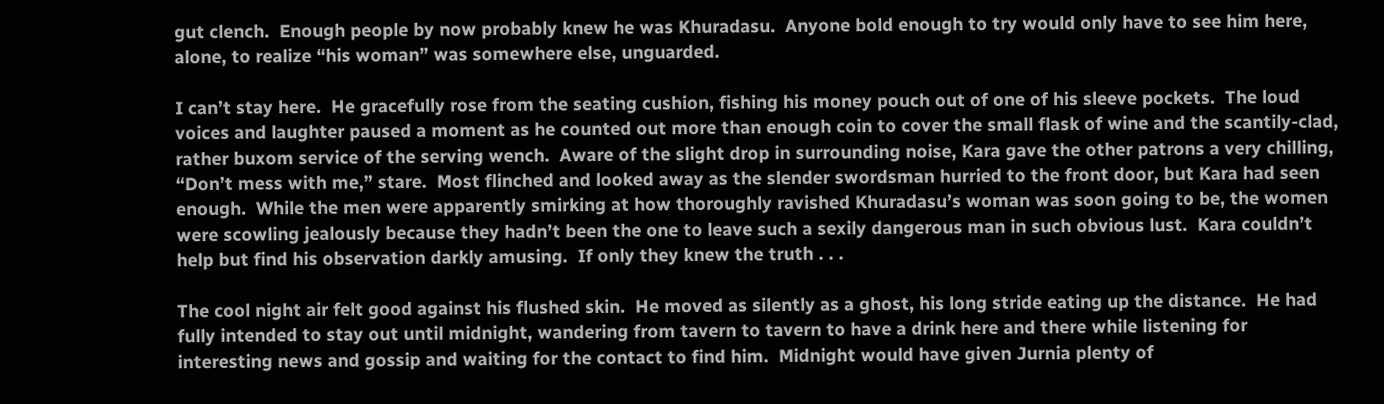gut clench.  Enough people by now probably knew he was Khuradasu.  Anyone bold enough to try would only have to see him here, alone, to realize “his woman” was somewhere else, unguarded.

I can’t stay here.  He gracefully rose from the seating cushion, fishing his money pouch out of one of his sleeve pockets.  The loud voices and laughter paused a moment as he counted out more than enough coin to cover the small flask of wine and the scantily-clad, rather buxom service of the serving wench.  Aware of the slight drop in surrounding noise, Kara gave the other patrons a very chilling, “Don’t mess with me,” stare.  Most flinched and looked away as the slender swordsman hurried to the front door, but Kara had seen enough.  While the men were apparently smirking at how thoroughly ravished Khuradasu’s woman was soon going to be, the women were scowling jealously because they hadn’t been the one to leave such a sexily dangerous man in such obvious lust.  Kara couldn’t help but find his observation darkly amusing.  If only they knew the truth . . .

The cool night air felt good against his flushed skin.  He moved as silently as a ghost, his long stride eating up the distance.  He had fully intended to stay out until midnight, wandering from tavern to tavern to have a drink here and there while listening for interesting news and gossip and waiting for the contact to find him.  Midnight would have given Jurnia plenty of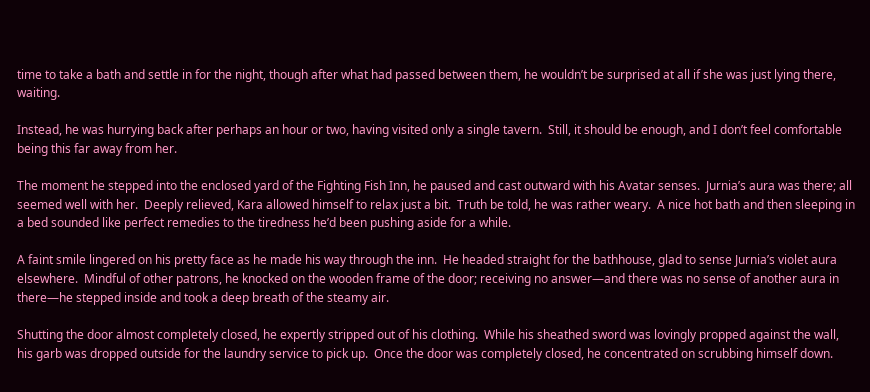time to take a bath and settle in for the night, though after what had passed between them, he wouldn’t be surprised at all if she was just lying there, waiting.

Instead, he was hurrying back after perhaps an hour or two, having visited only a single tavern.  Still, it should be enough, and I don’t feel comfortable being this far away from her.

The moment he stepped into the enclosed yard of the Fighting Fish Inn, he paused and cast outward with his Avatar senses.  Jurnia’s aura was there; all seemed well with her.  Deeply relieved, Kara allowed himself to relax just a bit.  Truth be told, he was rather weary.  A nice hot bath and then sleeping in a bed sounded like perfect remedies to the tiredness he’d been pushing aside for a while.

A faint smile lingered on his pretty face as he made his way through the inn.  He headed straight for the bathhouse, glad to sense Jurnia’s violet aura elsewhere.  Mindful of other patrons, he knocked on the wooden frame of the door; receiving no answer—and there was no sense of another aura in there—he stepped inside and took a deep breath of the steamy air.

Shutting the door almost completely closed, he expertly stripped out of his clothing.  While his sheathed sword was lovingly propped against the wall, his garb was dropped outside for the laundry service to pick up.  Once the door was completely closed, he concentrated on scrubbing himself down.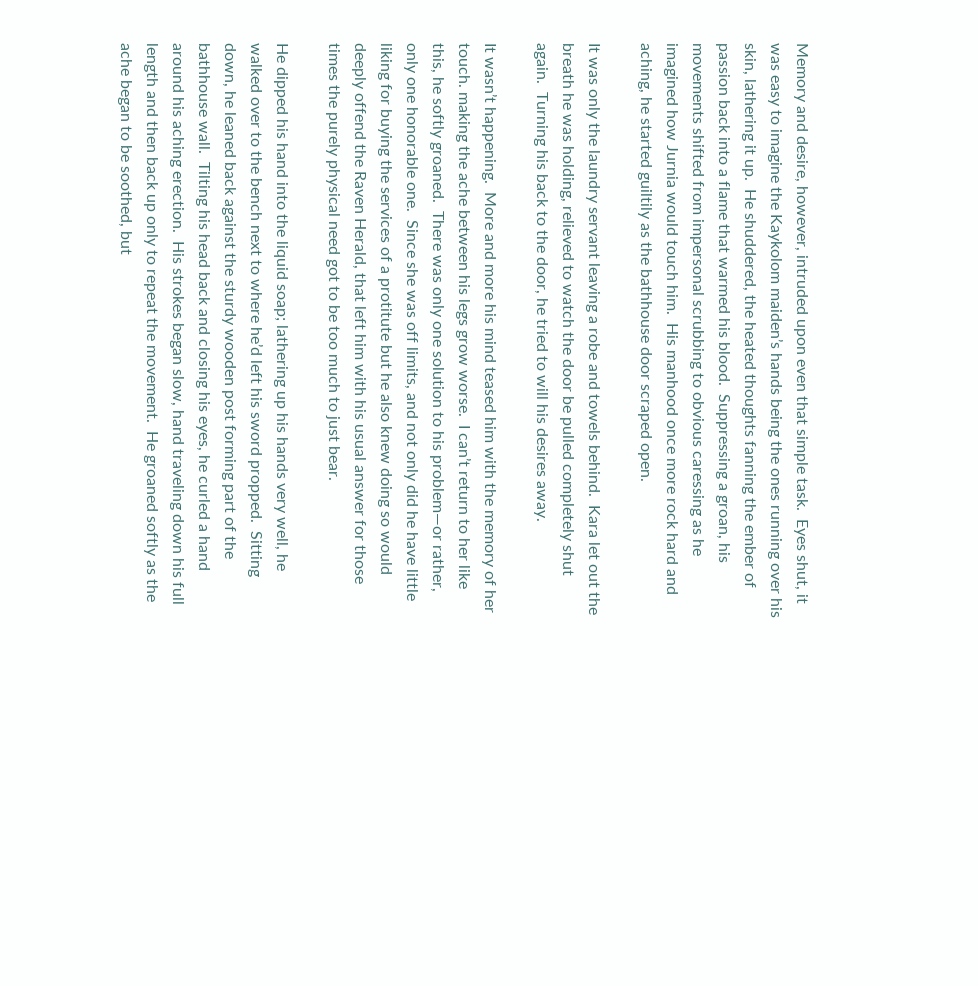Memory and desire, however, intruded upon even that simple task.  Eyes shut, it was easy to imagine the Kaykolom maiden’s hands being the ones running over his skin, lathering it up.  He shuddered, the heated thoughts fanning the ember of passion back into a flame that warmed his blood.  Suppressing a groan, his movements shifted from impersonal scrubbing to obvious caressing as he imagined how Jurnia would touch him.  His manhood once more rock hard and aching, he started guiltily as the bathhouse door scraped open.

It was only the laundry servant leaving a robe and towels behind.  Kara let out the breath he was holding, relieved to watch the door be pulled completely shut again.  Turning his back to the door, he tried to will his desires away.

It wasn’t happening.  More and more his mind teased him with the memory of her touch. making the ache between his legs grow worse.  I can’t return to her like this, he softly groaned.  There was only one solution to his problem—or rather, only one honorable one.  Since she was off limits, and not only did he have little liking for buying the services of a protitute but he also knew doing so would deeply offend the Raven Herald, that left him with his usual answer for those times the purely physical need got to be too much to just bear.

He dipped his hand into the liquid soap; lathering up his hands very well, he walked over to the bench next to where he’d left his sword propped.  Sitting down, he leaned back against the sturdy wooden post forming part of the bathhouse wall.  Tilting his head back and closing his eyes, he curled a hand around his aching erection.  His strokes began slow, hand traveling down his full length and then back up only to repeat the movement.  He groaned softly as the ache began to be soothed, but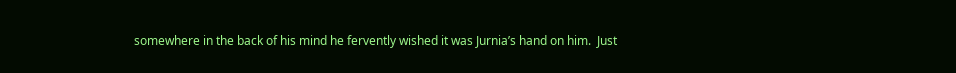somewhere in the back of his mind he fervently wished it was Jurnia’s hand on him.  Just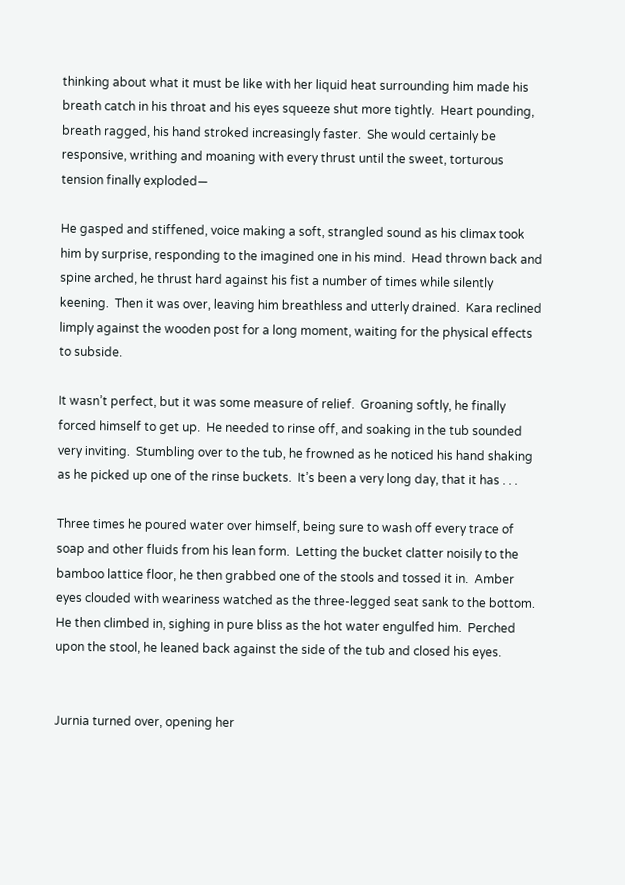thinking about what it must be like with her liquid heat surrounding him made his breath catch in his throat and his eyes squeeze shut more tightly.  Heart pounding, breath ragged, his hand stroked increasingly faster.  She would certainly be responsive, writhing and moaning with every thrust until the sweet, torturous tension finally exploded—

He gasped and stiffened, voice making a soft, strangled sound as his climax took him by surprise, responding to the imagined one in his mind.  Head thrown back and spine arched, he thrust hard against his fist a number of times while silently keening.  Then it was over, leaving him breathless and utterly drained.  Kara reclined limply against the wooden post for a long moment, waiting for the physical effects to subside.

It wasn’t perfect, but it was some measure of relief.  Groaning softly, he finally forced himself to get up.  He needed to rinse off, and soaking in the tub sounded very inviting.  Stumbling over to the tub, he frowned as he noticed his hand shaking as he picked up one of the rinse buckets.  It’s been a very long day, that it has . . .

Three times he poured water over himself, being sure to wash off every trace of soap and other fluids from his lean form.  Letting the bucket clatter noisily to the bamboo lattice floor, he then grabbed one of the stools and tossed it in.  Amber eyes clouded with weariness watched as the three-legged seat sank to the bottom.  He then climbed in, sighing in pure bliss as the hot water engulfed him.  Perched upon the stool, he leaned back against the side of the tub and closed his eyes.


Jurnia turned over, opening her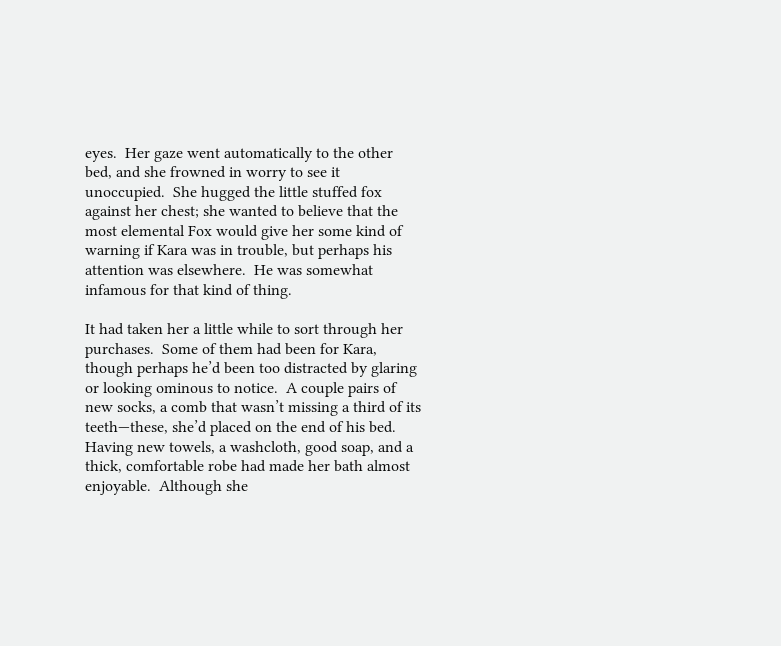eyes.  Her gaze went automatically to the other bed, and she frowned in worry to see it unoccupied.  She hugged the little stuffed fox against her chest; she wanted to believe that the most elemental Fox would give her some kind of warning if Kara was in trouble, but perhaps his attention was elsewhere.  He was somewhat infamous for that kind of thing.

It had taken her a little while to sort through her purchases.  Some of them had been for Kara, though perhaps he’d been too distracted by glaring or looking ominous to notice.  A couple pairs of new socks, a comb that wasn’t missing a third of its teeth—these, she’d placed on the end of his bed.  Having new towels, a washcloth, good soap, and a thick, comfortable robe had made her bath almost enjoyable.  Although she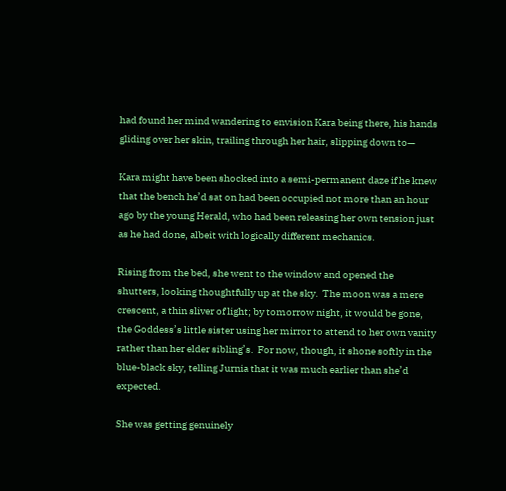had found her mind wandering to envision Kara being there, his hands gliding over her skin, trailing through her hair, slipping down to—

Kara might have been shocked into a semi-permanent daze if he knew that the bench he’d sat on had been occupied not more than an hour ago by the young Herald, who had been releasing her own tension just as he had done, albeit with logically different mechanics.

Rising from the bed, she went to the window and opened the shutters, looking thoughtfully up at the sky.  The moon was a mere crescent, a thin sliver of light; by tomorrow night, it would be gone, the Goddess’s little sister using her mirror to attend to her own vanity rather than her elder sibling’s.  For now, though, it shone softly in the blue-black sky, telling Jurnia that it was much earlier than she’d expected.

She was getting genuinely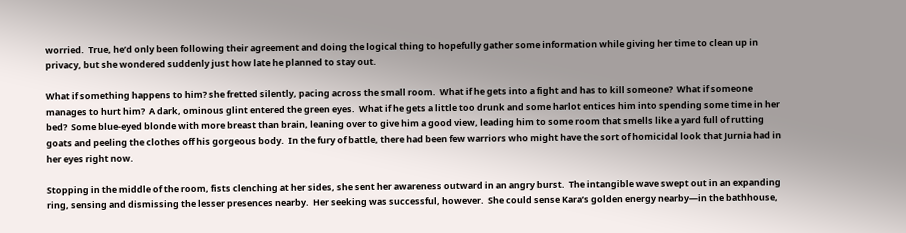worried.  True, he’d only been following their agreement and doing the logical thing to hopefully gather some information while giving her time to clean up in privacy, but she wondered suddenly just how late he planned to stay out.

What if something happens to him? she fretted silently, pacing across the small room.  What if he gets into a fight and has to kill someone?  What if someone manages to hurt him?  A dark, ominous glint entered the green eyes.  What if he gets a little too drunk and some harlot entices him into spending some time in her bed?  Some blue-eyed blonde with more breast than brain, leaning over to give him a good view, leading him to some room that smells like a yard full of rutting goats and peeling the clothes off his gorgeous body.  In the fury of battle, there had been few warriors who might have the sort of homicidal look that Jurnia had in her eyes right now.

Stopping in the middle of the room, fists clenching at her sides, she sent her awareness outward in an angry burst.  The intangible wave swept out in an expanding ring, sensing and dismissing the lesser presences nearby.  Her seeking was successful, however.  She could sense Kara’s golden energy nearby—in the bathhouse,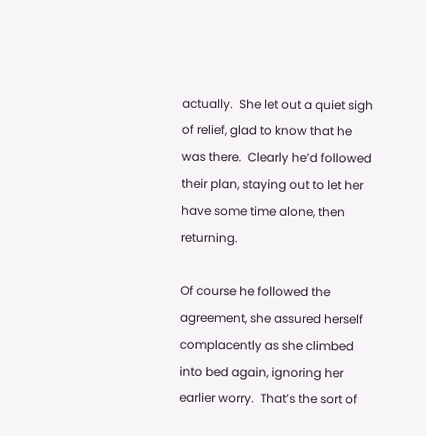actually.  She let out a quiet sigh of relief, glad to know that he was there.  Clearly he’d followed their plan, staying out to let her have some time alone, then returning.

Of course he followed the agreement, she assured herself complacently as she climbed into bed again, ignoring her earlier worry.  That’s the sort of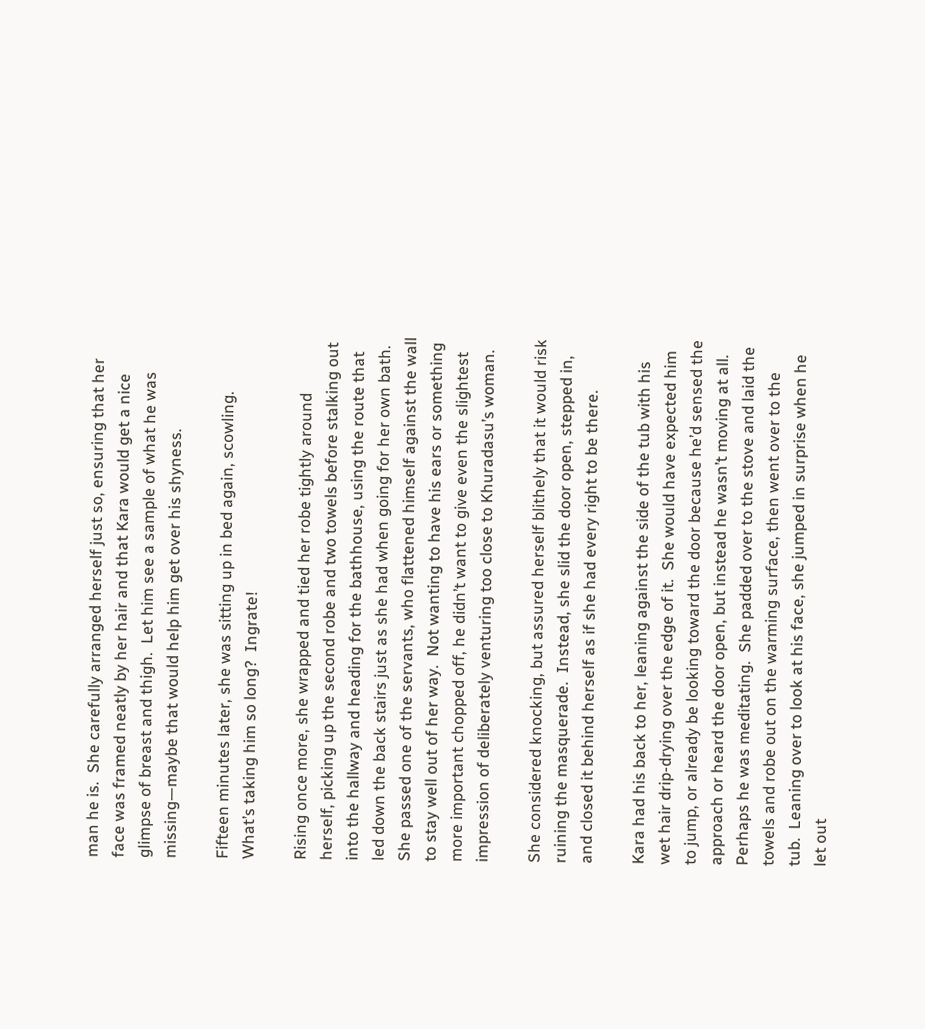man he is.  She carefully arranged herself just so, ensuring that her face was framed neatly by her hair and that Kara would get a nice glimpse of breast and thigh.  Let him see a sample of what he was missing—maybe that would help him get over his shyness.

Fifteen minutes later, she was sitting up in bed again, scowling.  What’s taking him so long?  Ingrate!

Rising once more, she wrapped and tied her robe tightly around herself, picking up the second robe and two towels before stalking out into the hallway and heading for the bathhouse, using the route that led down the back stairs just as she had when going for her own bath.  She passed one of the servants, who flattened himself against the wall to stay well out of her way.  Not wanting to have his ears or something more important chopped off, he didn’t want to give even the slightest impression of deliberately venturing too close to Khuradasu’s woman.

She considered knocking, but assured herself blithely that it would risk ruining the masquerade.  Instead, she slid the door open, stepped in, and closed it behind herself as if she had every right to be there.

Kara had his back to her, leaning against the side of the tub with his wet hair drip-drying over the edge of it.  She would have expected him to jump, or already be looking toward the door because he’d sensed the approach or heard the door open, but instead he wasn’t moving at all.  Perhaps he was meditating.  She padded over to the stove and laid the towels and robe out on the warming surface, then went over to the tub.  Leaning over to look at his face, she jumped in surprise when he let out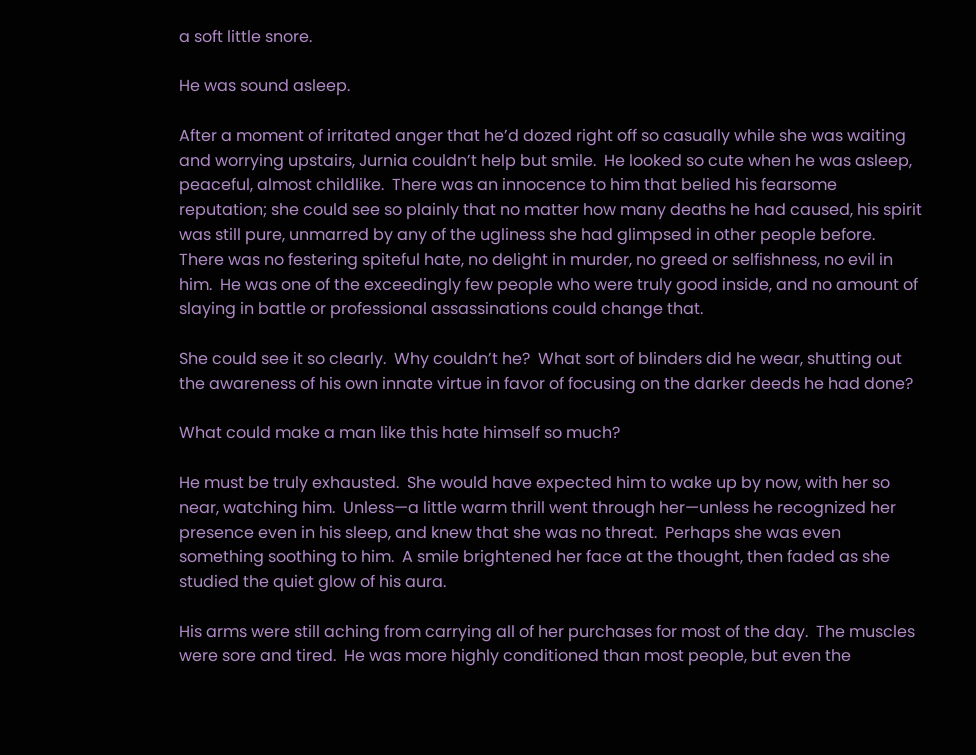a soft little snore.

He was sound asleep.

After a moment of irritated anger that he’d dozed right off so casually while she was waiting and worrying upstairs, Jurnia couldn’t help but smile.  He looked so cute when he was asleep, peaceful, almost childlike.  There was an innocence to him that belied his fearsome reputation; she could see so plainly that no matter how many deaths he had caused, his spirit was still pure, unmarred by any of the ugliness she had glimpsed in other people before.  There was no festering spiteful hate, no delight in murder, no greed or selfishness, no evil in him.  He was one of the exceedingly few people who were truly good inside, and no amount of slaying in battle or professional assassinations could change that.

She could see it so clearly.  Why couldn’t he?  What sort of blinders did he wear, shutting out the awareness of his own innate virtue in favor of focusing on the darker deeds he had done?

What could make a man like this hate himself so much?

He must be truly exhausted.  She would have expected him to wake up by now, with her so near, watching him.  Unless—a little warm thrill went through her—unless he recognized her presence even in his sleep, and knew that she was no threat.  Perhaps she was even something soothing to him.  A smile brightened her face at the thought, then faded as she studied the quiet glow of his aura.

His arms were still aching from carrying all of her purchases for most of the day.  The muscles were sore and tired.  He was more highly conditioned than most people, but even the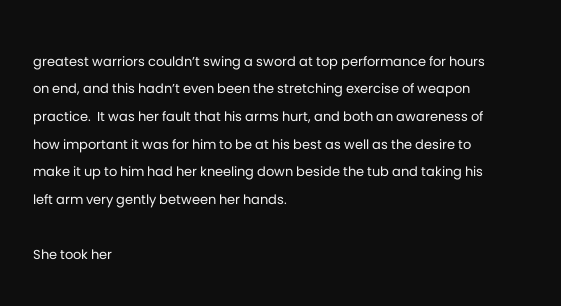greatest warriors couldn’t swing a sword at top performance for hours on end, and this hadn’t even been the stretching exercise of weapon practice.  It was her fault that his arms hurt, and both an awareness of how important it was for him to be at his best as well as the desire to make it up to him had her kneeling down beside the tub and taking his left arm very gently between her hands.

She took her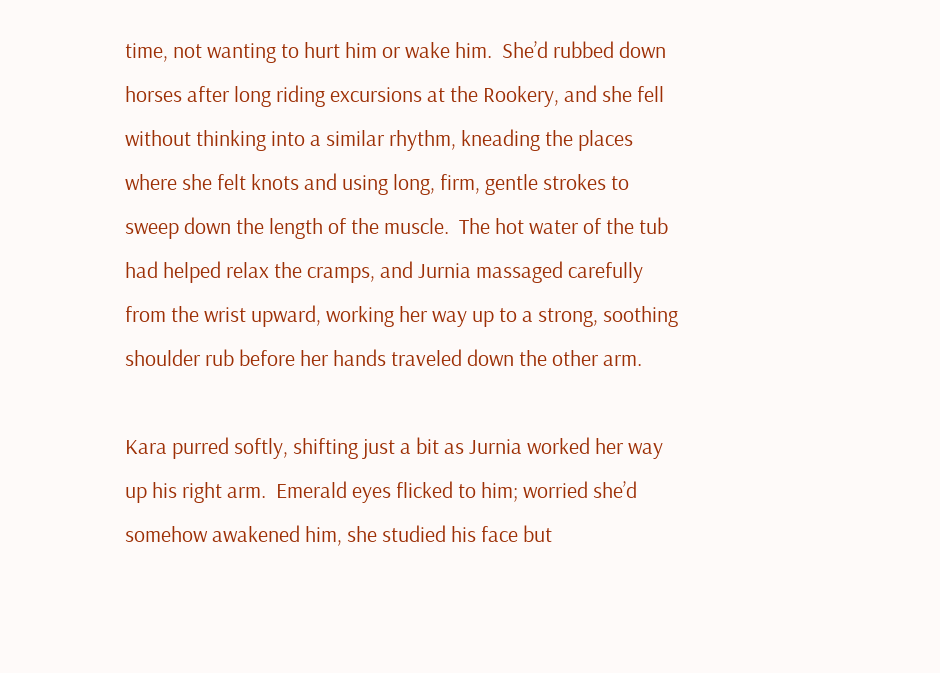time, not wanting to hurt him or wake him.  She’d rubbed down horses after long riding excursions at the Rookery, and she fell without thinking into a similar rhythm, kneading the places where she felt knots and using long, firm, gentle strokes to sweep down the length of the muscle.  The hot water of the tub had helped relax the cramps, and Jurnia massaged carefully from the wrist upward, working her way up to a strong, soothing shoulder rub before her hands traveled down the other arm.

Kara purred softly, shifting just a bit as Jurnia worked her way up his right arm.  Emerald eyes flicked to him; worried she’d somehow awakened him, she studied his face but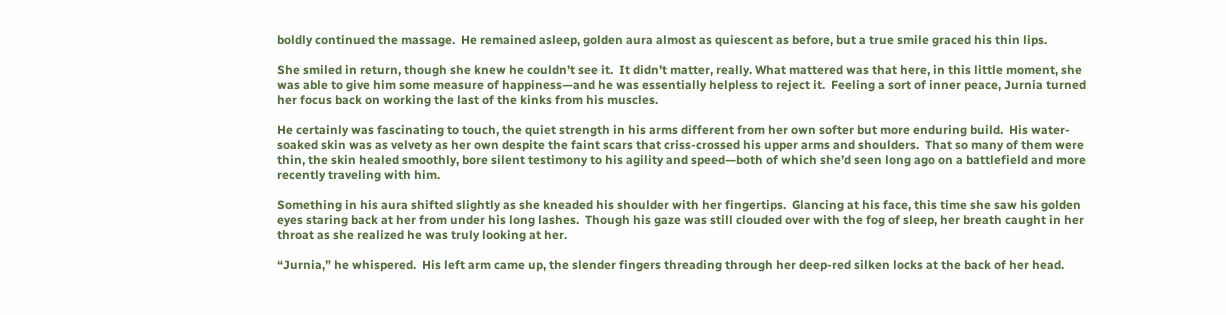boldly continued the massage.  He remained asleep, golden aura almost as quiescent as before, but a true smile graced his thin lips.

She smiled in return, though she knew he couldn’t see it.  It didn’t matter, really. What mattered was that here, in this little moment, she was able to give him some measure of happiness—and he was essentially helpless to reject it.  Feeling a sort of inner peace, Jurnia turned her focus back on working the last of the kinks from his muscles.

He certainly was fascinating to touch, the quiet strength in his arms different from her own softer but more enduring build.  His water-soaked skin was as velvety as her own despite the faint scars that criss-crossed his upper arms and shoulders.  That so many of them were thin, the skin healed smoothly, bore silent testimony to his agility and speed—both of which she’d seen long ago on a battlefield and more recently traveling with him.

Something in his aura shifted slightly as she kneaded his shoulder with her fingertips.  Glancing at his face, this time she saw his golden eyes staring back at her from under his long lashes.  Though his gaze was still clouded over with the fog of sleep, her breath caught in her throat as she realized he was truly looking at her.

“Jurnia,” he whispered.  His left arm came up, the slender fingers threading through her deep-red silken locks at the back of her head.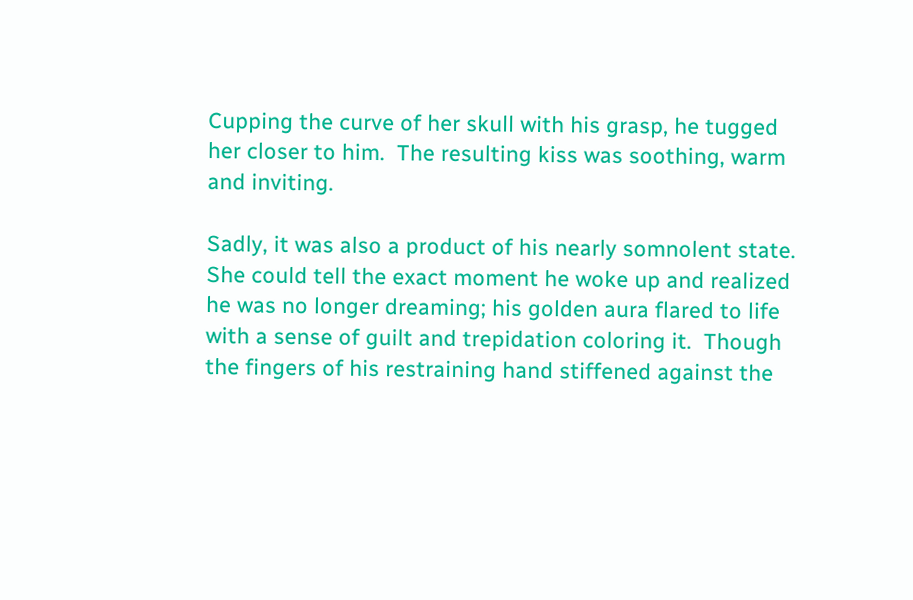Cupping the curve of her skull with his grasp, he tugged her closer to him.  The resulting kiss was soothing, warm and inviting.

Sadly, it was also a product of his nearly somnolent state.  She could tell the exact moment he woke up and realized he was no longer dreaming; his golden aura flared to life with a sense of guilt and trepidation coloring it.  Though the fingers of his restraining hand stiffened against the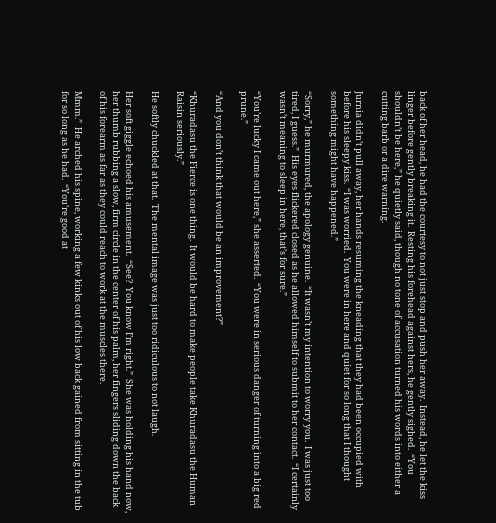back of her head, he had the courtesy to not just stop and push her away.  Instead, he let the kiss linger before gently breaking it.  Resting his forehead against hers, he gently sighed.  “You shouldn’t be here,” he quietly said, though no tone of accusation turned his words into either a cutting barb or a dire warning.

Jurnia didn’t pull away, her hands resuming the kneading that they had been occupied with before his sleepy kiss.  “I was worried.  You were in here and quiet for so long that I thought something might have happened.”

“Sorry,” he murmured, the apology genuine.  “It wasn’t my intention to worry you.  I was just too tired, I guess.”  His eyes flickered closed as he allowed himself to submit to her contact.  “I certainly wasn’t meaning to sleep in here, that’s for sure.”

“You’re lucky I came out here,” she asserted.  “You were in serious danger of turning into a big red prune.”

“And you don’t think that would be an improvement?”

“Khuradasu the Fierce is one thing.  It would be hard to make people take Khuradasu the Human Raisin seriously.”

He softly chuckled at that.  The mental image was just too ridiculous to not laugh.

Her soft giggle echoed his amusement.  “See?  You know I’m right.”  She was holding his hand now, her thumb rubbing a slow, firm circle in the center of his palm, her fingers sliding down the back of his forearm as far as they could reach to work at the muscles there.

Mmm.”  He arched his spine, working a few kinks out of his low back gained from sitting in the tub for so long as he had.  “You’re good at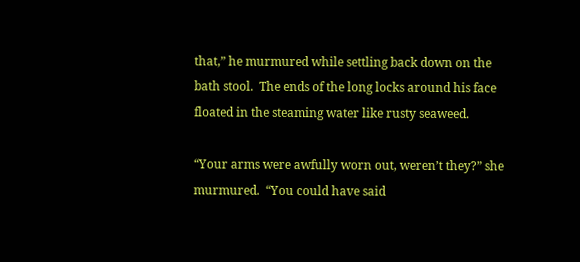that,” he murmured while settling back down on the bath stool.  The ends of the long locks around his face floated in the steaming water like rusty seaweed.

“Your arms were awfully worn out, weren’t they?” she murmured.  “You could have said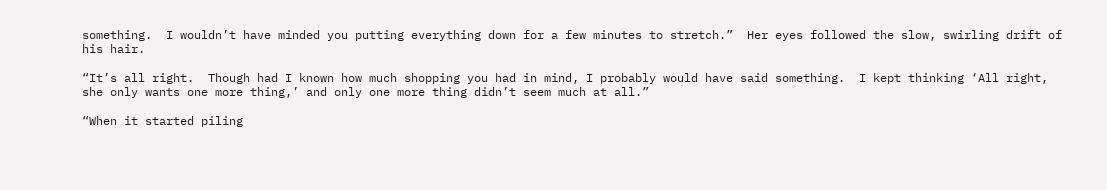something.  I wouldn’t have minded you putting everything down for a few minutes to stretch.”  Her eyes followed the slow, swirling drift of his hair.

“It’s all right.  Though had I known how much shopping you had in mind, I probably would have said something.  I kept thinking ‘All right, she only wants one more thing,’ and only one more thing didn’t seem much at all.”

“When it started piling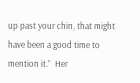up past your chin, that might have been a good time to mention it.”  Her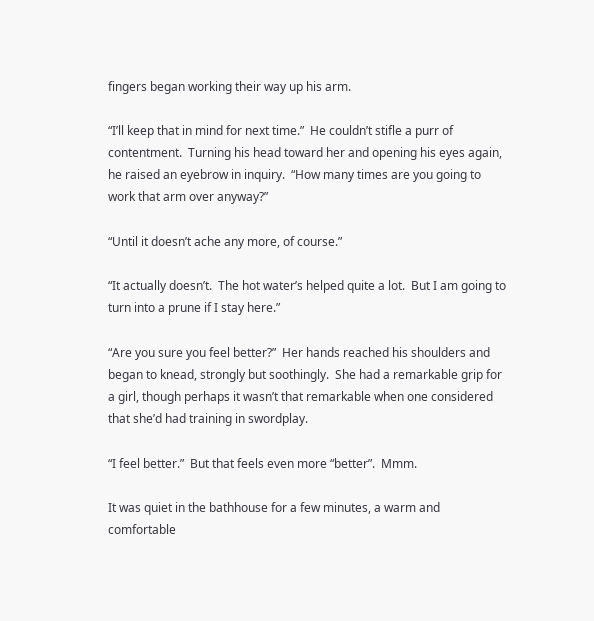fingers began working their way up his arm.

“I’ll keep that in mind for next time.”  He couldn’t stifle a purr of contentment.  Turning his head toward her and opening his eyes again, he raised an eyebrow in inquiry.  “How many times are you going to work that arm over anyway?”

“Until it doesn’t ache any more, of course.”

“It actually doesn’t.  The hot water’s helped quite a lot.  But I am going to turn into a prune if I stay here.”

“Are you sure you feel better?”  Her hands reached his shoulders and began to knead, strongly but soothingly.  She had a remarkable grip for a girl, though perhaps it wasn’t that remarkable when one considered that she’d had training in swordplay.

“I feel better.”  But that feels even more “better”.  Mmm.

It was quiet in the bathhouse for a few minutes, a warm and comfortable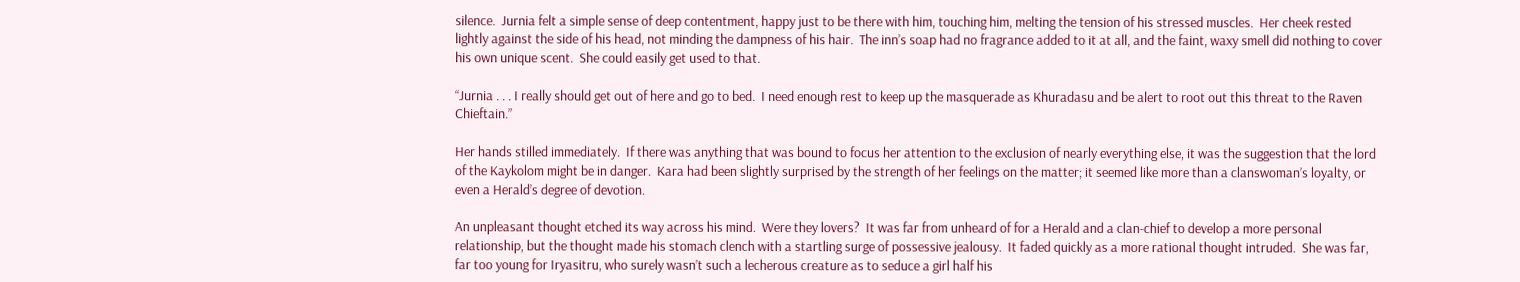silence.  Jurnia felt a simple sense of deep contentment, happy just to be there with him, touching him, melting the tension of his stressed muscles.  Her cheek rested lightly against the side of his head, not minding the dampness of his hair.  The inn’s soap had no fragrance added to it at all, and the faint, waxy smell did nothing to cover his own unique scent.  She could easily get used to that.

“Jurnia . . . I really should get out of here and go to bed.  I need enough rest to keep up the masquerade as Khuradasu and be alert to root out this threat to the Raven Chieftain.”

Her hands stilled immediately.  If there was anything that was bound to focus her attention to the exclusion of nearly everything else, it was the suggestion that the lord of the Kaykolom might be in danger.  Kara had been slightly surprised by the strength of her feelings on the matter; it seemed like more than a clanswoman’s loyalty, or even a Herald’s degree of devotion.

An unpleasant thought etched its way across his mind.  Were they lovers?  It was far from unheard of for a Herald and a clan-chief to develop a more personal relationship, but the thought made his stomach clench with a startling surge of possessive jealousy.  It faded quickly as a more rational thought intruded.  She was far, far too young for Iryasitru, who surely wasn’t such a lecherous creature as to seduce a girl half his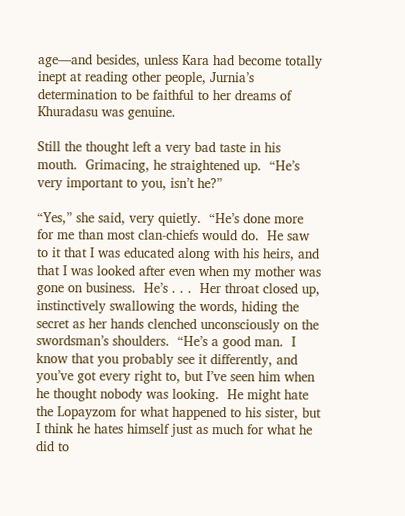age—and besides, unless Kara had become totally inept at reading other people, Jurnia’s determination to be faithful to her dreams of Khuradasu was genuine.

Still the thought left a very bad taste in his mouth.  Grimacing, he straightened up.  “He’s very important to you, isn’t he?”

“Yes,” she said, very quietly.  “He’s done more for me than most clan-chiefs would do.  He saw to it that I was educated along with his heirs, and that I was looked after even when my mother was gone on business.  He’s . . .  Her throat closed up, instinctively swallowing the words, hiding the secret as her hands clenched unconsciously on the swordsman’s shoulders.  “He’s a good man.  I know that you probably see it differently, and you’ve got every right to, but I’ve seen him when he thought nobody was looking.  He might hate the Lopayzom for what happened to his sister, but I think he hates himself just as much for what he did to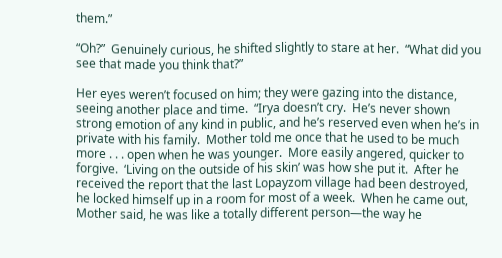them.”

“Oh?”  Genuinely curious, he shifted slightly to stare at her.  “What did you see that made you think that?”

Her eyes weren’t focused on him; they were gazing into the distance, seeing another place and time.  “Irya doesn’t cry.  He’s never shown strong emotion of any kind in public, and he’s reserved even when he’s in private with his family.  Mother told me once that he used to be much more . . . open when he was younger.  More easily angered, quicker to forgive.  ‘Living on the outside of his skin’ was how she put it.  After he received the report that the last Lopayzom village had been destroyed, he locked himself up in a room for most of a week.  When he came out, Mother said, he was like a totally different person—the way he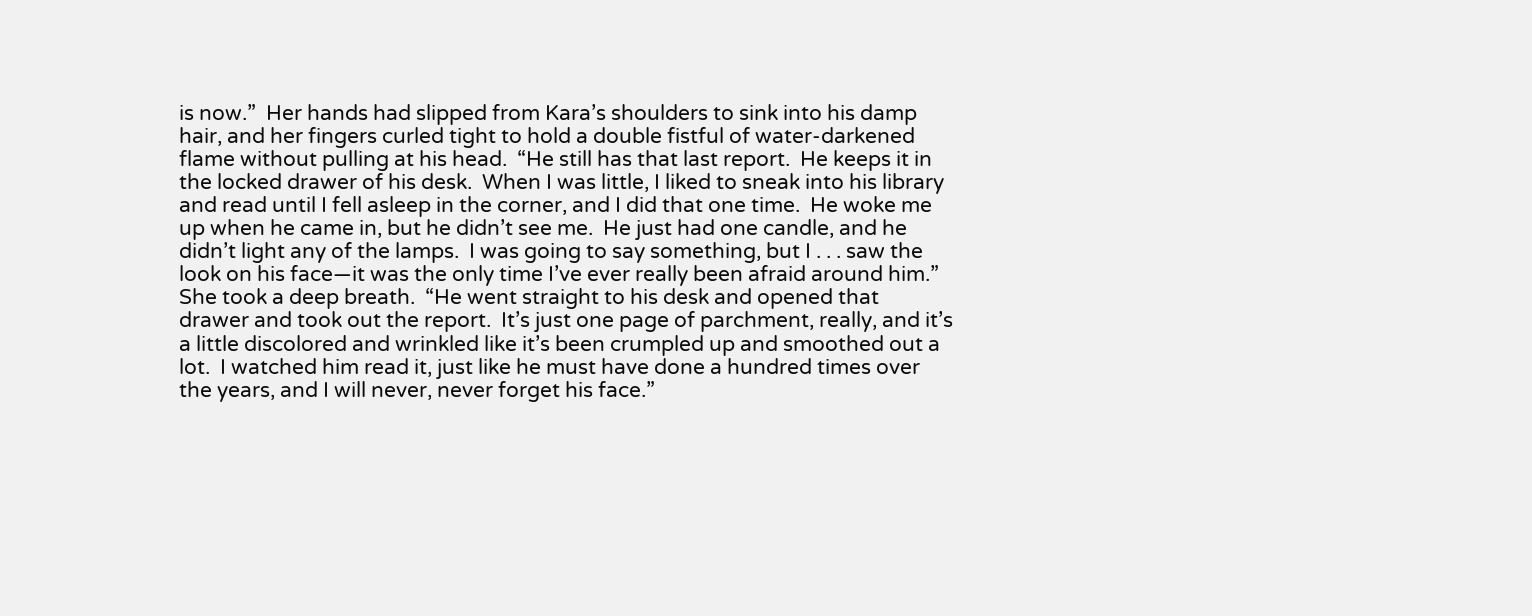is now.”  Her hands had slipped from Kara’s shoulders to sink into his damp hair, and her fingers curled tight to hold a double fistful of water-darkened flame without pulling at his head.  “He still has that last report.  He keeps it in the locked drawer of his desk.  When I was little, I liked to sneak into his library and read until I fell asleep in the corner, and I did that one time.  He woke me up when he came in, but he didn’t see me.  He just had one candle, and he didn’t light any of the lamps.  I was going to say something, but I . . . saw the look on his face—it was the only time I’ve ever really been afraid around him.”  She took a deep breath.  “He went straight to his desk and opened that drawer and took out the report.  It’s just one page of parchment, really, and it’s a little discolored and wrinkled like it’s been crumpled up and smoothed out a lot.  I watched him read it, just like he must have done a hundred times over the years, and I will never, never forget his face.”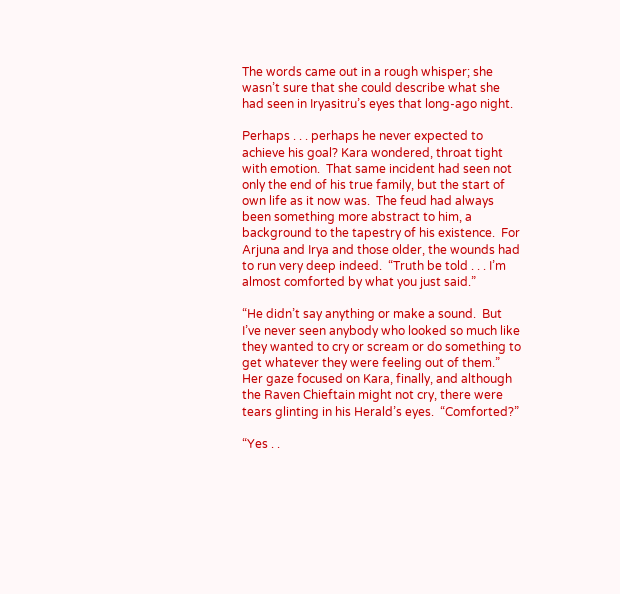The words came out in a rough whisper; she wasn’t sure that she could describe what she had seen in Iryasitru’s eyes that long-ago night.

Perhaps . . . perhaps he never expected to achieve his goal? Kara wondered, throat tight with emotion.  That same incident had seen not only the end of his true family, but the start of own life as it now was.  The feud had always been something more abstract to him, a background to the tapestry of his existence.  For Arjuna and Irya and those older, the wounds had to run very deep indeed.  “Truth be told . . . I’m almost comforted by what you just said.”

“He didn’t say anything or make a sound.  But I’ve never seen anybody who looked so much like they wanted to cry or scream or do something to get whatever they were feeling out of them.”  Her gaze focused on Kara, finally, and although the Raven Chieftain might not cry, there were tears glinting in his Herald’s eyes.  “Comforted?”

“Yes . .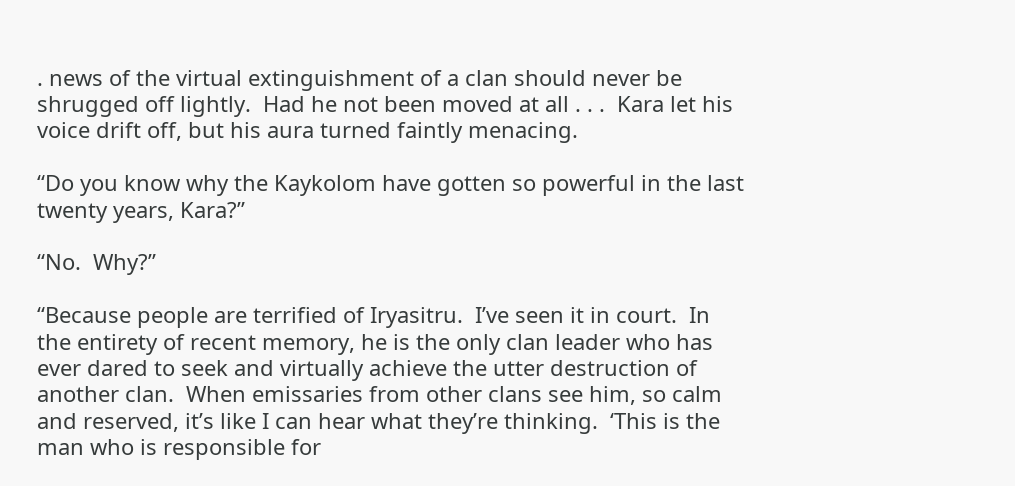. news of the virtual extinguishment of a clan should never be shrugged off lightly.  Had he not been moved at all . . .  Kara let his voice drift off, but his aura turned faintly menacing.

“Do you know why the Kaykolom have gotten so powerful in the last twenty years, Kara?”

“No.  Why?”

“Because people are terrified of Iryasitru.  I’ve seen it in court.  In the entirety of recent memory, he is the only clan leader who has ever dared to seek and virtually achieve the utter destruction of another clan.  When emissaries from other clans see him, so calm and reserved, it’s like I can hear what they’re thinking.  ‘This is the man who is responsible for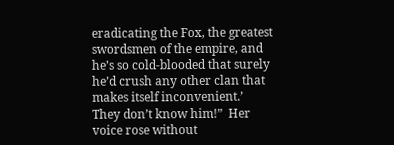eradicating the Fox, the greatest swordsmen of the empire, and he’s so cold-blooded that surely he’d crush any other clan that makes itself inconvenient.’  They don’t know him!”  Her voice rose without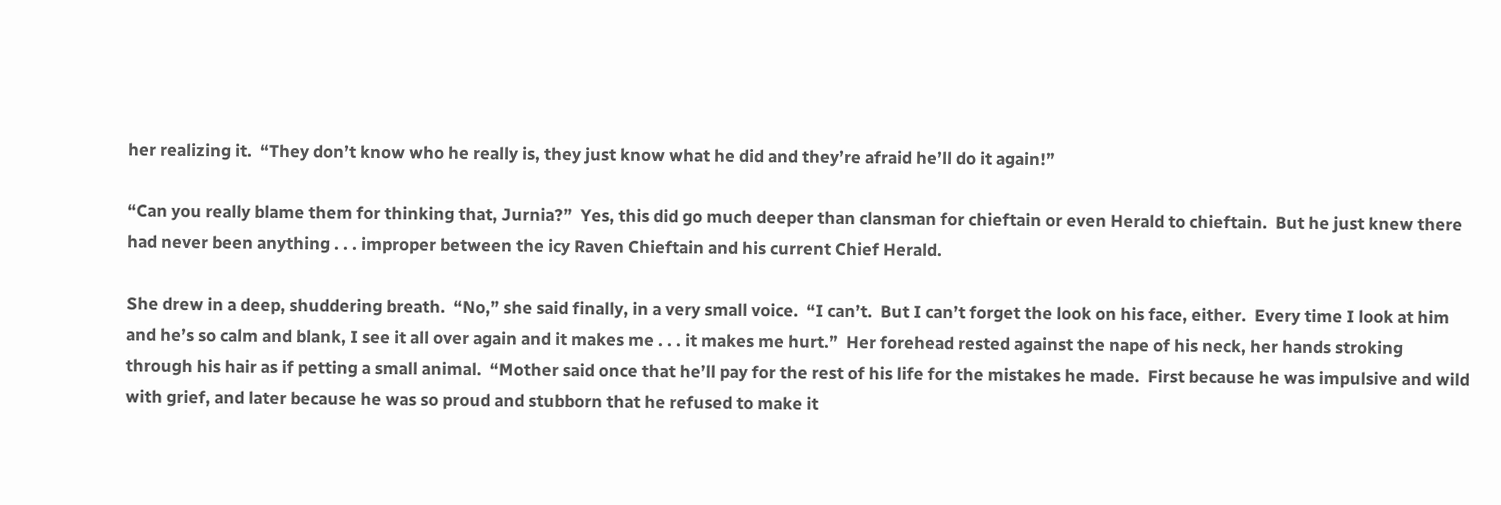her realizing it.  “They don’t know who he really is, they just know what he did and they’re afraid he’ll do it again!”

“Can you really blame them for thinking that, Jurnia?”  Yes, this did go much deeper than clansman for chieftain or even Herald to chieftain.  But he just knew there had never been anything . . . improper between the icy Raven Chieftain and his current Chief Herald.

She drew in a deep, shuddering breath.  “No,” she said finally, in a very small voice.  “I can’t.  But I can’t forget the look on his face, either.  Every time I look at him and he’s so calm and blank, I see it all over again and it makes me . . . it makes me hurt.”  Her forehead rested against the nape of his neck, her hands stroking through his hair as if petting a small animal.  “Mother said once that he’ll pay for the rest of his life for the mistakes he made.  First because he was impulsive and wild with grief, and later because he was so proud and stubborn that he refused to make it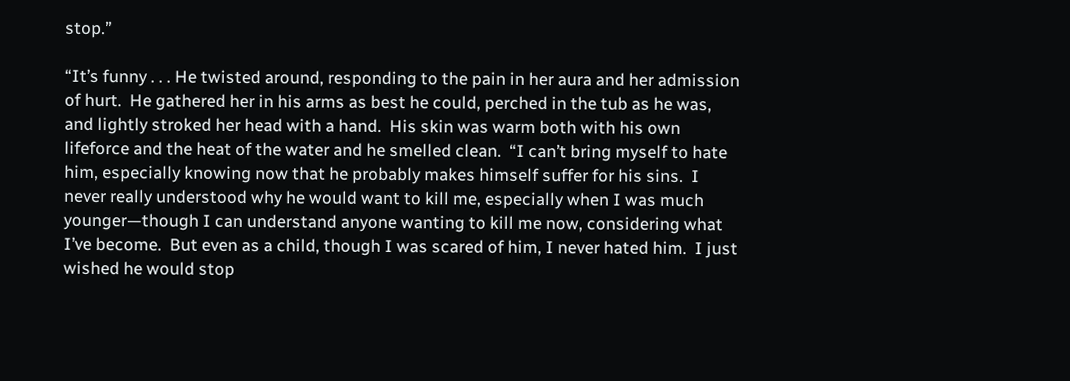stop.”

“It’s funny . . . He twisted around, responding to the pain in her aura and her admission of hurt.  He gathered her in his arms as best he could, perched in the tub as he was, and lightly stroked her head with a hand.  His skin was warm both with his own lifeforce and the heat of the water and he smelled clean.  “I can’t bring myself to hate him, especially knowing now that he probably makes himself suffer for his sins.  I never really understood why he would want to kill me, especially when I was much younger—though I can understand anyone wanting to kill me now, considering what I’ve become.  But even as a child, though I was scared of him, I never hated him.  I just wished he would stop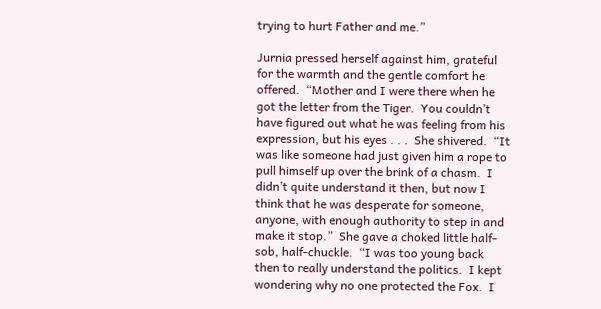trying to hurt Father and me.”

Jurnia pressed herself against him, grateful for the warmth and the gentle comfort he offered.  “Mother and I were there when he got the letter from the Tiger.  You couldn’t have figured out what he was feeling from his expression, but his eyes . . .  She shivered.  “It was like someone had just given him a rope to pull himself up over the brink of a chasm.  I didn’t quite understand it then, but now I think that he was desperate for someone, anyone, with enough authority to step in and make it stop.”  She gave a choked little half-sob, half-chuckle.  “I was too young back then to really understand the politics.  I kept wondering why no one protected the Fox.  I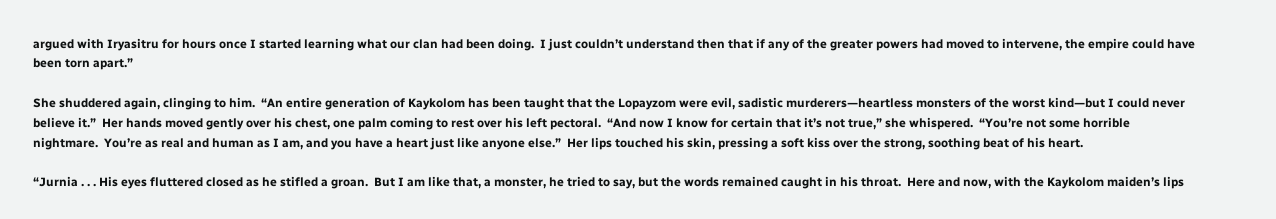argued with Iryasitru for hours once I started learning what our clan had been doing.  I just couldn’t understand then that if any of the greater powers had moved to intervene, the empire could have been torn apart.”

She shuddered again, clinging to him.  “An entire generation of Kaykolom has been taught that the Lopayzom were evil, sadistic murderers—heartless monsters of the worst kind—but I could never believe it.”  Her hands moved gently over his chest, one palm coming to rest over his left pectoral.  “And now I know for certain that it’s not true,” she whispered.  “You’re not some horrible nightmare.  You’re as real and human as I am, and you have a heart just like anyone else.”  Her lips touched his skin, pressing a soft kiss over the strong, soothing beat of his heart.

“Jurnia . . . His eyes fluttered closed as he stifled a groan.  But I am like that, a monster, he tried to say, but the words remained caught in his throat.  Here and now, with the Kaykolom maiden’s lips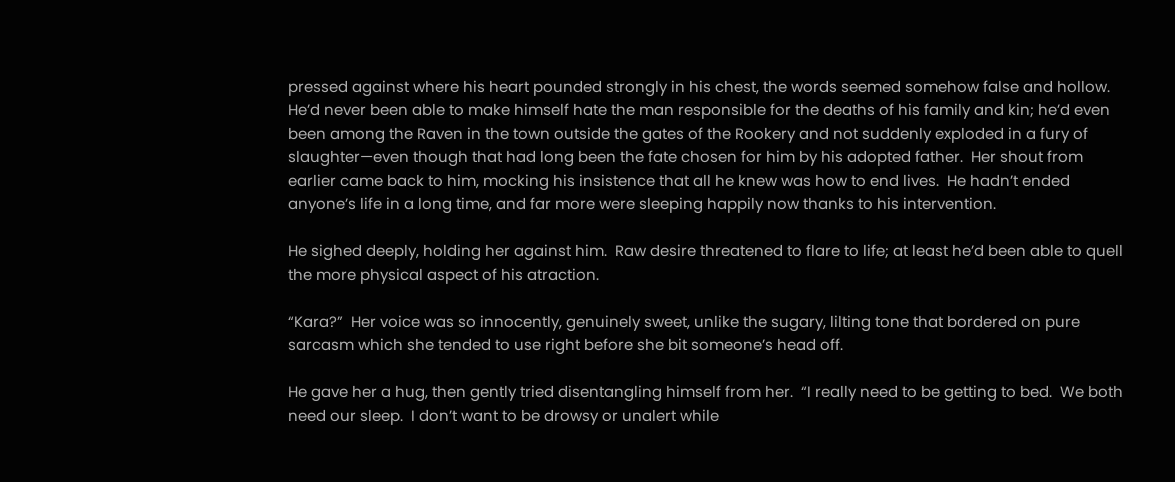pressed against where his heart pounded strongly in his chest, the words seemed somehow false and hollow.  He’d never been able to make himself hate the man responsible for the deaths of his family and kin; he’d even been among the Raven in the town outside the gates of the Rookery and not suddenly exploded in a fury of slaughter—even though that had long been the fate chosen for him by his adopted father.  Her shout from earlier came back to him, mocking his insistence that all he knew was how to end lives.  He hadn’t ended anyone’s life in a long time, and far more were sleeping happily now thanks to his intervention.

He sighed deeply, holding her against him.  Raw desire threatened to flare to life; at least he’d been able to quell the more physical aspect of his atraction.

“Kara?”  Her voice was so innocently, genuinely sweet, unlike the sugary, lilting tone that bordered on pure sarcasm which she tended to use right before she bit someone’s head off.

He gave her a hug, then gently tried disentangling himself from her.  “I really need to be getting to bed.  We both need our sleep.  I don’t want to be drowsy or unalert while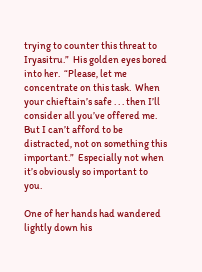trying to counter this threat to Iryasitru.”  His golden eyes bored into her.  “Please, let me concentrate on this task.  When your chieftain’s safe . . . then I’ll consider all you’ve offered me.  But I can’t afford to be distracted, not on something this important.”  Especially not when it’s obviously so important to you.

One of her hands had wandered lightly down his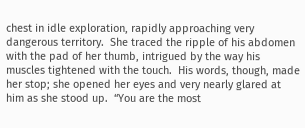chest in idle exploration, rapidly approaching very dangerous territory.  She traced the ripple of his abdomen with the pad of her thumb, intrigued by the way his muscles tightened with the touch.  His words, though, made her stop; she opened her eyes and very nearly glared at him as she stood up.  “You are the most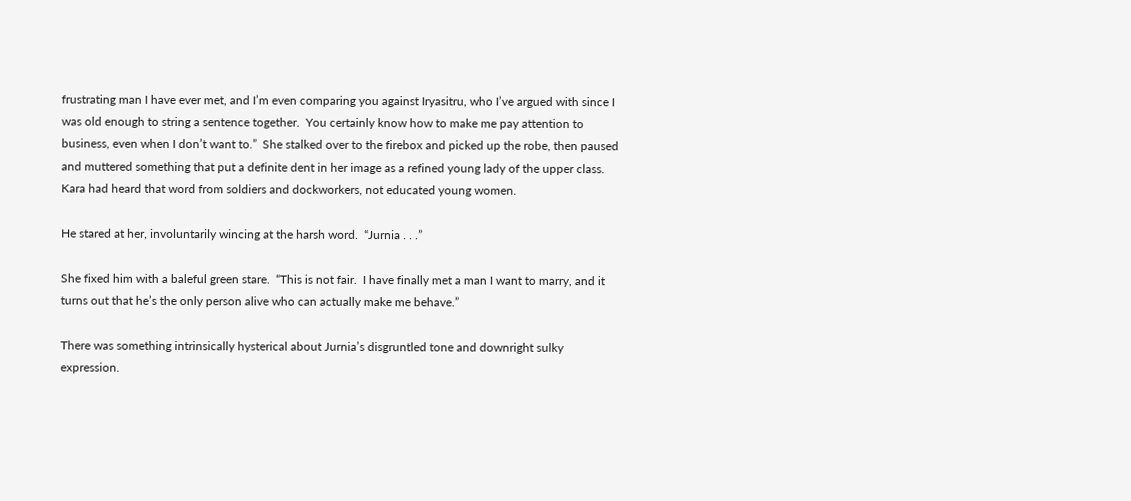frustrating man I have ever met, and I’m even comparing you against Iryasitru, who I’ve argued with since I was old enough to string a sentence together.  You certainly know how to make me pay attention to business, even when I don’t want to.”  She stalked over to the firebox and picked up the robe, then paused and muttered something that put a definite dent in her image as a refined young lady of the upper class.  Kara had heard that word from soldiers and dockworkers, not educated young women.

He stared at her, involuntarily wincing at the harsh word.  “Jurnia . . .”

She fixed him with a baleful green stare.  “This is not fair.  I have finally met a man I want to marry, and it turns out that he’s the only person alive who can actually make me behave.”

There was something intrinsically hysterical about Jurnia’s disgruntled tone and downright sulky expression.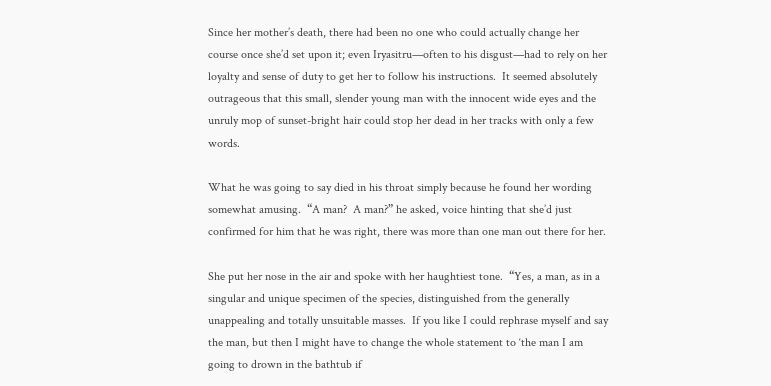Since her mother’s death, there had been no one who could actually change her course once she’d set upon it; even Iryasitru—often to his disgust—had to rely on her loyalty and sense of duty to get her to follow his instructions.  It seemed absolutely outrageous that this small, slender young man with the innocent wide eyes and the unruly mop of sunset-bright hair could stop her dead in her tracks with only a few words.

What he was going to say died in his throat simply because he found her wording somewhat amusing.  “A man?  A man?” he asked, voice hinting that she’d just confirmed for him that he was right, there was more than one man out there for her.

She put her nose in the air and spoke with her haughtiest tone.  “Yes, a man, as in a singular and unique specimen of the species, distinguished from the generally unappealing and totally unsuitable masses.  If you like I could rephrase myself and say the man, but then I might have to change the whole statement to ‘the man I am going to drown in the bathtub if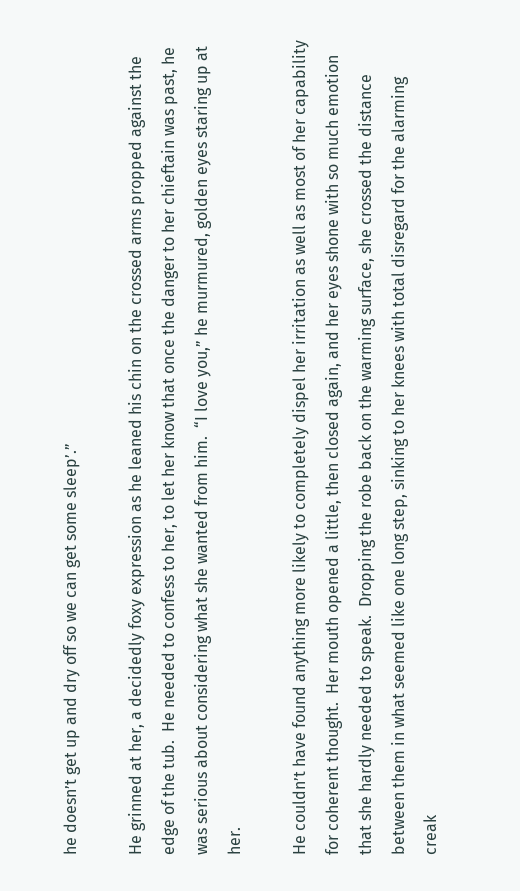he doesn’t get up and dry off so we can get some sleep’.”

He grinned at her, a decidedly foxy expression as he leaned his chin on the crossed arms propped against the edge of the tub.  He needed to confess to her, to let her know that once the danger to her chieftain was past, he was serious about considering what she wanted from him.  “I love you,” he murmured, golden eyes staring up at her.

He couldn’t have found anything more likely to completely dispel her irritation as well as most of her capability for coherent thought.  Her mouth opened a little, then closed again, and her eyes shone with so much emotion that she hardly needed to speak.  Dropping the robe back on the warming surface, she crossed the distance between them in what seemed like one long step, sinking to her knees with total disregard for the alarming creak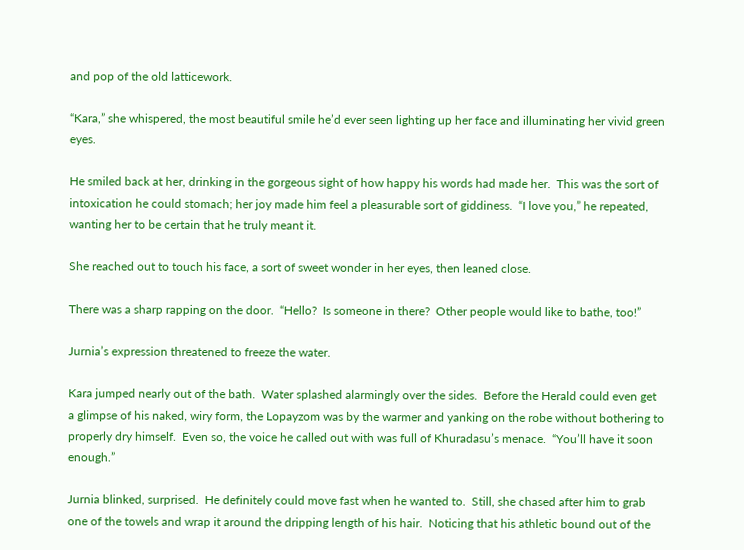and pop of the old latticework.

“Kara,” she whispered, the most beautiful smile he’d ever seen lighting up her face and illuminating her vivid green eyes.

He smiled back at her, drinking in the gorgeous sight of how happy his words had made her.  This was the sort of intoxication he could stomach; her joy made him feel a pleasurable sort of giddiness.  “I love you,” he repeated, wanting her to be certain that he truly meant it.

She reached out to touch his face, a sort of sweet wonder in her eyes, then leaned close.

There was a sharp rapping on the door.  “Hello?  Is someone in there?  Other people would like to bathe, too!”

Jurnia’s expression threatened to freeze the water.

Kara jumped nearly out of the bath.  Water splashed alarmingly over the sides.  Before the Herald could even get a glimpse of his naked, wiry form, the Lopayzom was by the warmer and yanking on the robe without bothering to properly dry himself.  Even so, the voice he called out with was full of Khuradasu’s menace.  “You’ll have it soon enough.”

Jurnia blinked, surprised.  He definitely could move fast when he wanted to.  Still, she chased after him to grab one of the towels and wrap it around the dripping length of his hair.  Noticing that his athletic bound out of the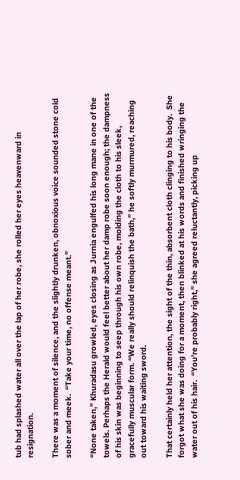tub had splashed water all over the lap of her robe, she rolled her eyes heavenward in resignation.

There was a moment of silence, and the slightly drunken, obnoxious voice sounded stone cold sober and meek.  “Take your time, no offense meant.”

“None taken,” Khuradasu growled, eyes closing as Jurnia engulfed his long mane in one of the towels. Perhaps the Herald would feel better about her damp robe soon enough; the dampness of his skin was beginning to seep through his own robe, molding the cloth to his sleek, gracefully muscular form. “We really should relinquish the bath,” he softly murmured, reaching out toward his waiting sword.

That certainly held her attention, the sight of the thin, absorbent cloth clinging to his body.  She forgot what she was doing for a moment, then blinked at his words and finished wringing the water out of his hair.  “You’re probably right,” she agreed reluctantly, picking up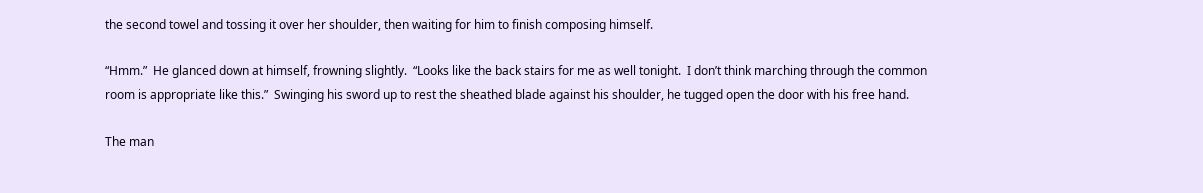the second towel and tossing it over her shoulder, then waiting for him to finish composing himself.

“Hmm.”  He glanced down at himself, frowning slightly.  “Looks like the back stairs for me as well tonight.  I don’t think marching through the common room is appropriate like this.”  Swinging his sword up to rest the sheathed blade against his shoulder, he tugged open the door with his free hand.

The man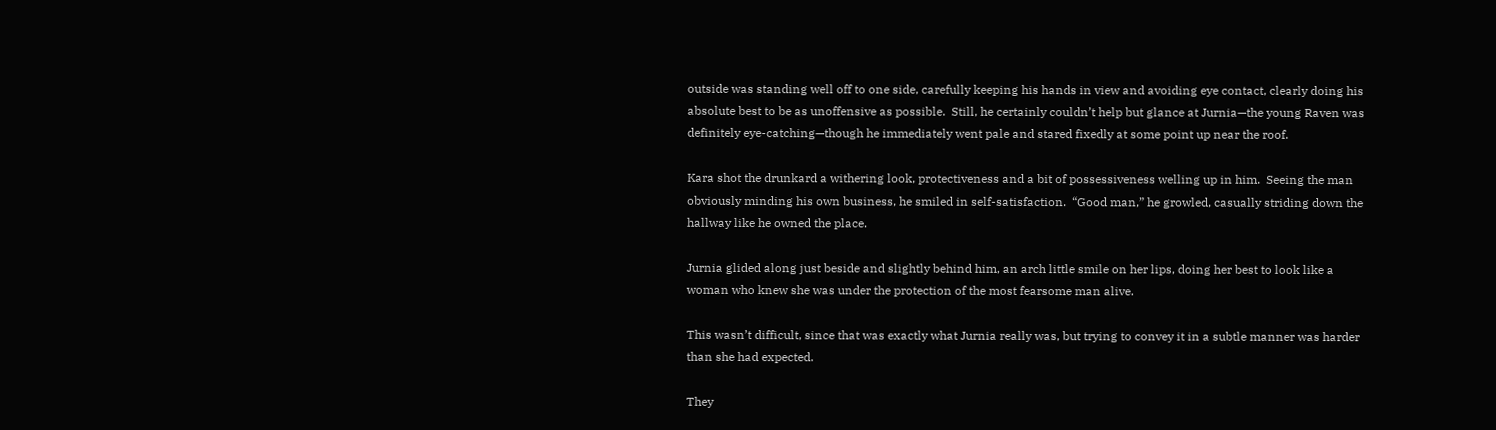outside was standing well off to one side, carefully keeping his hands in view and avoiding eye contact, clearly doing his absolute best to be as unoffensive as possible.  Still, he certainly couldn’t help but glance at Jurnia—the young Raven was definitely eye-catching—though he immediately went pale and stared fixedly at some point up near the roof.

Kara shot the drunkard a withering look, protectiveness and a bit of possessiveness welling up in him.  Seeing the man obviously minding his own business, he smiled in self-satisfaction.  “Good man,” he growled, casually striding down the hallway like he owned the place.

Jurnia glided along just beside and slightly behind him, an arch little smile on her lips, doing her best to look like a woman who knew she was under the protection of the most fearsome man alive.

This wasn’t difficult, since that was exactly what Jurnia really was, but trying to convey it in a subtle manner was harder than she had expected.

They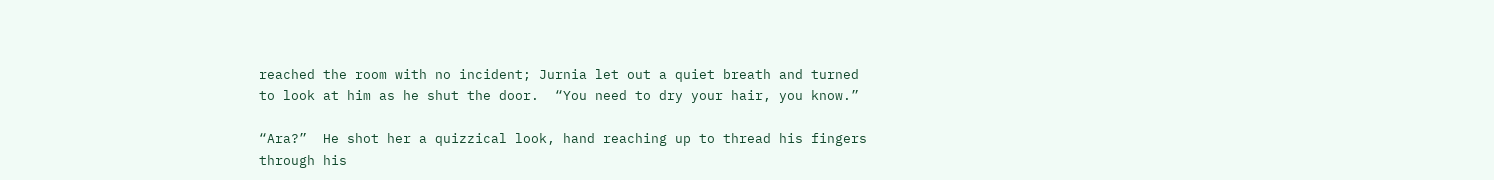reached the room with no incident; Jurnia let out a quiet breath and turned to look at him as he shut the door.  “You need to dry your hair, you know.”

“Ara?”  He shot her a quizzical look, hand reaching up to thread his fingers through his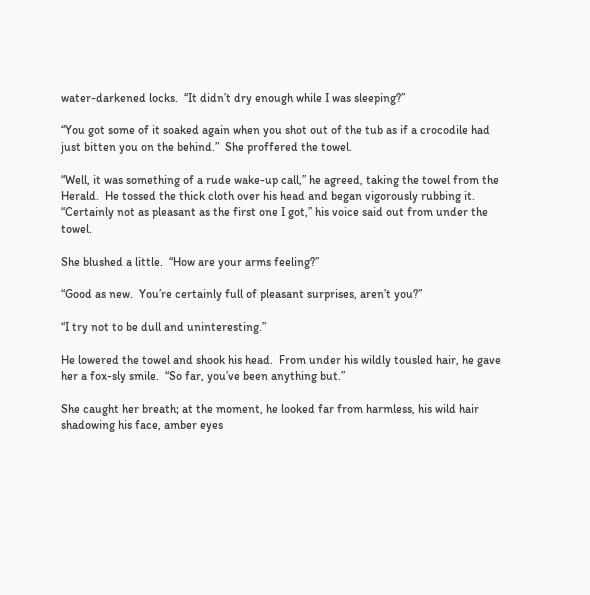water-darkened locks.  “It didn’t dry enough while I was sleeping?”

“You got some of it soaked again when you shot out of the tub as if a crocodile had just bitten you on the behind.”  She proffered the towel.

“Well, it was something of a rude wake-up call,” he agreed, taking the towel from the Herald.  He tossed the thick cloth over his head and began vigorously rubbing it.  “Certainly not as pleasant as the first one I got,” his voice said out from under the towel.

She blushed a little.  “How are your arms feeling?”

“Good as new.  You’re certainly full of pleasant surprises, aren’t you?”

“I try not to be dull and uninteresting.”

He lowered the towel and shook his head.  From under his wildly tousled hair, he gave her a fox-sly smile.  “So far, you’ve been anything but.”

She caught her breath; at the moment, he looked far from harmless, his wild hair shadowing his face, amber eyes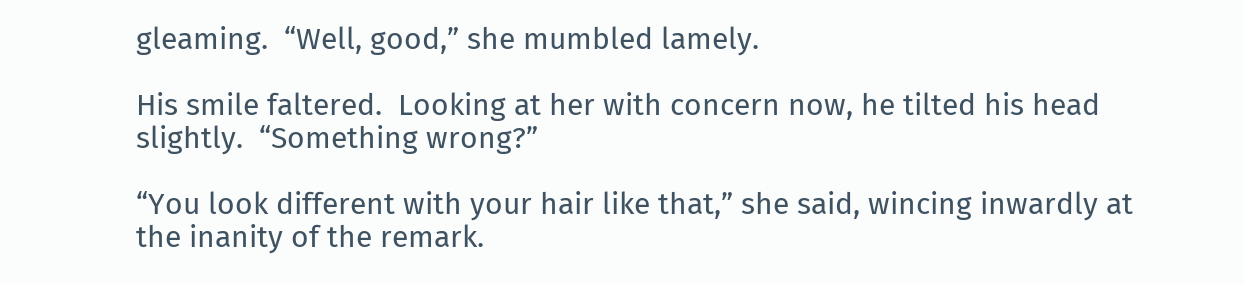gleaming.  “Well, good,” she mumbled lamely.

His smile faltered.  Looking at her with concern now, he tilted his head slightly.  “Something wrong?”

“You look different with your hair like that,” she said, wincing inwardly at the inanity of the remark.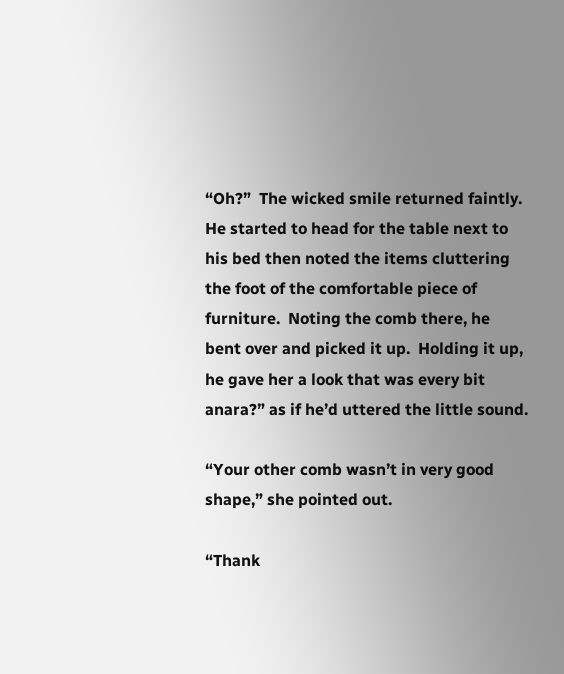“Oh?”  The wicked smile returned faintly.  He started to head for the table next to his bed then noted the items cluttering the foot of the comfortable piece of furniture.  Noting the comb there, he bent over and picked it up.  Holding it up, he gave her a look that was every bit anara?” as if he’d uttered the little sound.

“Your other comb wasn’t in very good shape,” she pointed out.

“Thank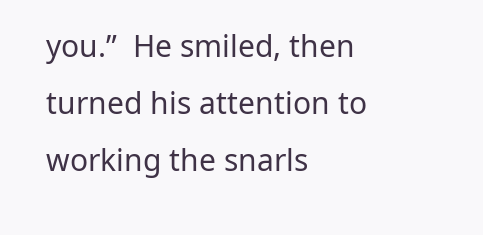you.”  He smiled, then turned his attention to working the snarls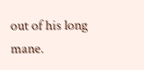out of his long mane.